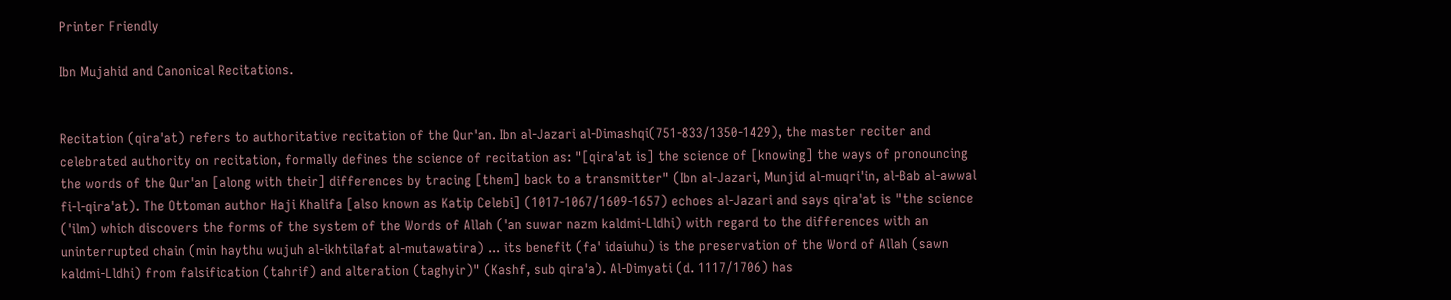Printer Friendly

Ibn Mujahid and Canonical Recitations.


Recitation (qira'at) refers to authoritative recitation of the Qur'an. Ibn al-Jazari al-Dimashqi(751-833/1350-1429), the master reciter and celebrated authority on recitation, formally defines the science of recitation as: "[qira'at is] the science of [knowing] the ways of pronouncing the words of the Qur'an [along with their] differences by tracing [them] back to a transmitter" (Ibn al-Jazari, Munjid al-muqri'in, al-Bab al-awwal fi-l-qira'at). The Ottoman author Haji Khalifa [also known as Katip Celebi] (1017-1067/1609-1657) echoes al-Jazari and says qira'at is "the science ('ilm) which discovers the forms of the system of the Words of Allah ('an suwar nazm kaldmi-Lldhi) with regard to the differences with an uninterrupted chain (min haythu wujuh al-ikhtilafat al-mutawatira) ... its benefit (fa' idaiuhu) is the preservation of the Word of Allah (sawn kaldmi-Lldhi) from falsification (tahrif) and alteration (taghyir)" (Kashf, sub qira'a). Al-Dimyati (d. 1117/1706) has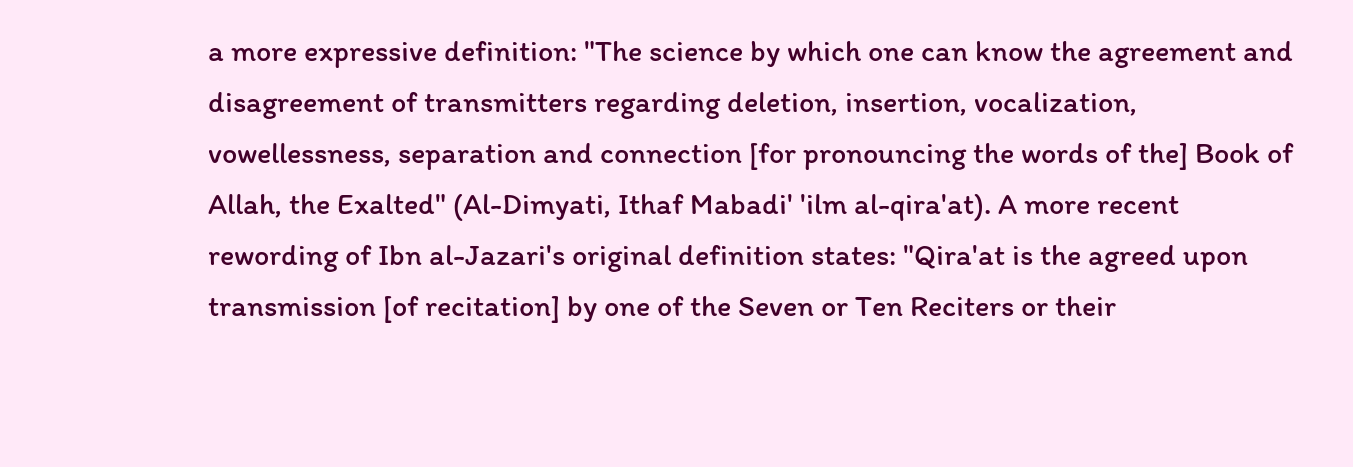a more expressive definition: "The science by which one can know the agreement and disagreement of transmitters regarding deletion, insertion, vocalization, vowellessness, separation and connection [for pronouncing the words of the] Book of Allah, the Exalted" (Al-Dimyati, Ithaf Mabadi' 'ilm al-qira'at). A more recent rewording of Ibn al-Jazari's original definition states: "Qira'at is the agreed upon transmission [of recitation] by one of the Seven or Ten Reciters or their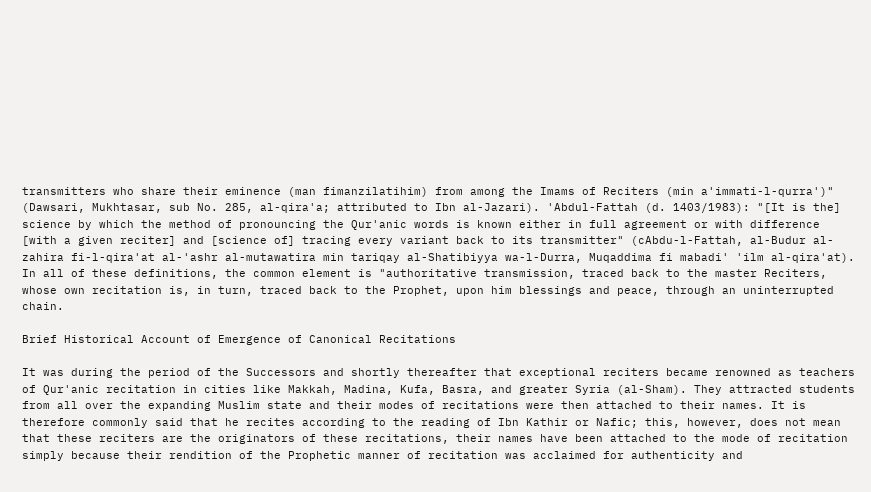transmitters who share their eminence (man fimanzilatihim) from among the Imams of Reciters (min a'immati-l-qurra')" (Dawsari, Mukhtasar, sub No. 285, al-qira'a; attributed to Ibn al-Jazari). 'Abdul-Fattah (d. 1403/1983): "[It is the] science by which the method of pronouncing the Qur'anic words is known either in full agreement or with difference [with a given reciter] and [science of] tracing every variant back to its transmitter" (cAbdu-l-Fattah, al-Budur al-zahira fi-l-qira'at al-'ashr al-mutawatira min tariqay al-Shatibiyya wa-l-Durra, Muqaddima fi mabadi' 'ilm al-qira'at). In all of these definitions, the common element is "authoritative transmission, traced back to the master Reciters, whose own recitation is, in turn, traced back to the Prophet, upon him blessings and peace, through an uninterrupted chain.

Brief Historical Account of Emergence of Canonical Recitations

It was during the period of the Successors and shortly thereafter that exceptional reciters became renowned as teachers of Qur'anic recitation in cities like Makkah, Madina, Kufa, Basra, and greater Syria (al-Sham). They attracted students from all over the expanding Muslim state and their modes of recitations were then attached to their names. It is therefore commonly said that he recites according to the reading of Ibn Kathir or Nafic; this, however, does not mean that these reciters are the originators of these recitations, their names have been attached to the mode of recitation simply because their rendition of the Prophetic manner of recitation was acclaimed for authenticity and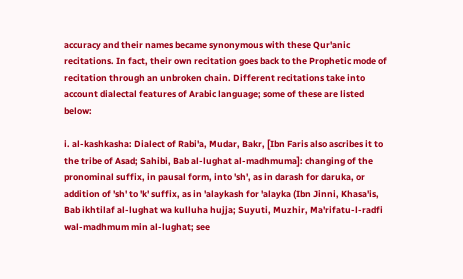accuracy and their names became synonymous with these Qur'anic recitations. In fact, their own recitation goes back to the Prophetic mode of recitation through an unbroken chain. Different recitations take into account dialectal features of Arabic language; some of these are listed below:

i. al-kashkasha: Dialect of Rabi'a, Mudar, Bakr, [Ibn Faris also ascribes it to the tribe of Asad; Sahibi, Bab al-lughat al-madhmuma]: changing of the pronominal suffix, in pausal form, into 'sh', as in darash for daruka, or addition of 'sh' to 'k' suffix, as in 'alaykash for 'alayka (Ibn Jinni, Khasa'is, Bab ikhtilaf al-lughat wa kulluha hujja; Suyuti, Muzhir, Ma'rifatu-l-radfi wal-madhmum min al-lughat; see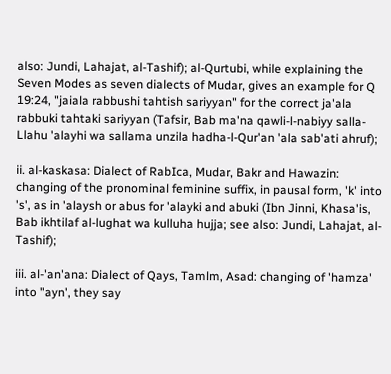also: Jundi, Lahajat, al-Tashif); al-Qurtubi, while explaining the Seven Modes as seven dialects of Mudar, gives an example for Q 19:24, "jaiala rabbushi tahtish sariyyan" for the correct ja'ala rabbuki tahtaki sariyyan (Tafsir, Bab ma'na qawli-l-nabiyy salla-Llahu 'alayhi wa sallama unzila hadha-l-Qur'an 'ala sab'ati ahruf);

ii. al-kaskasa: Dialect of RabIca, Mudar, Bakr and Hawazin: changing of the pronominal feminine suffix, in pausal form, 'k' into 's', as in 'alaysh or abus for 'alayki and abuki (Ibn Jinni, Khasa'is, Bab ikhtilaf al-lughat wa kulluha hujja; see also: Jundi, Lahajat, al-Tashif);

iii. al-'an'ana: Dialect of Qays, Tamlm, Asad: changing of 'hamza' into "ayn', they say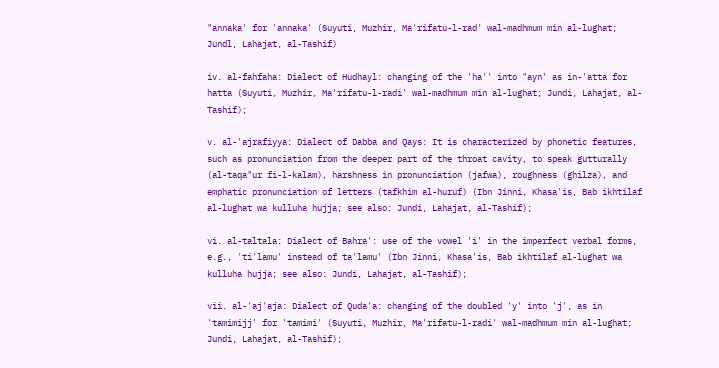"annaka' for 'annaka' (Suyuti, Muzhir, Ma'rifatu-l-rad' wal-madhmum min al-lughat; Jundl, Lahajat, al-Tashif)

iv. al-fahfaha: Dialect of Hudhayl: changing of the 'ha'' into "ayn' as in-'atta for hatta (Suyuti, Muzhir, Ma'rifatu-l-radi' wal-madhmum min al-lughat; Jundi, Lahajat, al-Tashif);

v. al-'ajrafiyya: Dialect of Dabba and Qays: It is characterized by phonetic features, such as pronunciation from the deeper part of the throat cavity, to speak gutturally (al-taqa"ur fi-l-kalam), harshness in pronunciation (jafwa), roughness (ghilza), and emphatic pronunciation of letters (tafkhim al-huruf) (Ibn Jinni, Khasa'is, Bab ikhtilaf al-lughat wa kulluha hujja; see also: Jundi, Lahajat, al-Tashif);

vi. al-taltala: Dialect of Bahra': use of the vowel 'i' in the imperfect verbal forms, e.g., 'ti'lamu' instead of ta'lamu' (Ibn Jinni, Khasa'is, Bab ikhtilaf al-lughat wa kulluha hujja; see also: Jundi, Lahajat, al-Tashif);

vii. al-'aj'aja: Dialect of Quda'a: changing of the doubled 'y' into 'j', as in 'tamimijj' for 'tamimi' (Suyuti, Muzhir, Ma'rifatu-l-radi' wal-madhmum min al-lughat; Jundi, Lahajat, al-Tashif);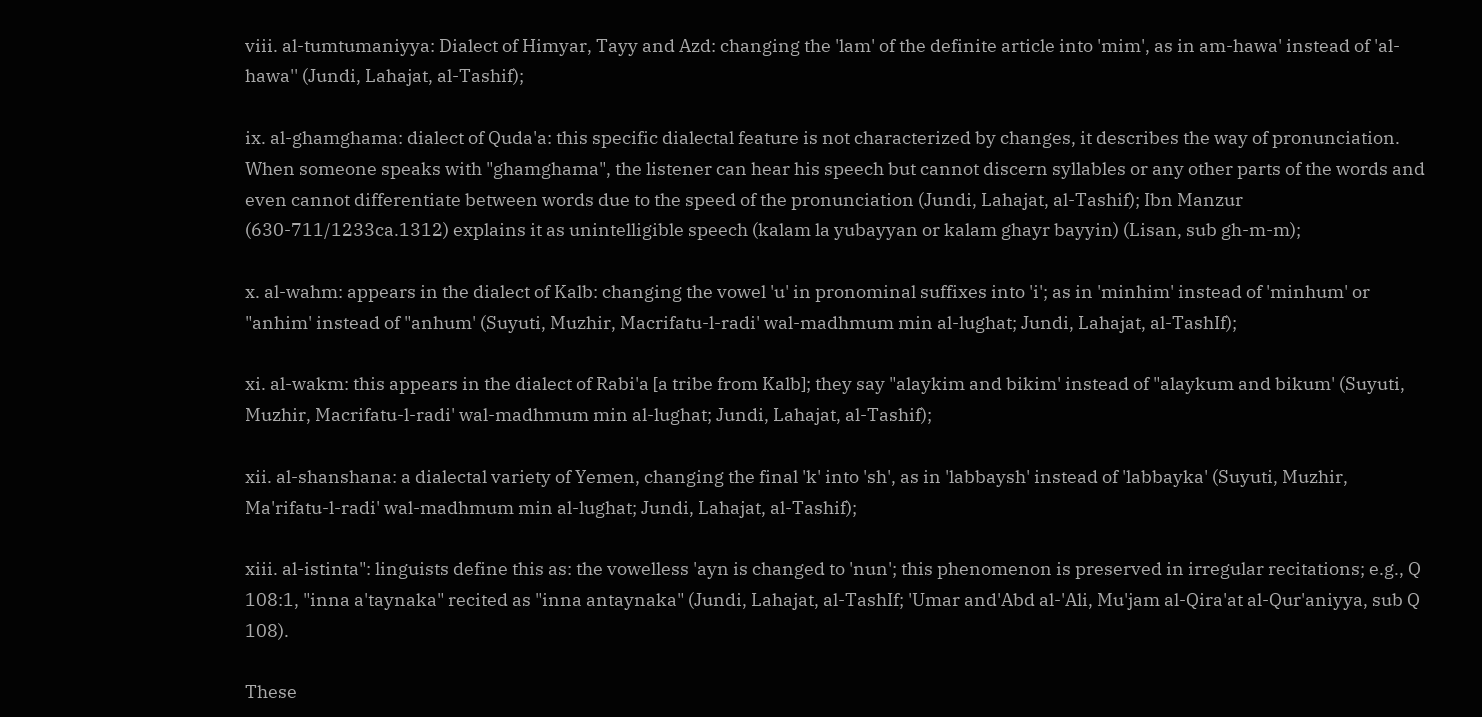viii. al-tumtumaniyya: Dialect of Himyar, Tayy and Azd: changing the 'lam' of the definite article into 'mim', as in am-hawa' instead of 'al-hawa'' (Jundi, Lahajat, al-Tashif);

ix. al-ghamghama: dialect of Quda'a: this specific dialectal feature is not characterized by changes, it describes the way of pronunciation. When someone speaks with "ghamghama", the listener can hear his speech but cannot discern syllables or any other parts of the words and even cannot differentiate between words due to the speed of the pronunciation (Jundi, Lahajat, al-Tashif); Ibn Manzur (630-711/1233ca.1312) explains it as unintelligible speech (kalam la yubayyan or kalam ghayr bayyin) (Lisan, sub gh-m-m);

x. al-wahm: appears in the dialect of Kalb: changing the vowel 'u' in pronominal suffixes into 'i'; as in 'minhim' instead of 'minhum' or "anhim' instead of "anhum' (Suyuti, Muzhir, Macrifatu-l-radi' wal-madhmum min al-lughat; Jundi, Lahajat, al-TashIf);

xi. al-wakm: this appears in the dialect of Rabi'a [a tribe from Kalb]; they say "alaykim and bikim' instead of "alaykum and bikum' (Suyuti, Muzhir, Macrifatu-l-radi' wal-madhmum min al-lughat; Jundi, Lahajat, al-Tashif);

xii. al-shanshana: a dialectal variety of Yemen, changing the final 'k' into 'sh', as in 'labbaysh' instead of 'labbayka' (Suyuti, Muzhir, Ma'rifatu-l-radi' wal-madhmum min al-lughat; Jundi, Lahajat, al-Tashif);

xiii. al-istinta": linguists define this as: the vowelless 'ayn is changed to 'nun'; this phenomenon is preserved in irregular recitations; e.g., Q 108:1, "inna a'taynaka" recited as "inna antaynaka" (Jundi, Lahajat, al-TashIf; 'Umar and'Abd al-'Ali, Mu'jam al-Qira'at al-Qur'aniyya, sub Q 108).

These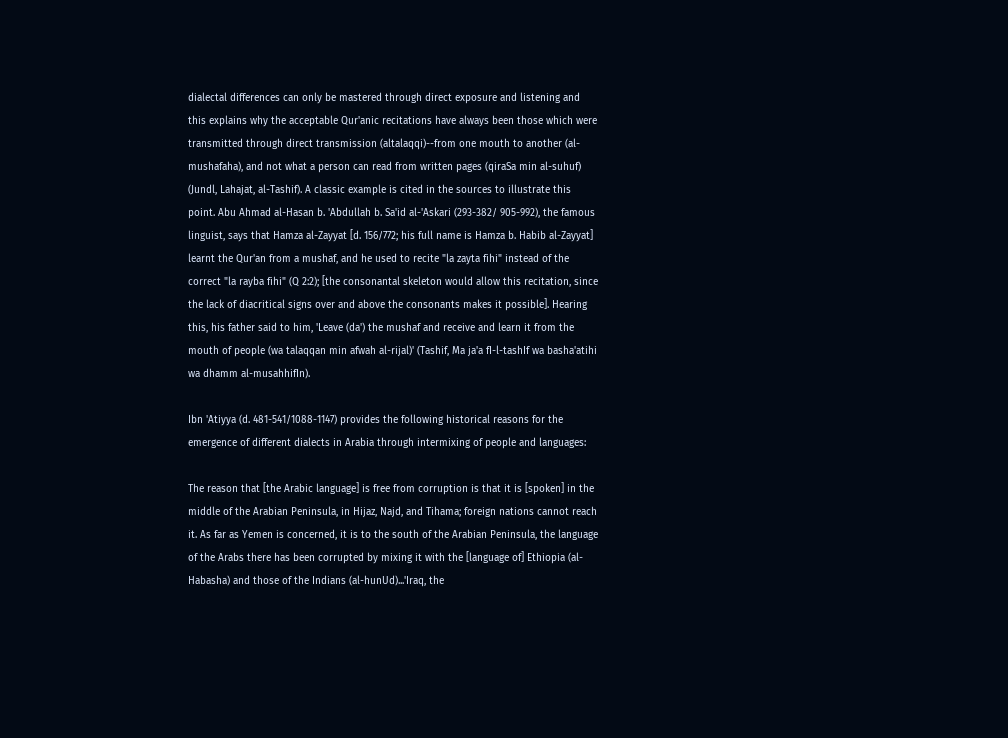dialectal differences can only be mastered through direct exposure and listening and this explains why the acceptable Qur'anic recitations have always been those which were transmitted through direct transmission (altalaqqi)--from one mouth to another (al-mushafaha), and not what a person can read from written pages (qiraSa min al-suhuf) (Jundl, Lahajat, al-Tashif). A classic example is cited in the sources to illustrate this point. Abu Ahmad al-Hasan b. 'Abdullah b. Sa'id al-'Askari (293-382/ 905-992), the famous linguist, says that Hamza al-Zayyat [d. 156/772; his full name is Hamza b. Habib al-Zayyat] learnt the Qur'an from a mushaf, and he used to recite "la zayta fihi" instead of the correct "la rayba fihi" (Q 2:2); [the consonantal skeleton would allow this recitation, since the lack of diacritical signs over and above the consonants makes it possible]. Hearing this, his father said to him, 'Leave (da') the mushaf and receive and learn it from the mouth of people (wa talaqqan min afwah al-rijal)' (Tashif, Ma ja'a fI-l-tashIf wa basha'atihi wa dhamm al-musahhifIn).

Ibn 'Atiyya (d. 481-541/1088-1147) provides the following historical reasons for the emergence of different dialects in Arabia through intermixing of people and languages:

The reason that [the Arabic language] is free from corruption is that it is [spoken] in the middle of the Arabian Peninsula, in Hijaz, Najd, and Tihama; foreign nations cannot reach it. As far as Yemen is concerned, it is to the south of the Arabian Peninsula, the language of the Arabs there has been corrupted by mixing it with the [language of] Ethiopia (al-Habasha) and those of the Indians (al-hunUd)...'Iraq, the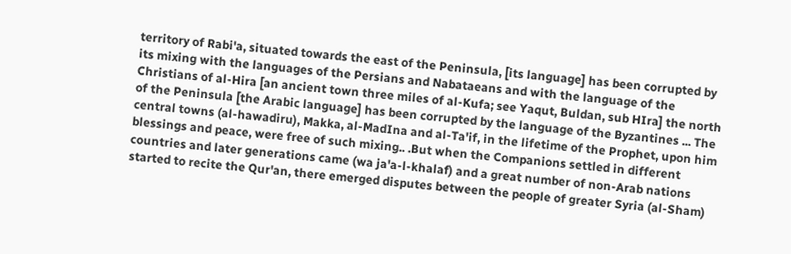territory of Rabi'a, situated towards the east of the Peninsula, [its language] has been corrupted by its mixing with the languages of the Persians and Nabataeans and with the language of the Christians of al-Hira [an ancient town three miles of al-Kufa; see Yaqut, Buldan, sub HIra] the north of the Peninsula [the Arabic language] has been corrupted by the language of the Byzantines ... The central towns (al-hawadiru), Makka, al-MadIna and al-Ta'if, in the lifetime of the Prophet, upon him blessings and peace, were free of such mixing.. .But when the Companions settled in different countries and later generations came (wa ja'a-l-khalaf) and a great number of non-Arab nations started to recite the Qur'an, there emerged disputes between the people of greater Syria (al-Sham)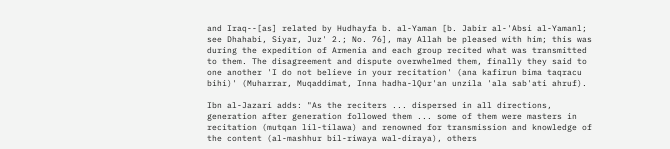and Iraq--[as] related by Hudhayfa b. al-Yaman [b. Jabir al-'Absi al-Yamanl; see Dhahabi, Siyar, Juz' 2.; No. 76], may Allah be pleased with him; this was during the expedition of Armenia and each group recited what was transmitted to them. The disagreement and dispute overwhelmed them, finally they said to one another 'I do not believe in your recitation' (ana kafirun bima taqracu bihi)' (Muharrar, Muqaddimat, Inna hadha-lQur'an unzila 'ala sab'ati ahruf).

Ibn al-Jazari adds: "As the reciters ... dispersed in all directions, generation after generation followed them ... some of them were masters in recitation (mutqan lil-tilawa) and renowned for transmission and knowledge of the content (al-mashhur bil-riwaya wal-diraya), others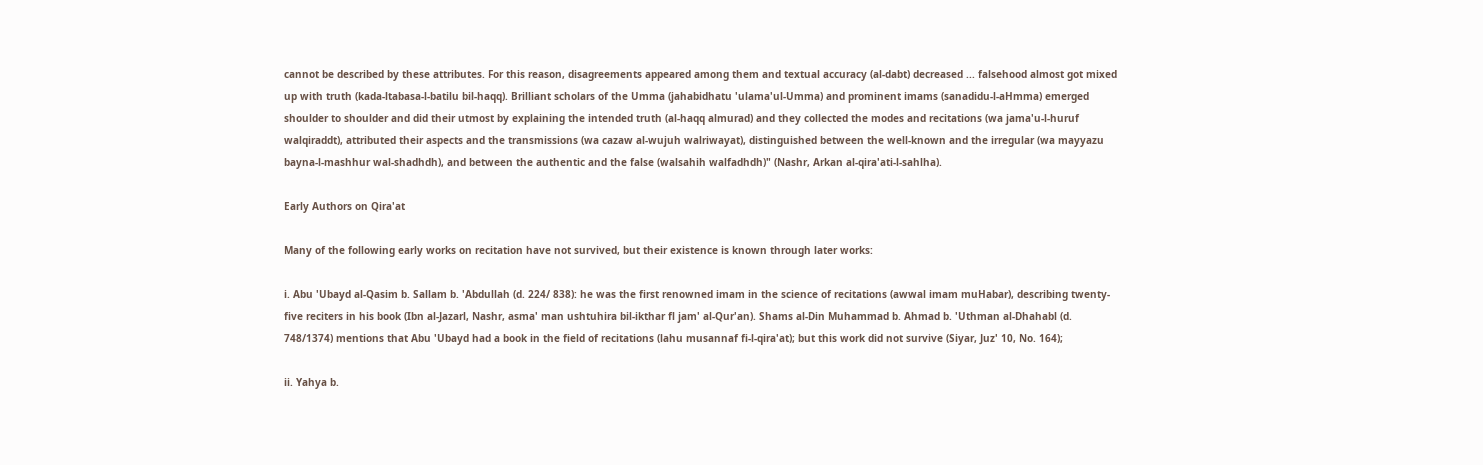cannot be described by these attributes. For this reason, disagreements appeared among them and textual accuracy (al-dabt) decreased ... falsehood almost got mixed up with truth (kada-ltabasa-l-batilu bil-haqq). Brilliant scholars of the Umma (jahabidhatu 'ulama'ul-Umma) and prominent imams (sanadidu-l-aHmma) emerged shoulder to shoulder and did their utmost by explaining the intended truth (al-haqq almurad) and they collected the modes and recitations (wa jama'u-l-huruf walqiraddt), attributed their aspects and the transmissions (wa cazaw al-wujuh walriwayat), distinguished between the well-known and the irregular (wa mayyazu bayna-l-mashhur wal-shadhdh), and between the authentic and the false (walsahih walfadhdh)" (Nashr, Arkan al-qira'ati-l-sahlha).

Early Authors on Qira'at

Many of the following early works on recitation have not survived, but their existence is known through later works:

i. Abu 'Ubayd al-Qasim b. Sallam b. 'Abdullah (d. 224/ 838): he was the first renowned imam in the science of recitations (awwal imam muHabar), describing twenty-five reciters in his book (Ibn al-Jazarl, Nashr, asma' man ushtuhira bil-ikthar fl jam' al-Qur'an). Shams al-Din Muhammad b. Ahmad b. 'Uthman al-Dhahabl (d. 748/1374) mentions that Abu 'Ubayd had a book in the field of recitations (lahu musannaf fi-l-qira'at); but this work did not survive (Siyar, Juz' 10, No. 164);

ii. Yahya b.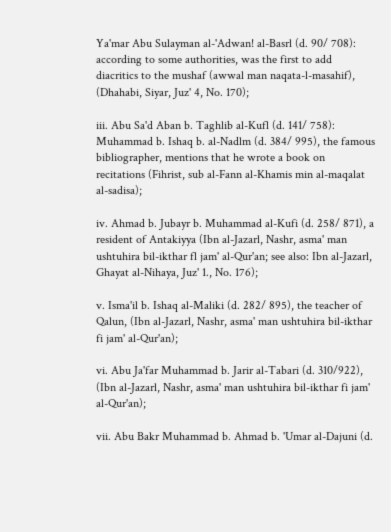Ya'mar Abu Sulayman al-'Adwan! al-Basrl (d. 90/ 708): according to some authorities, was the first to add diacritics to the mushaf (awwal man naqata-l-masahif), (Dhahabi, Siyar, Juz' 4, No. 170);

iii. Abu Sa'd Aban b. Taghlib al-Kufl (d. 141/ 758): Muhammad b. Ishaq b. al-Nadlm (d. 384/ 995), the famous bibliographer, mentions that he wrote a book on recitations (Fihrist, sub al-Fann al-Khamis min al-maqalat al-sadisa);

iv. Ahmad b. Jubayr b. Muhammad al-Kufi (d. 258/ 871), a resident of Antakiyya (Ibn al-Jazarl, Nashr, asma' man ushtuhira bil-ikthar fl jam' al-Qur'an; see also: Ibn al-Jazarl, Ghayat al-Nihaya, Juz' 1., No. 176);

v. Isma'il b. Ishaq al-Maliki (d. 282/ 895), the teacher of Qalun, (Ibn al-Jazarl, Nashr, asma' man ushtuhira bil-ikthar fi jam' al-Qur'an);

vi. Abu Ja'far Muhammad b. Jarir al-Tabari (d. 310/922), (Ibn al-Jazarl, Nashr, asma' man ushtuhira bil-ikthar fi jam' al-Qur'an);

vii. Abu Bakr Muhammad b. Ahmad b. 'Umar al-Dajuni (d.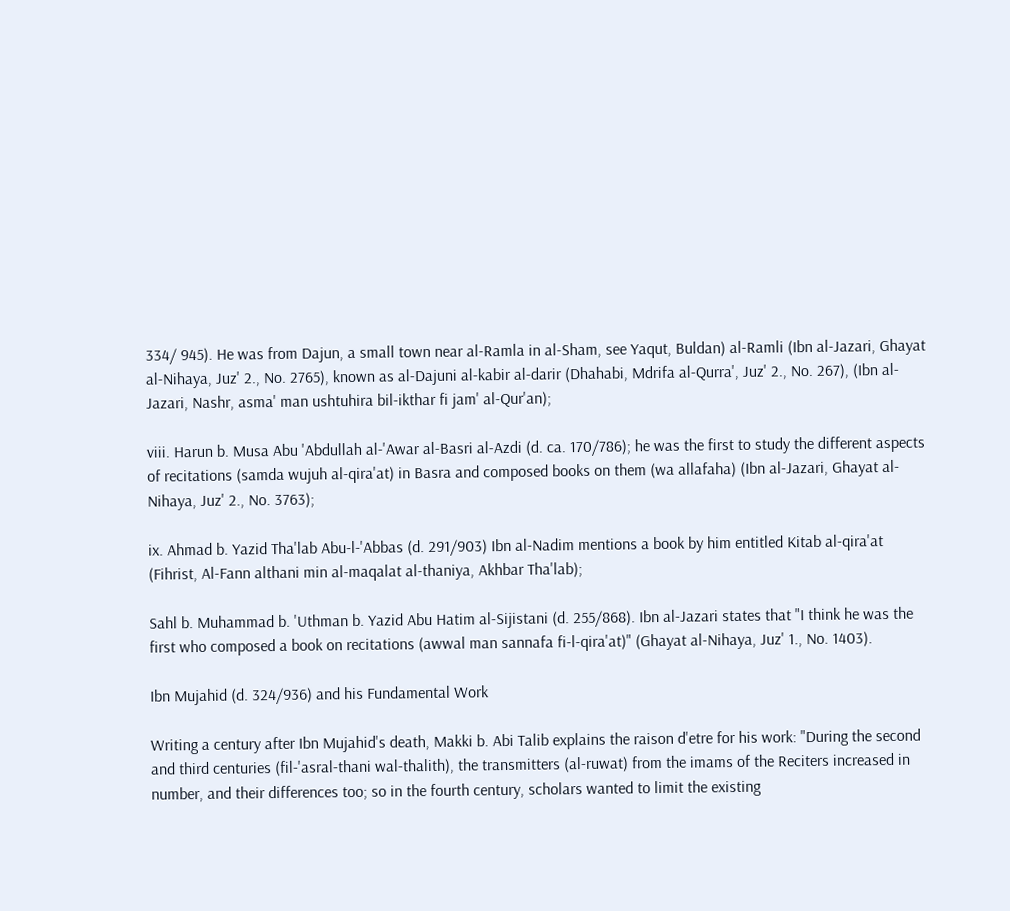334/ 945). He was from Dajun, a small town near al-Ramla in al-Sham, see Yaqut, Buldan) al-Ramli (Ibn al-Jazari, Ghayat al-Nihaya, Juz' 2., No. 2765), known as al-Dajuni al-kabir al-darir (Dhahabi, Mdrifa al-Qurra', Juz' 2., No. 267), (Ibn al-Jazari, Nashr, asma' man ushtuhira bil-ikthar fi jam' al-Qur'an);

viii. Harun b. Musa Abu 'Abdullah al-'Awar al-Basri al-Azdi (d. ca. 170/786); he was the first to study the different aspects of recitations (samda wujuh al-qira'at) in Basra and composed books on them (wa allafaha) (Ibn al-Jazari, Ghayat al-Nihaya, Juz' 2., No. 3763);

ix. Ahmad b. Yazid Tha'lab Abu-l-'Abbas (d. 291/903) Ibn al-Nadim mentions a book by him entitled Kitab al-qira'at (Fihrist, Al-Fann althani min al-maqalat al-thaniya, Akhbar Tha'lab);

Sahl b. Muhammad b. 'Uthman b. Yazid Abu Hatim al-Sijistani (d. 255/868). Ibn al-Jazari states that "I think he was the first who composed a book on recitations (awwal man sannafa fi-l-qira'at)" (Ghayat al-Nihaya, Juz' 1., No. 1403).

Ibn Mujahid (d. 324/936) and his Fundamental Work

Writing a century after Ibn Mujahid's death, Makki b. Abi Talib explains the raison d'etre for his work: "During the second and third centuries (fil-'asral-thani wal-thalith), the transmitters (al-ruwat) from the imams of the Reciters increased in number, and their differences too; so in the fourth century, scholars wanted to limit the existing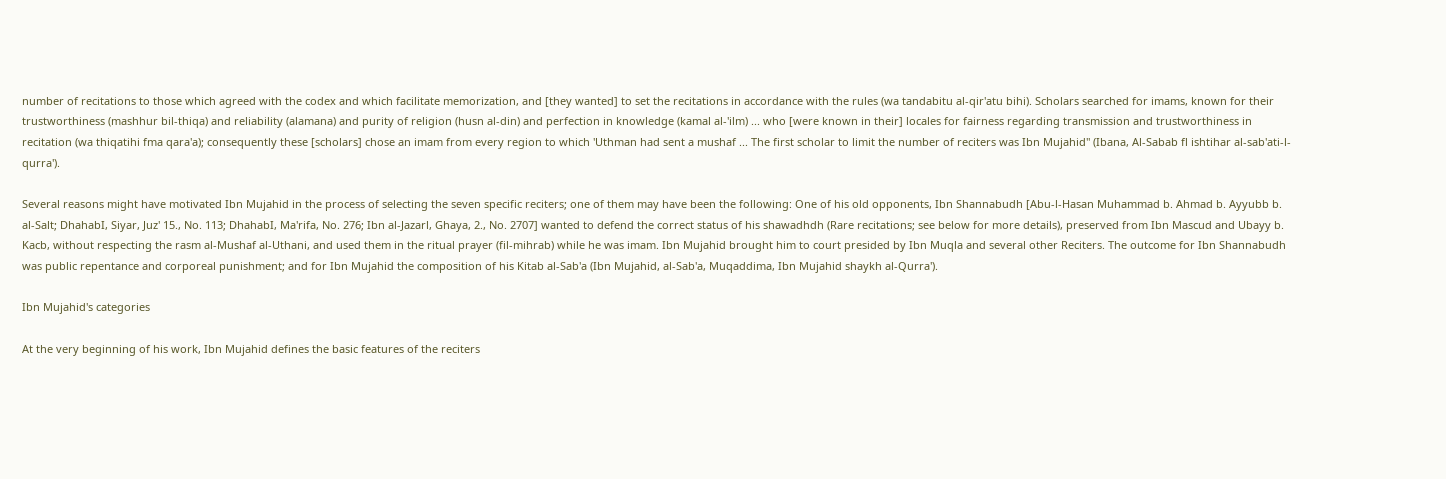number of recitations to those which agreed with the codex and which facilitate memorization, and [they wanted] to set the recitations in accordance with the rules (wa tandabitu al-qir'atu bihi). Scholars searched for imams, known for their trustworthiness (mashhur bil-thiqa) and reliability (alamana) and purity of religion (husn al-din) and perfection in knowledge (kamal al-'ilm) ... who [were known in their] locales for fairness regarding transmission and trustworthiness in recitation (wa thiqatihi fma qara'a); consequently these [scholars] chose an imam from every region to which 'Uthman had sent a mushaf ... The first scholar to limit the number of reciters was Ibn Mujahid" (Ibana, Al-Sabab fl ishtihar al-sab'ati-l-qurra').

Several reasons might have motivated Ibn Mujahid in the process of selecting the seven specific reciters; one of them may have been the following: One of his old opponents, Ibn Shannabudh [Abu-l-Hasan Muhammad b. Ahmad b. Ayyubb b. al-Salt; DhahabI, Siyar, Juz' 15., No. 113; DhahabI, Ma'rifa, No. 276; Ibn al-Jazarl, Ghaya, 2., No. 2707] wanted to defend the correct status of his shawadhdh (Rare recitations; see below for more details), preserved from Ibn Mascud and Ubayy b. Kacb, without respecting the rasm al-Mushaf al-Uthani, and used them in the ritual prayer (fil-mihrab) while he was imam. Ibn Mujahid brought him to court presided by Ibn Muqla and several other Reciters. The outcome for Ibn Shannabudh was public repentance and corporeal punishment; and for Ibn Mujahid the composition of his Kitab al-Sab'a (Ibn Mujahid, al-Sab'a, Muqaddima, Ibn Mujahid shaykh al-Qurra').

Ibn Mujahid's categories

At the very beginning of his work, Ibn Mujahid defines the basic features of the reciters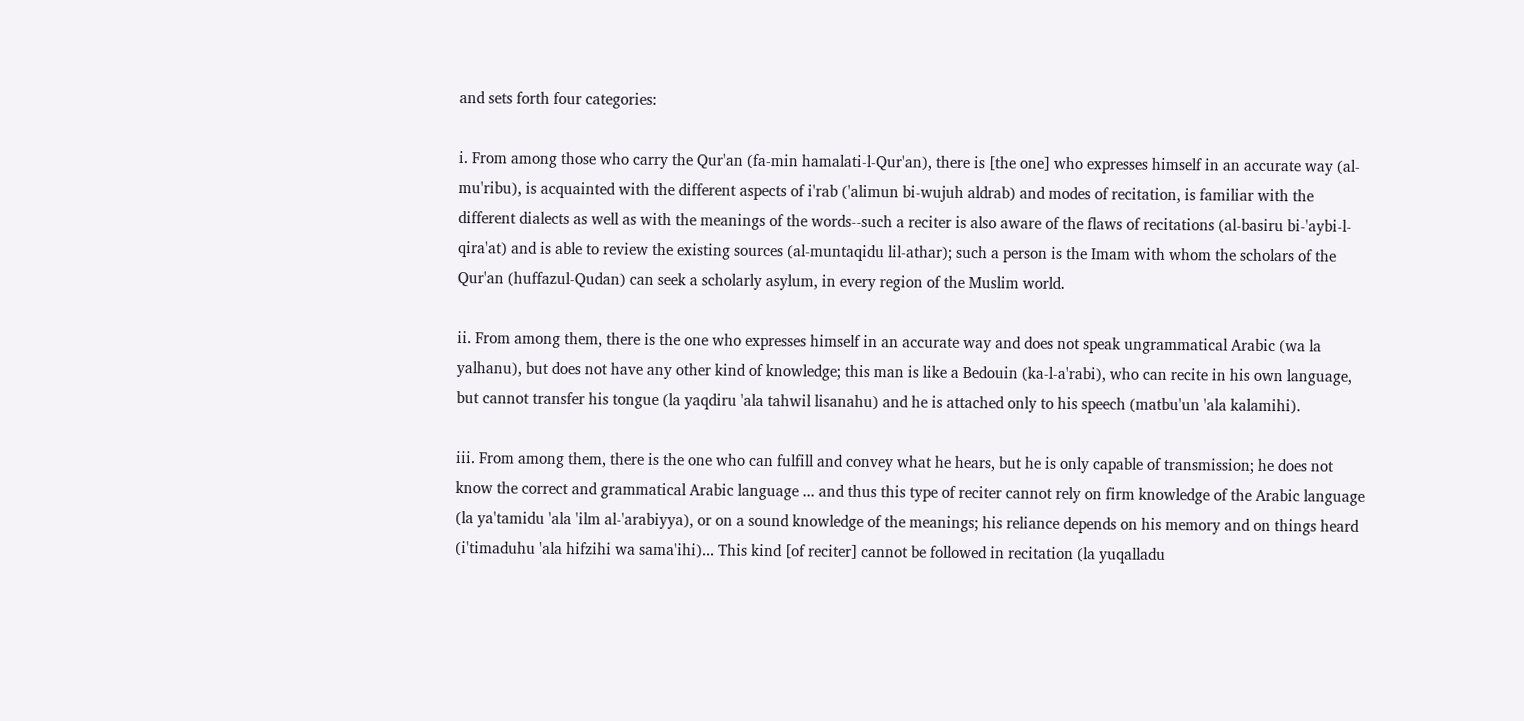and sets forth four categories:

i. From among those who carry the Qur'an (fa-min hamalati-l-Qur'an), there is [the one] who expresses himself in an accurate way (al-mu'ribu), is acquainted with the different aspects of i'rab ('alimun bi-wujuh aldrab) and modes of recitation, is familiar with the different dialects as well as with the meanings of the words--such a reciter is also aware of the flaws of recitations (al-basiru bi-'aybi-l-qira'at) and is able to review the existing sources (al-muntaqidu lil-athar); such a person is the Imam with whom the scholars of the Qur'an (huffazul-Qudan) can seek a scholarly asylum, in every region of the Muslim world.

ii. From among them, there is the one who expresses himself in an accurate way and does not speak ungrammatical Arabic (wa la yalhanu), but does not have any other kind of knowledge; this man is like a Bedouin (ka-l-a'rabi), who can recite in his own language, but cannot transfer his tongue (la yaqdiru 'ala tahwil lisanahu) and he is attached only to his speech (matbu'un 'ala kalamihi).

iii. From among them, there is the one who can fulfill and convey what he hears, but he is only capable of transmission; he does not know the correct and grammatical Arabic language ... and thus this type of reciter cannot rely on firm knowledge of the Arabic language (la ya'tamidu 'ala 'ilm al-'arabiyya), or on a sound knowledge of the meanings; his reliance depends on his memory and on things heard (i'timaduhu 'ala hifzihi wa sama'ihi)... This kind [of reciter] cannot be followed in recitation (la yuqalladu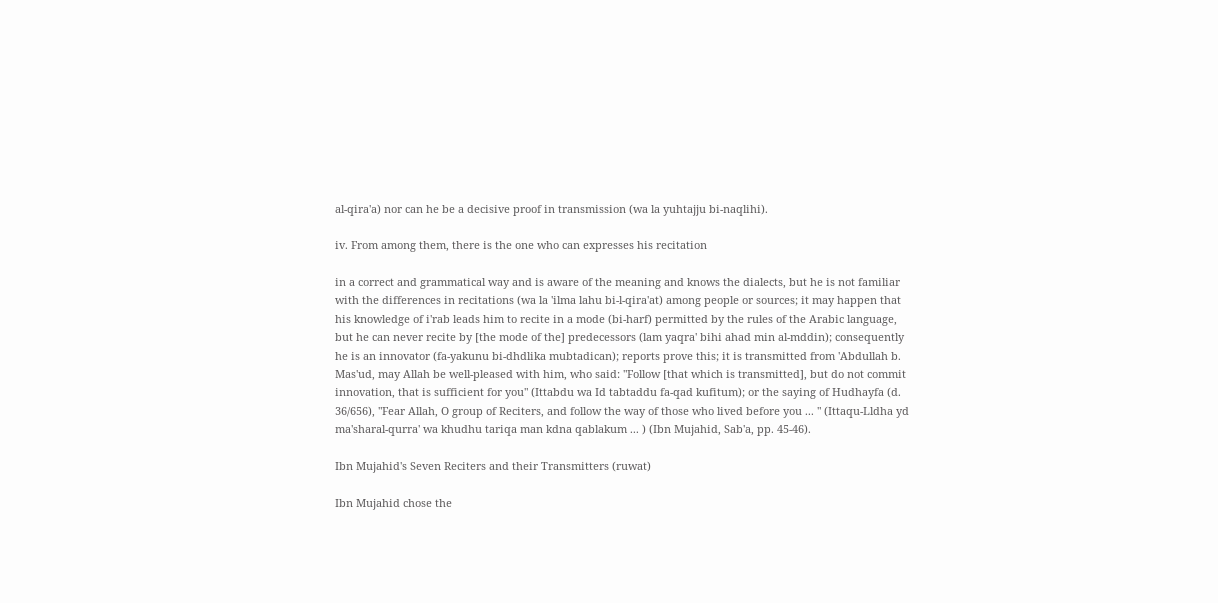al-qira'a) nor can he be a decisive proof in transmission (wa la yuhtajju bi-naqlihi).

iv. From among them, there is the one who can expresses his recitation

in a correct and grammatical way and is aware of the meaning and knows the dialects, but he is not familiar with the differences in recitations (wa la 'ilma lahu bi-l-qira'at) among people or sources; it may happen that his knowledge of i'rab leads him to recite in a mode (bi-harf) permitted by the rules of the Arabic language, but he can never recite by [the mode of the] predecessors (lam yaqra' bihi ahad min al-mddin); consequently he is an innovator (fa-yakunu bi-dhdlika mubtadican); reports prove this; it is transmitted from 'Abdullah b. Mas'ud, may Allah be well-pleased with him, who said: "Follow [that which is transmitted], but do not commit innovation, that is sufficient for you" (Ittabdu wa Id tabtaddu fa-qad kufitum); or the saying of Hudhayfa (d. 36/656), "Fear Allah, O group of Reciters, and follow the way of those who lived before you ... " (Ittaqu-Lldha yd ma'sharal-qurra' wa khudhu tariqa man kdna qablakum ... ) (Ibn Mujahid, Sab'a, pp. 45-46).

Ibn Mujahid's Seven Reciters and their Transmitters (ruwat)

Ibn Mujahid chose the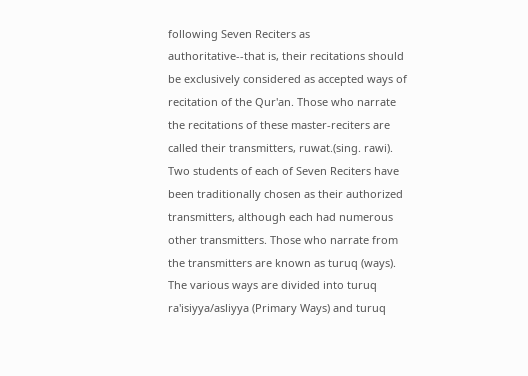following Seven Reciters as authoritative--that is, their recitations should be exclusively considered as accepted ways of recitation of the Qur'an. Those who narrate the recitations of these master-reciters are called their transmitters, ruwat.(sing. rawi). Two students of each of Seven Reciters have been traditionally chosen as their authorized transmitters, although each had numerous other transmitters. Those who narrate from the transmitters are known as turuq (ways). The various ways are divided into turuq ra'isiyya/asliyya (Primary Ways) and turuq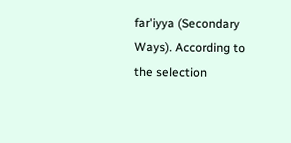far'iyya (Secondary Ways). According to the selection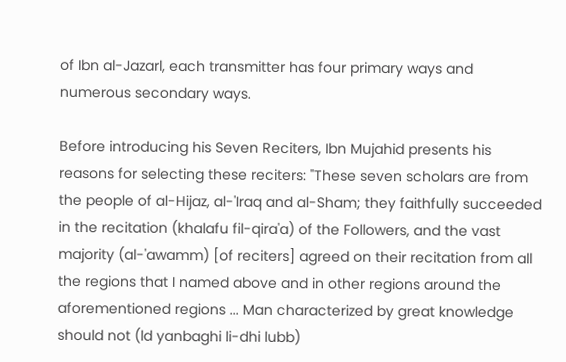of Ibn al-Jazarl, each transmitter has four primary ways and numerous secondary ways.

Before introducing his Seven Reciters, Ibn Mujahid presents his reasons for selecting these reciters: "These seven scholars are from the people of al-Hijaz, al-'Iraq and al-Sham; they faithfully succeeded in the recitation (khalafu fil-qira'a) of the Followers, and the vast majority (al-'awamm) [of reciters] agreed on their recitation from all the regions that I named above and in other regions around the aforementioned regions ... Man characterized by great knowledge should not (ld yanbaghi li-dhi lubb)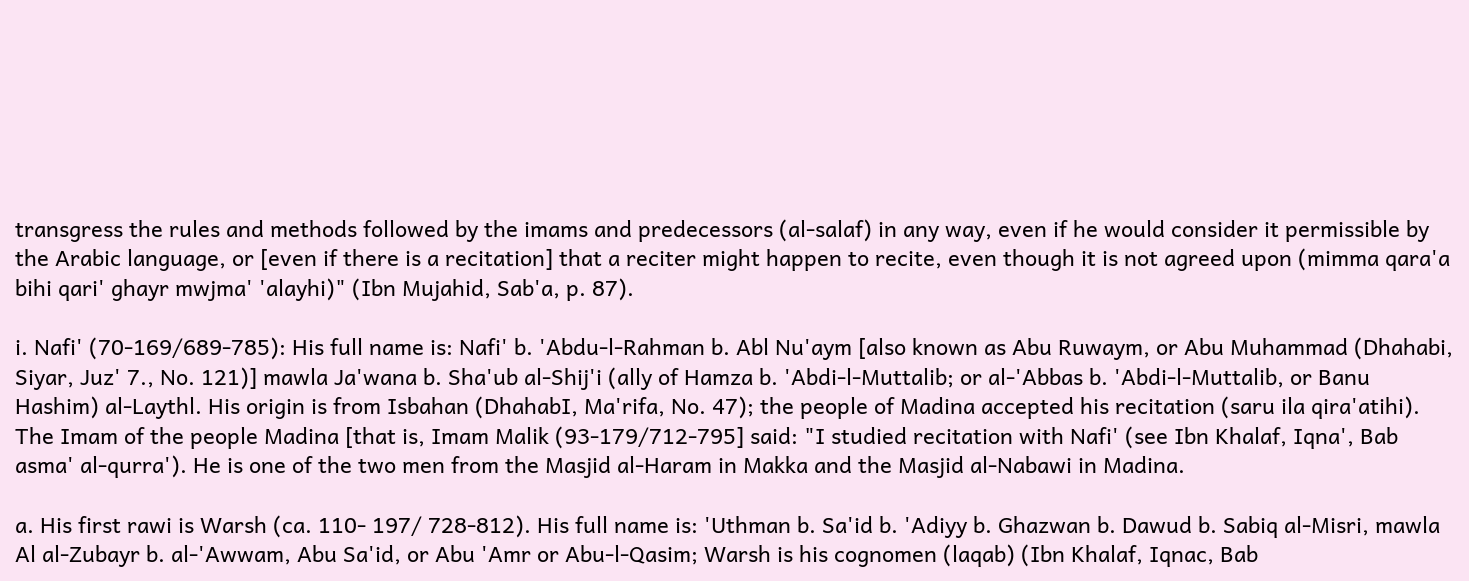transgress the rules and methods followed by the imams and predecessors (al-salaf) in any way, even if he would consider it permissible by the Arabic language, or [even if there is a recitation] that a reciter might happen to recite, even though it is not agreed upon (mimma qara'a bihi qari' ghayr mwjma' 'alayhi)" (Ibn Mujahid, Sab'a, p. 87).

i. Nafi' (70-169/689-785): His full name is: Nafi' b. 'Abdu-l-Rahman b. Abl Nu'aym [also known as Abu Ruwaym, or Abu Muhammad (Dhahabi, Siyar, Juz' 7., No. 121)] mawla Ja'wana b. Sha'ub al-Shij'i (ally of Hamza b. 'Abdi-l-Muttalib; or al-'Abbas b. 'Abdi-l-Muttalib, or Banu Hashim) al-Laythl. His origin is from Isbahan (DhahabI, Ma'rifa, No. 47); the people of Madina accepted his recitation (saru ila qira'atihi). The Imam of the people Madina [that is, Imam Malik (93-179/712-795] said: "I studied recitation with Nafi' (see Ibn Khalaf, Iqna', Bab asma' al-qurra'). He is one of the two men from the Masjid al-Haram in Makka and the Masjid al-Nabawi in Madina.

a. His first rawi is Warsh (ca. 110- 197/ 728-812). His full name is: 'Uthman b. Sa'id b. 'Adiyy b. Ghazwan b. Dawud b. Sabiq al-Misri, mawla Al al-Zubayr b. al-'Awwam, Abu Sa'id, or Abu 'Amr or Abu-l-Qasim; Warsh is his cognomen (laqab) (Ibn Khalaf, Iqnac, Bab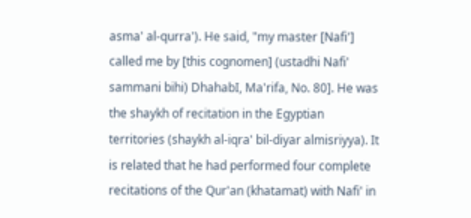asma' al-qurra'). He said, "my master [Nafi'] called me by [this cognomen] (ustadhi Nafi' sammani bihi) DhahabI, Ma'rifa, No. 80]. He was the shaykh of recitation in the Egyptian territories (shaykh al-iqra' bil-diyar almisriyya). It is related that he had performed four complete recitations of the Qur'an (khatamat) with Nafi' in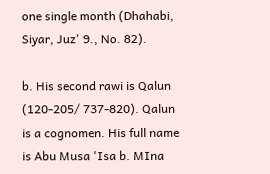one single month (Dhahabi, Siyar, Juz' 9., No. 82).

b. His second rawi is Qalun (120-205/ 737-820). Qalun is a cognomen. His full name is Abu Musa 'Isa b. MIna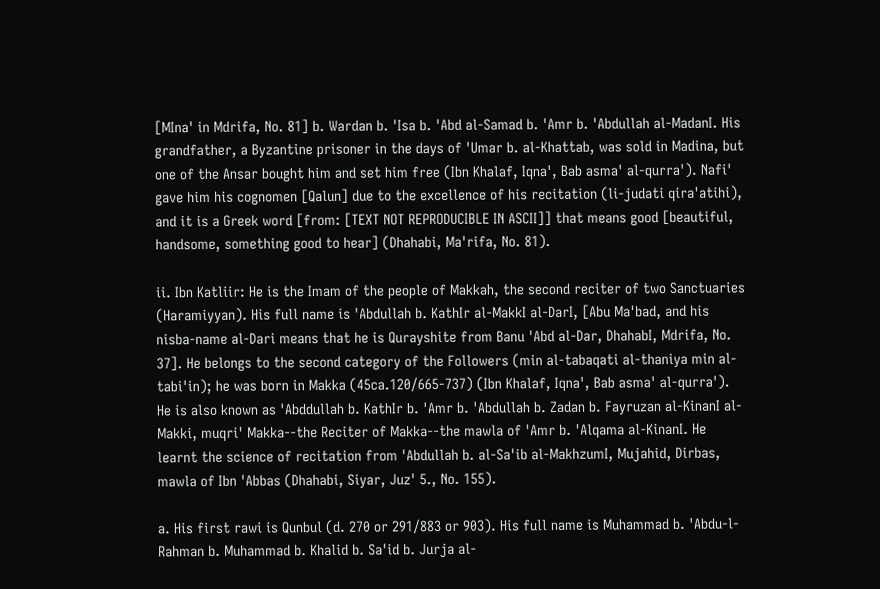[MIna' in Mdrifa, No. 81] b. Wardan b. 'Isa b. 'Abd al-Samad b. 'Amr b. 'Abdullah al-MadanI. His grandfather, a Byzantine prisoner in the days of 'Umar b. al-Khattab, was sold in Madina, but one of the Ansar bought him and set him free (Ibn Khalaf, Iqna', Bab asma' al-qurra'). Nafi' gave him his cognomen [Qalun] due to the excellence of his recitation (li-judati qira'atihi), and it is a Greek word [from: [TEXT NOT REPRODUCIBLE IN ASCII]] that means good [beautiful, handsome, something good to hear] (Dhahabi, Ma'rifa, No. 81).

ii. Ibn Katliir: He is the Imam of the people of Makkah, the second reciter of two Sanctuaries (Haramiyyan). His full name is 'Abdullah b. KathIr al-MakkI al-DarI, [Abu Ma'bad, and his nisba-name al-Dari means that he is Qurayshite from Banu 'Abd al-Dar, DhahabI, Mdrifa, No. 37]. He belongs to the second category of the Followers (min al-tabaqati al-thaniya min al-tabi'in); he was born in Makka (45ca.120/665-737) (Ibn Khalaf, Iqna', Bab asma' al-qurra'). He is also known as 'Abddullah b. KathIr b. 'Amr b. 'Abdullah b. Zadan b. Fayruzan al-KinanI al-Makki, muqri' Makka--the Reciter of Makka--the mawla of 'Amr b. 'Alqama al-KinanI. He learnt the science of recitation from 'Abdullah b. al-Sa'ib al-MakhzumI, Mujahid, Dirbas, mawla of Ibn 'Abbas (Dhahabi, Siyar, Juz' 5., No. 155).

a. His first rawi is Qunbul (d. 270 or 291/883 or 903). His full name is Muhammad b. 'Abdu-l-Rahman b. Muhammad b. Khalid b. Sa'id b. Jurja al-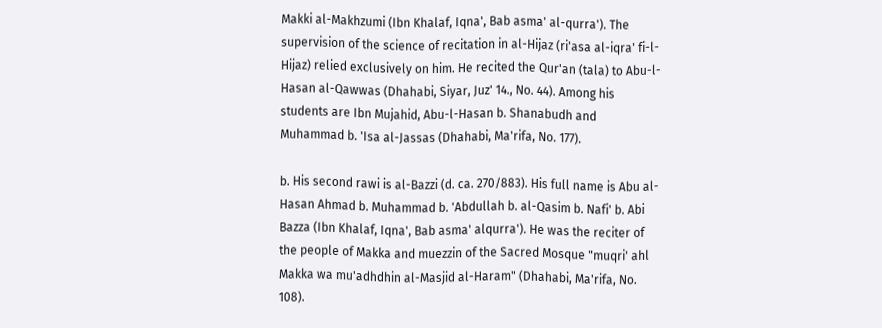Makki al-Makhzumi (Ibn Khalaf, Iqna', Bab asma' al-qurra'). The supervision of the science of recitation in al-Hijaz (ri'asa al-iqra' fi-l-Hijaz) relied exclusively on him. He recited the Qur'an (tala) to Abu-l-Hasan al-Qawwas (Dhahabi, Siyar, Juz' 14., No. 44). Among his students are Ibn Mujahid, Abu-l-Hasan b. Shanabudh and Muhammad b. 'Isa al-Jassas (Dhahabi, Ma'rifa, No. 177).

b. His second rawi is al-Bazzi (d. ca. 270/883). His full name is Abu al-Hasan Ahmad b. Muhammad b. 'Abdullah b. al-Qasim b. Nafi' b. Abi Bazza (Ibn Khalaf, Iqna', Bab asma' alqurra'). He was the reciter of the people of Makka and muezzin of the Sacred Mosque "muqri' ahl Makka wa mu'adhdhin al-Masjid al-Haram" (Dhahabi, Ma'rifa, No. 108).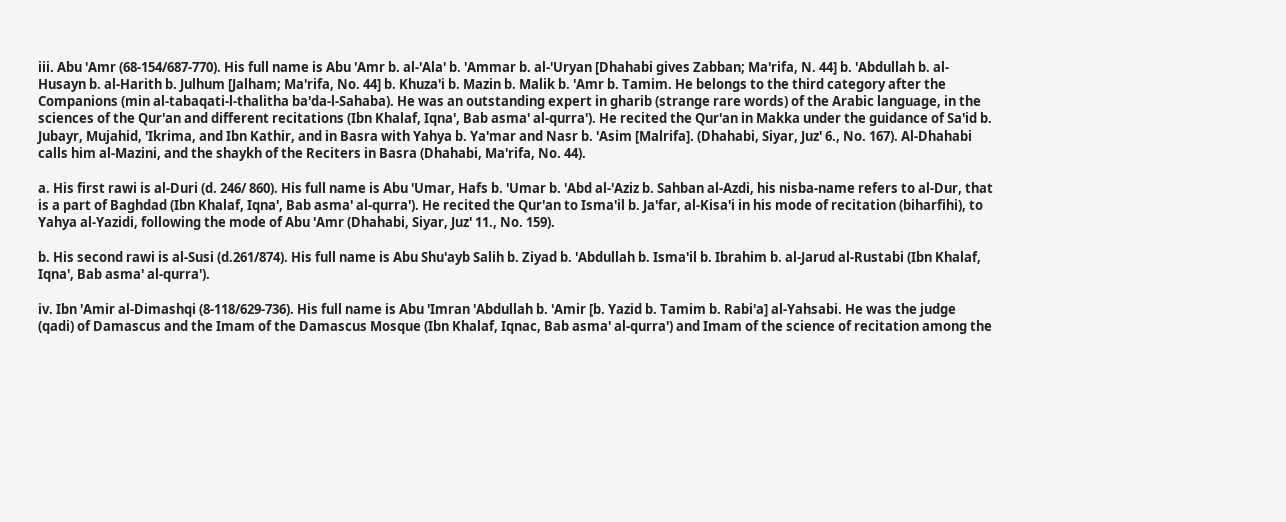iii. Abu 'Amr (68-154/687-770). His full name is Abu 'Amr b. al-'Ala' b. 'Ammar b. al-'Uryan [Dhahabi gives Zabban; Ma'rifa, N. 44] b. 'Abdullah b. al-Husayn b. al-Harith b. Julhum [Jalham; Ma'rifa, No. 44] b. Khuza'i b. Mazin b. Malik b. 'Amr b. Tamim. He belongs to the third category after the Companions (min al-tabaqati-l-thalitha ba'da-l-Sahaba). He was an outstanding expert in gharib (strange rare words) of the Arabic language, in the sciences of the Qur'an and different recitations (Ibn Khalaf, Iqna', Bab asma' al-qurra'). He recited the Qur'an in Makka under the guidance of Sa'id b. Jubayr, Mujahid, 'Ikrima, and Ibn Kathir, and in Basra with Yahya b. Ya'mar and Nasr b. 'Asim [Malrifa]. (Dhahabi, Siyar, Juz' 6., No. 167). Al-Dhahabi calls him al-Mazini, and the shaykh of the Reciters in Basra (Dhahabi, Ma'rifa, No. 44).

a. His first rawi is al-Duri (d. 246/ 860). His full name is Abu 'Umar, Hafs b. 'Umar b. 'Abd al-'Aziz b. Sahban al-Azdi, his nisba-name refers to al-Dur, that is a part of Baghdad (Ibn Khalaf, Iqna', Bab asma' al-qurra'). He recited the Qur'an to Isma'il b. Ja'far, al-Kisa'i in his mode of recitation (biharfihi), to Yahya al-Yazidi, following the mode of Abu 'Amr (Dhahabi, Siyar, Juz' 11., No. 159).

b. His second rawi is al-Susi (d.261/874). His full name is Abu Shu'ayb Salih b. Ziyad b. 'Abdullah b. Isma'il b. Ibrahim b. al-Jarud al-Rustabi (Ibn Khalaf, Iqna', Bab asma' al-qurra').

iv. Ibn 'Amir al-Dimashqi (8-118/629-736). His full name is Abu 'Imran 'Abdullah b. 'Amir [b. Yazid b. Tamim b. Rabi'a] al-Yahsabi. He was the judge (qadi) of Damascus and the Imam of the Damascus Mosque (Ibn Khalaf, Iqnac, Bab asma' al-qurra') and Imam of the science of recitation among the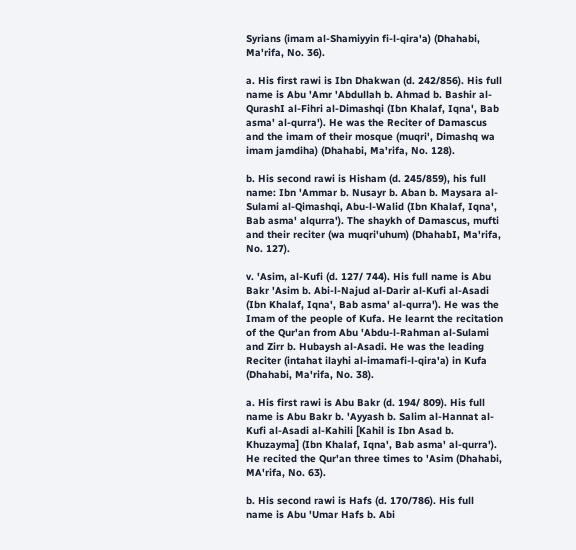Syrians (imam al-Shamiyyin fi-l-qira'a) (Dhahabi, Ma'rifa, No. 36).

a. His first rawi is Ibn Dhakwan (d. 242/856). His full name is Abu 'Amr 'Abdullah b. Ahmad b. Bashir al-QurashI al-Fihri al-Dimashqi (Ibn Khalaf, Iqna', Bab asma' al-qurra'). He was the Reciter of Damascus and the imam of their mosque (muqri', Dimashq wa imam jamdiha) (Dhahabi, Ma'rifa, No. 128).

b. His second rawi is Hisham (d. 245/859), his full name: Ibn 'Ammar b. Nusayr b. Aban b. Maysara al-Sulami al-Qimashqi, Abu-l-Walid (Ibn Khalaf, Iqna', Bab asma' alqurra'). The shaykh of Damascus, mufti and their reciter (wa muqri'uhum) (DhahabI, Ma'rifa, No. 127).

v. 'Asim, al-Kufi (d. 127/ 744). His full name is Abu Bakr 'Asim b. Abi-l-Najud al-Darir al-Kufi al-Asadi (Ibn Khalaf, Iqna', Bab asma' al-qurra'). He was the Imam of the people of Kufa. He learnt the recitation of the Qur'an from Abu 'Abdu-l-Rahman al-Sulami and Zirr b. Hubaysh al-Asadi. He was the leading Reciter (intahat ilayhi al-imamafi-l-qira'a) in Kufa (Dhahabi, Ma'rifa, No. 38).

a. His first rawi is Abu Bakr (d. 194/ 809). His full name is Abu Bakr b. 'Ayyash b. Salim al-Hannat al-Kufi al-Asadi al-Kahili [Kahil is Ibn Asad b. Khuzayma] (Ibn Khalaf, Iqna', Bab asma' al-qurra'). He recited the Qur'an three times to 'Asim (Dhahabi, MA'rifa, No. 63).

b. His second rawi is Hafs (d. 170/786). His full name is Abu 'Umar Hafs b. Abi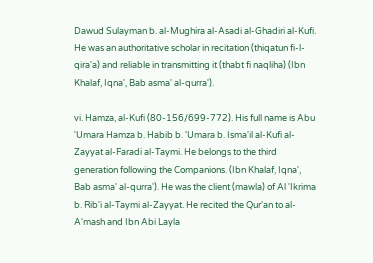Dawud Sulayman b. al-Mughira al-Asadi al-Ghadiri al-Kufi. He was an authoritative scholar in recitation (thiqatun fi-l-qira'a) and reliable in transmitting it (thabt fi naqliha) (Ibn Khalaf, Iqna', Bab asma' al-qurra').

vi. Hamza, al-Kufi (80-156/699-772). His full name is Abu 'Umara Hamza b. Habib b. 'Umara b. Isma'il al-Kufi al-Zayyat al-Faradi al-Taymi. He belongs to the third generation following the Companions. (Ibn Khalaf, Iqna', Bab asma' al-qurra'). He was the client (mawla) of Al 'Ikrima b. Rib'i al-Taymi al-Zayyat. He recited the Qur'an to al-A'mash and Ibn Abi Layla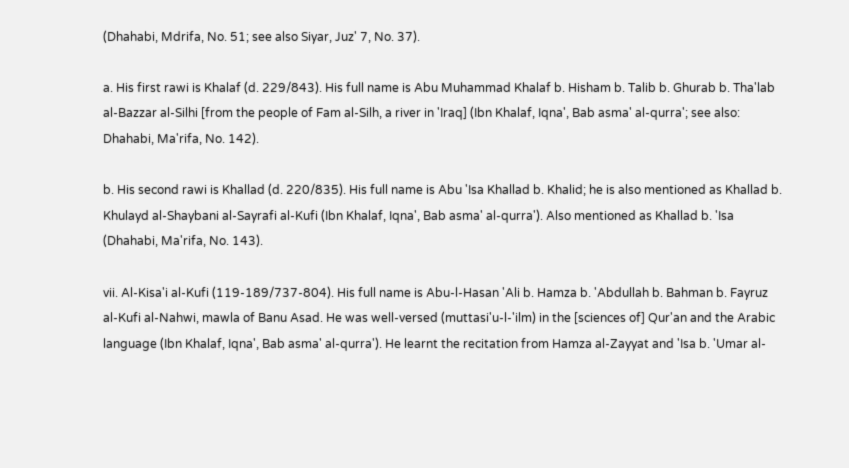(Dhahabi, Mdrifa, No. 51; see also Siyar, Juz' 7, No. 37).

a. His first rawi is Khalaf (d. 229/843). His full name is Abu Muhammad Khalaf b. Hisham b. Talib b. Ghurab b. Tha'lab al-Bazzar al-Silhi [from the people of Fam al-Silh, a river in 'Iraq] (Ibn Khalaf, Iqna', Bab asma' al-qurra'; see also: Dhahabi, Ma'rifa, No. 142).

b. His second rawi is Khallad (d. 220/835). His full name is Abu 'Isa Khallad b. Khalid; he is also mentioned as Khallad b. Khulayd al-Shaybani al-Sayrafi al-Kufi (Ibn Khalaf, Iqna', Bab asma' al-qurra'). Also mentioned as Khallad b. 'Isa (Dhahabi, Ma'rifa, No. 143).

vii. Al-Kisa'i al-Kufi (119-189/737-804). His full name is Abu-l-Hasan 'Ali b. Hamza b. 'Abdullah b. Bahman b. Fayruz al-Kufi al-Nahwi, mawla of Banu Asad. He was well-versed (muttasi'u-l-'ilm) in the [sciences of] Qur'an and the Arabic language (Ibn Khalaf, Iqna', Bab asma' al-qurra'). He learnt the recitation from Hamza al-Zayyat and 'Isa b. 'Umar al-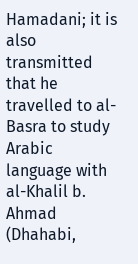Hamadani; it is also transmitted that he travelled to al-Basra to study Arabic language with al-Khalil b. Ahmad (Dhahabi,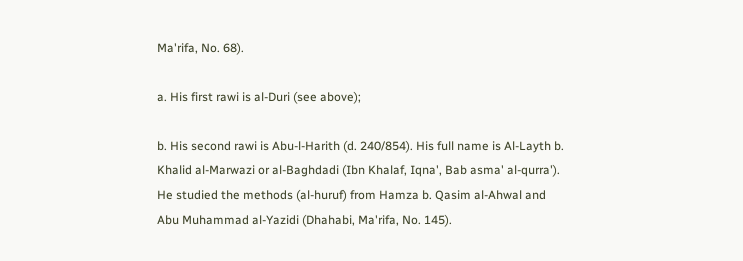Ma'rifa, No. 68).

a. His first rawi is al-Duri (see above);

b. His second rawi is Abu-l-Harith (d. 240/854). His full name is Al-Layth b. Khalid al-Marwazi or al-Baghdadi (Ibn Khalaf, Iqna', Bab asma' al-qurra'). He studied the methods (al-huruf) from Hamza b. Qasim al-Ahwal and Abu Muhammad al-Yazidi (Dhahabi, Ma'rifa, No. 145).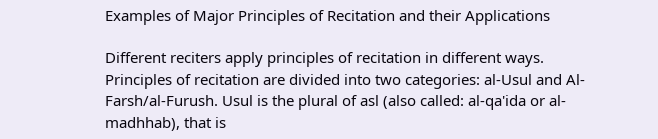Examples of Major Principles of Recitation and their Applications

Different reciters apply principles of recitation in different ways. Principles of recitation are divided into two categories: al-Usul and Al-Farsh/al-Furush. Usul is the plural of asl (also called: al-qa'ida or al-madhhab), that is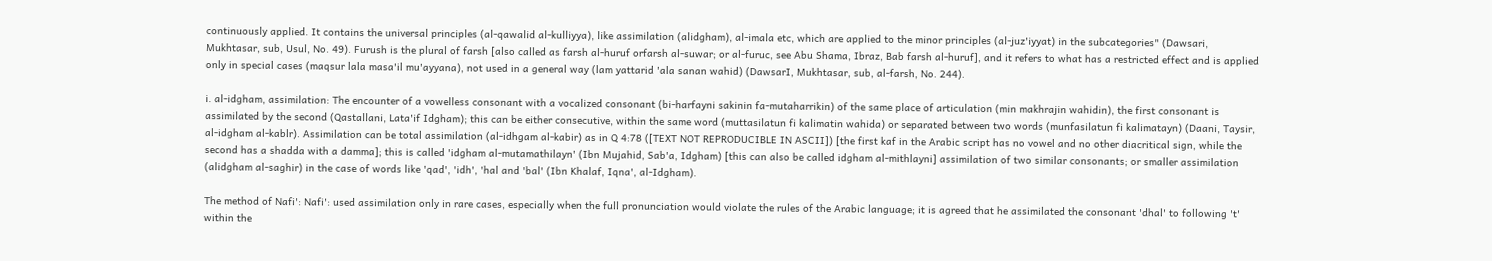continuously applied. It contains the universal principles (al-qawalid al-kulliyya), like assimilation (alidgham), al-imala etc, which are applied to the minor principles (al-juz'iyyat) in the subcategories" (Dawsari, Mukhtasar, sub, Usul, No. 49). Furush is the plural of farsh [also called as farsh al-huruf orfarsh al-suwar; or al-furuc, see Abu Shama, Ibraz, Bab farsh al-huruf], and it refers to what has a restricted effect and is applied only in special cases (maqsur lala masa'il mu'ayyana), not used in a general way (lam yattarid 'ala sanan wahid) (DawsarI, Mukhtasar, sub, al-farsh, No. 244).

i. al-idgham, assimilation: The encounter of a vowelless consonant with a vocalized consonant (bi-harfayni sakinin fa-mutaharrikin) of the same place of articulation (min makhrajin wahidin), the first consonant is assimilated by the second (Qastallani, Lata'if Idgham); this can be either consecutive, within the same word (muttasilatun fi kalimatin wahida) or separated between two words (munfasilatun fi kalimatayn) (Daani, Taysir, al-idgham al-kablr). Assimilation can be total assimilation (al-idhgam al-kabir) as in Q 4:78 ([TEXT NOT REPRODUCIBLE IN ASCII]) [the first kaf in the Arabic script has no vowel and no other diacritical sign, while the second has a shadda with a damma]; this is called 'idgham al-mutamathilayn' (Ibn Mujahid, Sab'a, Idgham) [this can also be called idgham al-mithlayni] assimilation of two similar consonants; or smaller assimilation (alidgham al-saghir) in the case of words like 'qad', 'idh', 'hal and 'bal' (Ibn Khalaf, Iqna', al-Idgham).

The method of Nafi': Nafi': used assimilation only in rare cases, especially when the full pronunciation would violate the rules of the Arabic language; it is agreed that he assimilated the consonant 'dhal' to following 't' within the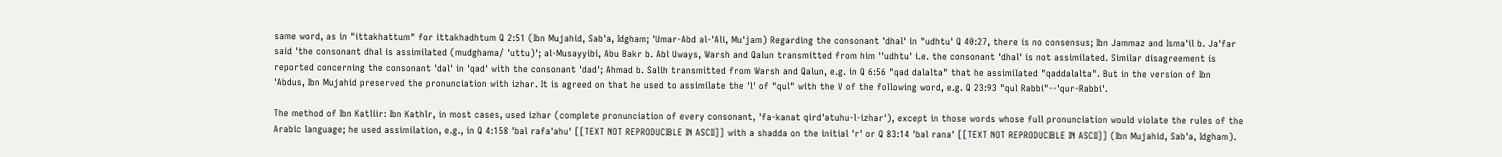same word, as in "ittakhattum" for ittakhadhtum Q 2:51 (Ibn Mujahid, Sab'a, Idgham; 'Umar-Abd al-'Ali, Mu'jam) Regarding the consonant 'dhal' in "udhtu' Q 40:27, there is no consensus; Ibn Jammaz and Isma'il b. Ja'far said 'the consonant dhal is assimilated (mudghama/ 'uttu)'; al-Musayyibi, Abu Bakr b. Abl Uways, Warsh and Qalun transmitted from him ''udhtu' i.e. the consonant 'dhal' is not assimilated. Similar disagreement is reported concerning the consonant 'dal' in 'qad' with the consonant 'dad'; Ahmad b. Salih transmitted from Warsh and Qalun, e.g. in Q 6:56 "qad dalalta" that he assimilated "qaddalalta". But in the version of Ibn 'Abdus, Ibn Mujahid preserved the pronunciation with izhar. It is agreed on that he used to assimilate the 'l' of "qul" with the V of the following word, e.g. Q 23:93 "qul Rabbi"--'qur-Rabbi'.

The method of Ibn Katliir: Ibn Kathlr, in most cases, used izhar (complete pronunciation of every consonant, 'fa-kanat qird'atuhu-l-izhar'), except in those words whose full pronunciation would violate the rules of the Arabic language; he used assimilation, e.g., in Q 4:158 'bal rafa'ahu' [[TEXT NOT REPRODUCIBLE IN ASCII]] with a shadda on the initial 'r' or Q 83:14 'bal rana' [[TEXT NOT REPRODUCIBLE IN ASCII]] (Ibn Mujahid, Sab'a, Idgham).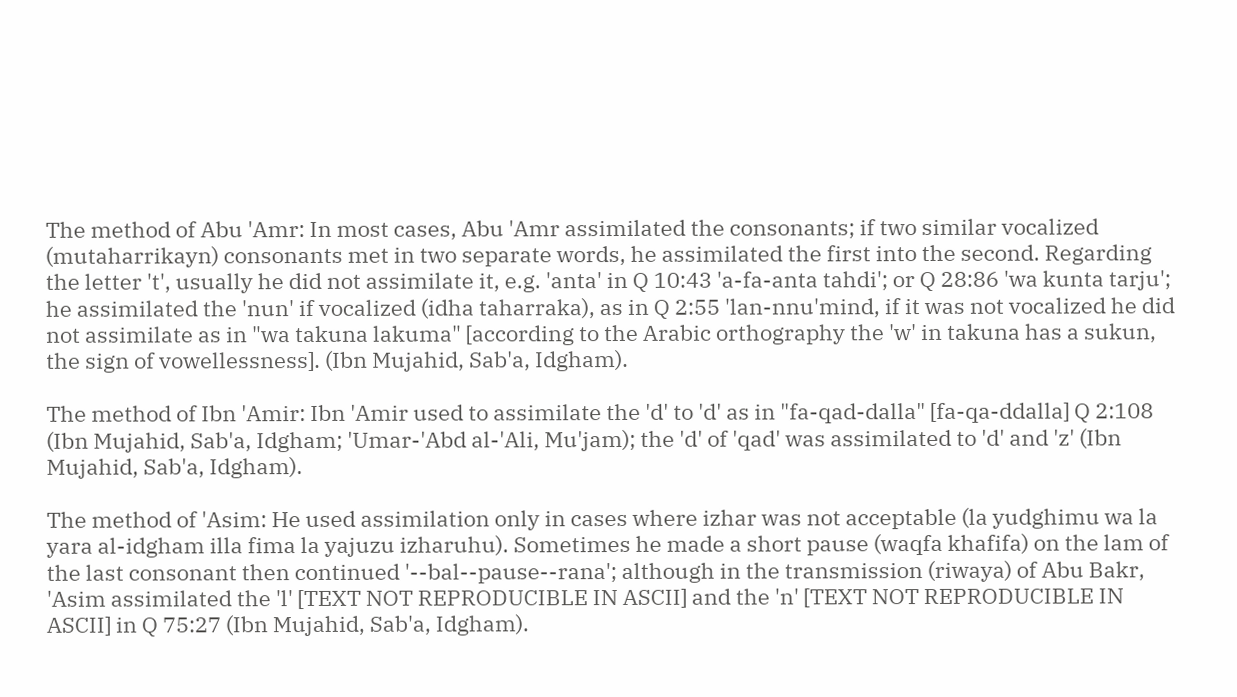The method of Abu 'Amr: In most cases, Abu 'Amr assimilated the consonants; if two similar vocalized (mutaharrikayn) consonants met in two separate words, he assimilated the first into the second. Regarding the letter 't', usually he did not assimilate it, e.g. 'anta' in Q 10:43 'a-fa-anta tahdi'; or Q 28:86 'wa kunta tarju'; he assimilated the 'nun' if vocalized (idha taharraka), as in Q 2:55 'lan-nnu'mind, if it was not vocalized he did not assimilate as in "wa takuna lakuma" [according to the Arabic orthography the 'w' in takuna has a sukun, the sign of vowellessness]. (Ibn Mujahid, Sab'a, Idgham).

The method of Ibn 'Amir: Ibn 'Amir used to assimilate the 'd' to 'd' as in "fa-qad-dalla" [fa-qa-ddalla] Q 2:108 (Ibn Mujahid, Sab'a, Idgham; 'Umar-'Abd al-'Ali, Mu'jam); the 'd' of 'qad' was assimilated to 'd' and 'z' (Ibn Mujahid, Sab'a, Idgham).

The method of 'Asim: He used assimilation only in cases where izhar was not acceptable (la yudghimu wa la yara al-idgham illa fima la yajuzu izharuhu). Sometimes he made a short pause (waqfa khafifa) on the lam of the last consonant then continued '--bal--pause--rana'; although in the transmission (riwaya) of Abu Bakr, 'Asim assimilated the 'l' [TEXT NOT REPRODUCIBLE IN ASCII] and the 'n' [TEXT NOT REPRODUCIBLE IN ASCII] in Q 75:27 (Ibn Mujahid, Sab'a, Idgham).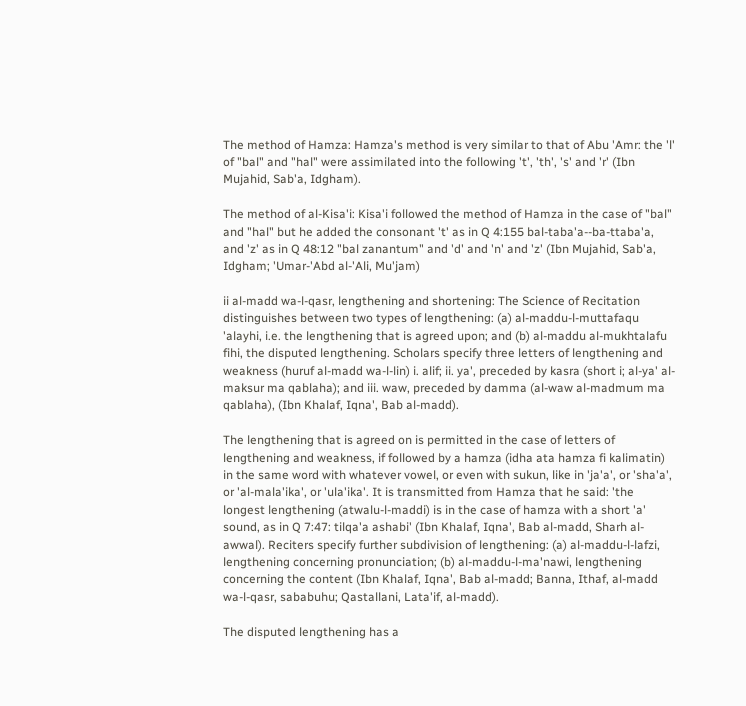The method of Hamza: Hamza's method is very similar to that of Abu 'Amr: the 'l' of "bal" and "hal" were assimilated into the following 't', 'th', 's' and 'r' (Ibn Mujahid, Sab'a, Idgham).

The method of al-Kisa'i: Kisa'i followed the method of Hamza in the case of "bal" and "hal" but he added the consonant 't' as in Q 4:155 bal-taba'a--ba-ttaba'a, and 'z' as in Q 48:12 "bal zanantum" and 'd' and 'n' and 'z' (Ibn Mujahid, Sab'a, Idgham; 'Umar-'Abd al-'Ali, Mu'jam)

ii al-madd wa-l-qasr, lengthening and shortening: The Science of Recitation distinguishes between two types of lengthening: (a) al-maddu-l-muttafaqu 'alayhi, i.e. the lengthening that is agreed upon; and (b) al-maddu al-mukhtalafu fihi, the disputed lengthening. Scholars specify three letters of lengthening and weakness (huruf al-madd wa-l-lin) i. alif; ii. ya', preceded by kasra (short i; al-ya' al-maksur ma qablaha); and iii. waw, preceded by damma (al-waw al-madmum ma qablaha), (Ibn Khalaf, Iqna', Bab al-madd).

The lengthening that is agreed on is permitted in the case of letters of lengthening and weakness, if followed by a hamza (idha ata hamza fi kalimatin) in the same word with whatever vowel, or even with sukun, like in 'ja'a', or 'sha'a', or 'al-mala'ika', or 'ula'ika'. It is transmitted from Hamza that he said: 'the longest lengthening (atwalu-l-maddi) is in the case of hamza with a short 'a' sound, as in Q 7:47: tilqa'a ashabi' (Ibn Khalaf, Iqna', Bab al-madd, Sharh al-awwal). Reciters specify further subdivision of lengthening: (a) al-maddu-l-lafzi, lengthening concerning pronunciation; (b) al-maddu-l-ma'nawi, lengthening concerning the content (Ibn Khalaf, Iqna', Bab al-madd; Banna, Ithaf, al-madd wa-l-qasr, sababuhu; Qastallani, Lata'if, al-madd).

The disputed lengthening has a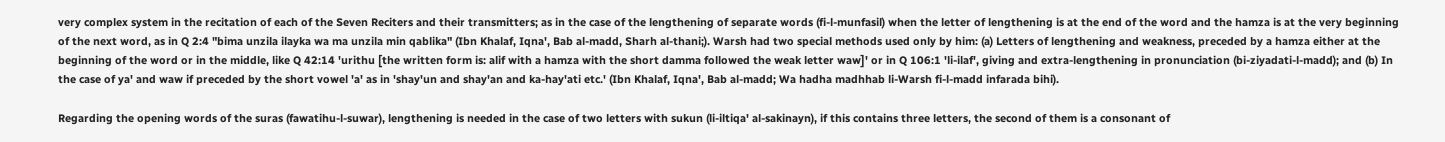very complex system in the recitation of each of the Seven Reciters and their transmitters; as in the case of the lengthening of separate words (fi-l-munfasil) when the letter of lengthening is at the end of the word and the hamza is at the very beginning of the next word, as in Q 2:4 "bima unzila ilayka wa ma unzila min qablika" (Ibn Khalaf, Iqna', Bab al-madd, Sharh al-thani;). Warsh had two special methods used only by him: (a) Letters of lengthening and weakness, preceded by a hamza either at the beginning of the word or in the middle, like Q 42:14 'urithu [the written form is: alif with a hamza with the short damma followed the weak letter waw]' or in Q 106:1 'li-ilaf', giving and extra-lengthening in pronunciation (bi-ziyadati-l-madd); and (b) In the case of ya' and waw if preceded by the short vowel 'a' as in 'shay'un and shay'an and ka-hay'ati etc.' (Ibn Khalaf, Iqna', Bab al-madd; Wa hadha madhhab li-Warsh fi-l-madd infarada bihi).

Regarding the opening words of the suras (fawatihu-l-suwar), lengthening is needed in the case of two letters with sukun (li-iltiqa' al-sakinayn), if this contains three letters, the second of them is a consonant of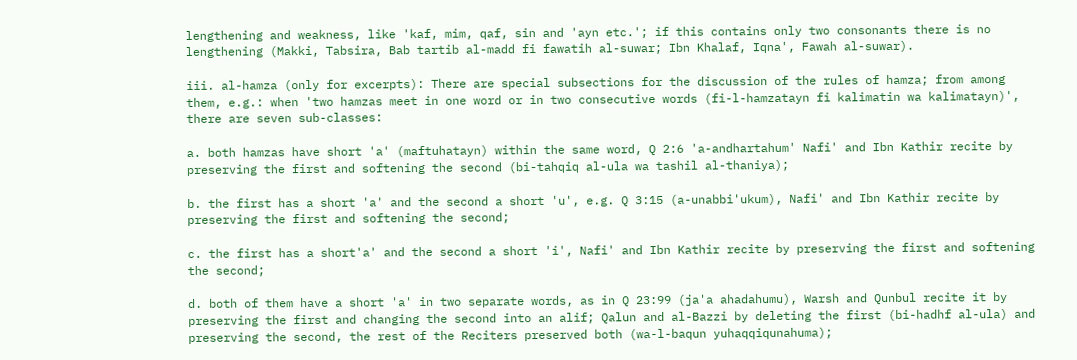lengthening and weakness, like 'kaf, mim, qaf, sin and 'ayn etc.'; if this contains only two consonants there is no lengthening (Makki, Tabsira, Bab tartib al-madd fi fawatih al-suwar; Ibn Khalaf, Iqna', Fawah al-suwar).

iii. al-hamza (only for excerpts): There are special subsections for the discussion of the rules of hamza; from among them, e.g.: when 'two hamzas meet in one word or in two consecutive words (fi-l-hamzatayn fi kalimatin wa kalimatayn)', there are seven sub-classes:

a. both hamzas have short 'a' (maftuhatayn) within the same word, Q 2:6 'a-andhartahum' Nafi' and Ibn Kathir recite by preserving the first and softening the second (bi-tahqiq al-ula wa tashil al-thaniya);

b. the first has a short 'a' and the second a short 'u', e.g. Q 3:15 (a-unabbi'ukum), Nafi' and Ibn Kathir recite by preserving the first and softening the second;

c. the first has a short'a' and the second a short 'i', Nafi' and Ibn Kathir recite by preserving the first and softening the second;

d. both of them have a short 'a' in two separate words, as in Q 23:99 (ja'a ahadahumu), Warsh and Qunbul recite it by preserving the first and changing the second into an alif; Qalun and al-Bazzi by deleting the first (bi-hadhf al-ula) and preserving the second, the rest of the Reciters preserved both (wa-l-baqun yuhaqqiqunahuma);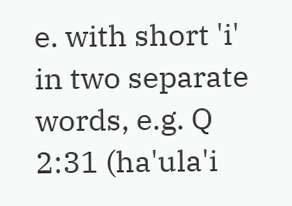e. with short 'i' in two separate words, e.g. Q 2:31 (ha'ula'i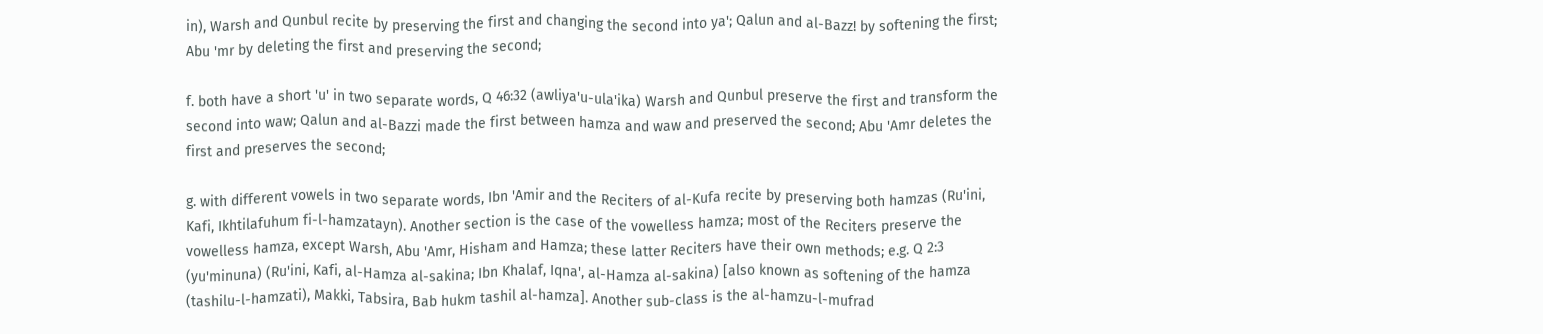in), Warsh and Qunbul recite by preserving the first and changing the second into ya'; Qalun and al-Bazz! by softening the first; Abu 'mr by deleting the first and preserving the second;

f. both have a short 'u' in two separate words, Q 46:32 (awliya'u-ula'ika) Warsh and Qunbul preserve the first and transform the second into waw; Qalun and al-Bazzi made the first between hamza and waw and preserved the second; Abu 'Amr deletes the first and preserves the second;

g. with different vowels in two separate words, Ibn 'Amir and the Reciters of al-Kufa recite by preserving both hamzas (Ru'ini, Kafi, Ikhtilafuhum fi-l-hamzatayn). Another section is the case of the vowelless hamza; most of the Reciters preserve the vowelless hamza, except Warsh, Abu 'Amr, Hisham and Hamza; these latter Reciters have their own methods; e.g. Q 2:3 (yu'minuna) (Ru'ini, Kafi, al-Hamza al-sakina; Ibn Khalaf, Iqna', al-Hamza al-sakina) [also known as softening of the hamza (tashilu-l-hamzati), Makki, Tabsira, Bab hukm tashil al-hamza]. Another sub-class is the al-hamzu-l-mufrad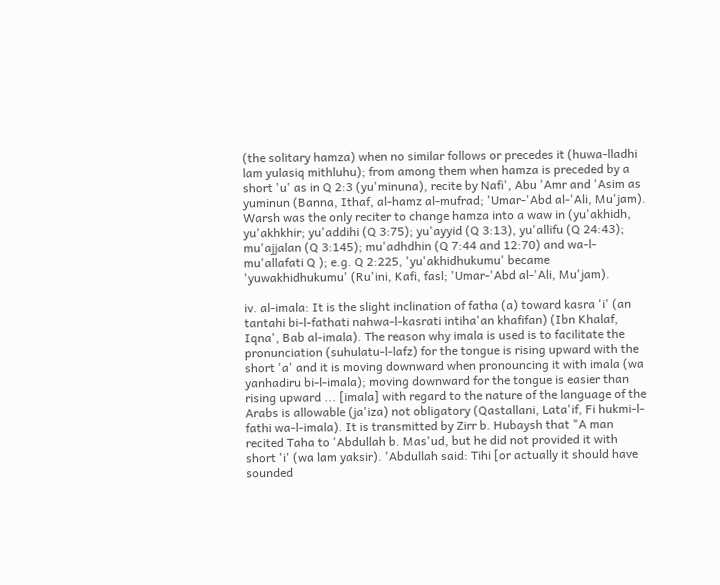(the solitary hamza) when no similar follows or precedes it (huwa-lladhi lam yulasiq mithluhu); from among them when hamza is preceded by a short 'u' as in Q 2:3 (yu'minuna), recite by Nafi', Abu 'Amr and 'Asim as yuminun (Banna, Ithaf, al-hamz al-mufrad; 'Umar-'Abd al-'Ali, Mu'jam). Warsh was the only reciter to change hamza into a waw in (yu'akhidh, yu'akhkhir; yu'addihi (Q 3:75); yu'ayyid (Q 3:13), yu'allifu (Q 24:43); mu'ajjalan (Q 3:145); mu'adhdhin (Q 7:44 and 12:70) and wa-l-mu'allafati Q ); e.g. Q 2:225, 'yu'akhidhukumu' became 'yuwakhidhukumu' (Ru'ini, Kafi, fasl; 'Umar-'Abd al-'Ali, Mu'jam).

iv. al-imala: It is the slight inclination of fatha (a) toward kasra 'i' (an tantahi bi-l-fathati nahwa-l-kasrati intiha'an khafifan) (Ibn Khalaf, Iqna', Bab al-imala). The reason why imala is used is to facilitate the pronunciation (suhulatu-l-lafz) for the tongue is rising upward with the short 'a' and it is moving downward when pronouncing it with imala (wa yanhadiru bi-l-imala); moving downward for the tongue is easier than rising upward ... [imala] with regard to the nature of the language of the Arabs is allowable (ja'iza) not obligatory (Qastallani, Lata'if, Fi hukmi-l-fathi wa-l-imala). It is transmitted by Zirr b. Hubaysh that "A man recited Taha to 'Abdullah b. Mas'ud, but he did not provided it with short 'i' (wa lam yaksir). 'Abdullah said: Tihi [or actually it should have sounded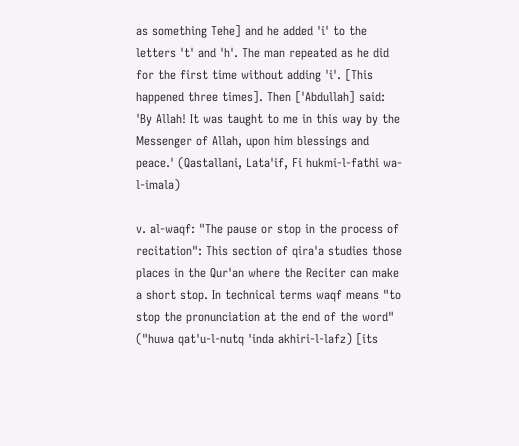as something Tehe] and he added 'i' to the letters 't' and 'h'. The man repeated as he did for the first time without adding 'i'. [This happened three times]. Then ['Abdullah] said: 'By Allah! It was taught to me in this way by the Messenger of Allah, upon him blessings and peace.' (Qastallani, Lata'if, Fi hukmi-l-fathi wa-l-imala)

v. al-waqf: "The pause or stop in the process of recitation": This section of qira'a studies those places in the Qur'an where the Reciter can make a short stop. In technical terms waqf means "to stop the pronunciation at the end of the word" ("huwa qat'u-l-nutq 'inda akhiri-l-lafz) [its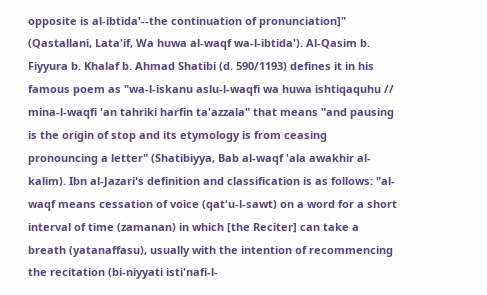opposite is al-ibtida'--the continuation of pronunciation]" (Qastallani, Lata'if, Wa huwa al-waqf wa-l-ibtida'). Al-Qasim b. Fiyyura b. Khalaf b. Ahmad Shatibi (d. 590/1193) defines it in his famous poem as "wa-l-iskanu aslu-l-waqfi wa huwa ishtiqaquhu // mina-l-waqfi 'an tahriki harfin ta'azzala" that means "and pausing is the origin of stop and its etymology is from ceasing pronouncing a letter" (Shatibiyya, Bab al-waqf 'ala awakhir al-kalim). Ibn al-Jazari's definition and classification is as follows: "al-waqf means cessation of voice (qat'u-l-sawt) on a word for a short interval of time (zamanan) in which [the Reciter] can take a breath (yatanaffasu), usually with the intention of recommencing the recitation (bi-niyyati isti'nafi-l-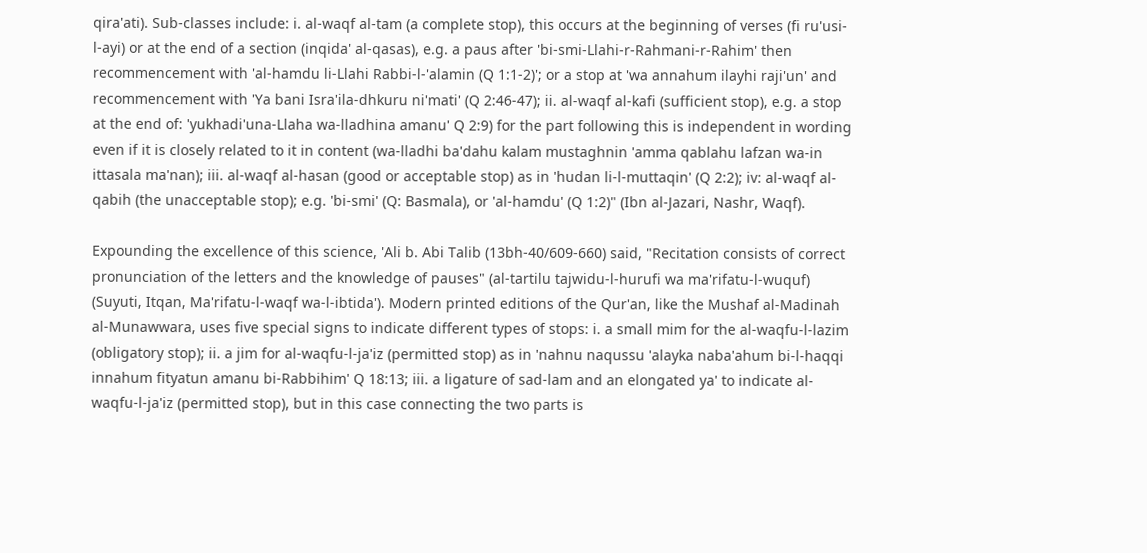qira'ati). Sub-classes include: i. al-waqf al-tam (a complete stop), this occurs at the beginning of verses (fi ru'usi-l-ayi) or at the end of a section (inqida' al-qasas), e.g. a paus after 'bi-smi-Llahi-r-Rahmani-r-Rahim' then recommencement with 'al-hamdu li-Llahi Rabbi-l-'alamin (Q 1:1-2)'; or a stop at 'wa annahum ilayhi raji'un' and recommencement with 'Ya bani Isra'ila-dhkuru ni'mati' (Q 2:46-47); ii. al-waqf al-kafi (sufficient stop), e.g. a stop at the end of: 'yukhadi'una-Llaha wa-lladhina amanu' Q 2:9) for the part following this is independent in wording even if it is closely related to it in content (wa-lladhi ba'dahu kalam mustaghnin 'amma qablahu lafzan wa-in ittasala ma'nan); iii. al-waqf al-hasan (good or acceptable stop) as in 'hudan li-l-muttaqin' (Q 2:2); iv: al-waqf al-qabih (the unacceptable stop); e.g. 'bi-smi' (Q: Basmala), or 'al-hamdu' (Q 1:2)" (Ibn al-Jazari, Nashr, Waqf).

Expounding the excellence of this science, 'Ali b. Abi Talib (13bh-40/609-660) said, "Recitation consists of correct pronunciation of the letters and the knowledge of pauses" (al-tartilu tajwidu-l-hurufi wa ma'rifatu-l-wuquf) (Suyuti, Itqan, Ma'rifatu-l-waqf wa-l-ibtida'). Modern printed editions of the Qur'an, like the Mushaf al-Madinah al-Munawwara, uses five special signs to indicate different types of stops: i. a small mim for the al-waqfu-l-lazim (obligatory stop); ii. a jim for al-waqfu-l-ja'iz (permitted stop) as in 'nahnu naqussu 'alayka naba'ahum bi-l-haqqi innahum fityatun amanu bi-Rabbihim' Q 18:13; iii. a ligature of sad-lam and an elongated ya' to indicate al-waqfu-l-ja'iz (permitted stop), but in this case connecting the two parts is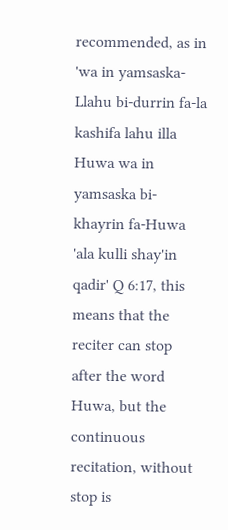recommended, as in 'wa in yamsaska-Llahu bi-durrin fa-la kashifa lahu illa Huwa wa in yamsaska bi-khayrin fa-Huwa 'ala kulli shay'in qadir' Q 6:17, this means that the reciter can stop after the word Huwa, but the continuous recitation, without stop is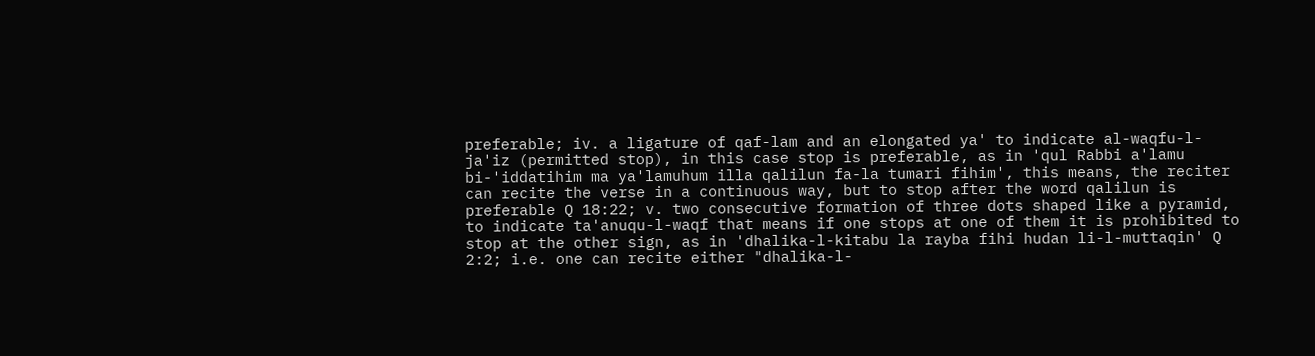preferable; iv. a ligature of qaf-lam and an elongated ya' to indicate al-waqfu-l-ja'iz (permitted stop), in this case stop is preferable, as in 'qul Rabbi a'lamu bi-'iddatihim ma ya'lamuhum illa qalilun fa-la tumari fihim', this means, the reciter can recite the verse in a continuous way, but to stop after the word qalilun is preferable Q 18:22; v. two consecutive formation of three dots shaped like a pyramid, to indicate ta'anuqu-l-waqf that means if one stops at one of them it is prohibited to stop at the other sign, as in 'dhalika-l-kitabu la rayba fihi hudan li-l-muttaqin' Q 2:2; i.e. one can recite either "dhalika-l-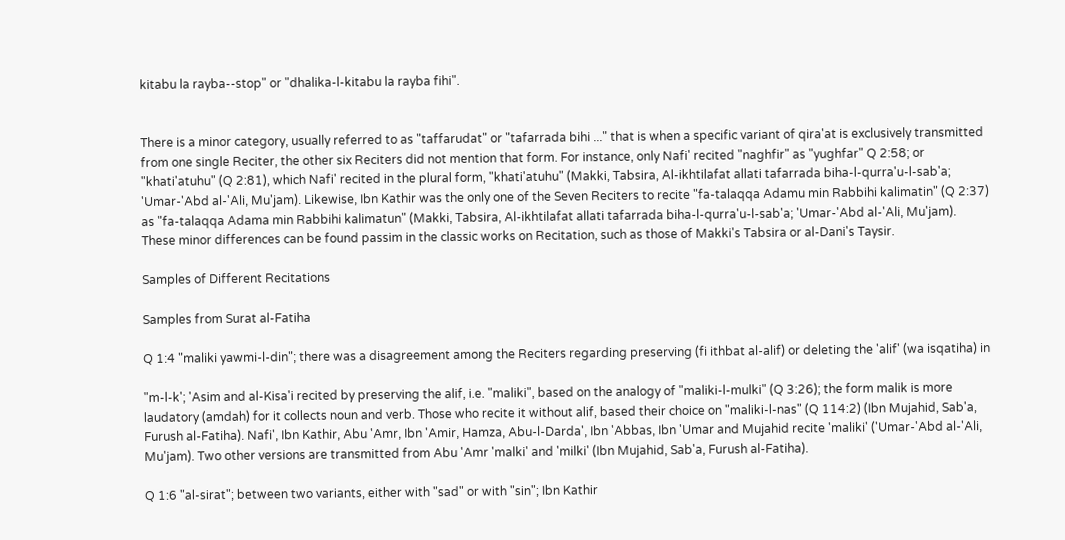kitabu la rayba--stop" or "dhalika-l-kitabu la rayba fihi".


There is a minor category, usually referred to as "taffarudat" or "tafarrada bihi ..." that is when a specific variant of qira'at is exclusively transmitted from one single Reciter, the other six Reciters did not mention that form. For instance, only Nafi' recited "naghfir" as "yughfar" Q 2:58; or "khati'atuhu" (Q 2:81), which Nafi' recited in the plural form, "khati'atuhu" (Makki, Tabsira, Al-ikhtilafat allati tafarrada biha-l-qurra'u-l-sab'a; 'Umar-'Abd al-'Ali, Mu'jam). Likewise, Ibn Kathir was the only one of the Seven Reciters to recite "fa-talaqqa Adamu min Rabbihi kalimatin" (Q 2:37) as "fa-talaqqa Adama min Rabbihi kalimatun" (Makki, Tabsira, Al-ikhtilafat allati tafarrada biha-l-qurra'u-l-sab'a; 'Umar-'Abd al-'Ali, Mu'jam). These minor differences can be found passim in the classic works on Recitation, such as those of Makki's Tabsira or al-Dani's Taysir.

Samples of Different Recitations

Samples from Surat al-Fatiha

Q 1:4 "maliki yawmi-l-din"; there was a disagreement among the Reciters regarding preserving (fi ithbat al-alif) or deleting the 'alif' (wa isqatiha) in

"m-l-k'; 'Asim and al-Kisa'i recited by preserving the alif, i.e. "maliki", based on the analogy of "maliki-l-mulki" (Q 3:26); the form malik is more laudatory (amdah) for it collects noun and verb. Those who recite it without alif, based their choice on "maliki-l-nas" (Q 114:2) (Ibn Mujahid, Sab'a, Furush al-Fatiha). Nafi', Ibn Kathir, Abu 'Amr, Ibn 'Amir, Hamza, Abu-l-Darda', Ibn 'Abbas, Ibn 'Umar and Mujahid recite 'maliki' ('Umar-'Abd al-'Ali, Mu'jam). Two other versions are transmitted from Abu 'Amr 'malki' and 'milki' (Ibn Mujahid, Sab'a, Furush al-Fatiha).

Q 1:6 "al-sirat"; between two variants, either with "sad" or with "sin"; Ibn Kathir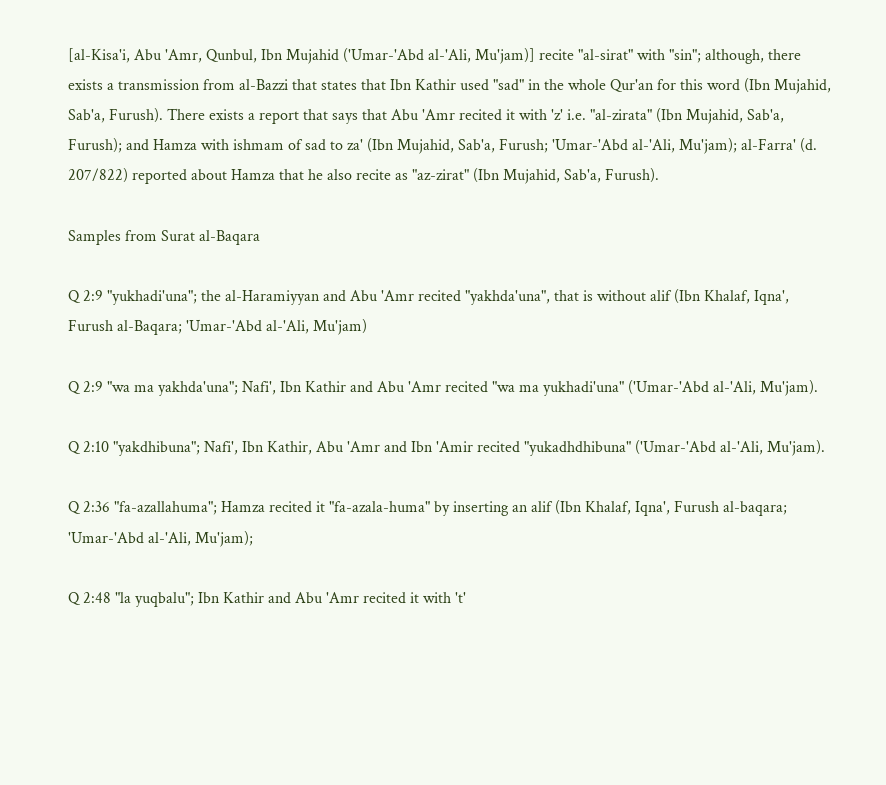[al-Kisa'i, Abu 'Amr, Qunbul, Ibn Mujahid ('Umar-'Abd al-'Ali, Mu'jam)] recite "al-sirat" with "sin"; although, there exists a transmission from al-Bazzi that states that Ibn Kathir used "sad" in the whole Qur'an for this word (Ibn Mujahid, Sab'a, Furush). There exists a report that says that Abu 'Amr recited it with 'z' i.e. "al-zirata" (Ibn Mujahid, Sab'a, Furush); and Hamza with ishmam of sad to za' (Ibn Mujahid, Sab'a, Furush; 'Umar-'Abd al-'Ali, Mu'jam); al-Farra' (d. 207/822) reported about Hamza that he also recite as "az-zirat" (Ibn Mujahid, Sab'a, Furush).

Samples from Surat al-Baqara

Q 2:9 "yukhadi'una"; the al-Haramiyyan and Abu 'Amr recited "yakhda'una", that is without alif (Ibn Khalaf, Iqna', Furush al-Baqara; 'Umar-'Abd al-'Ali, Mu'jam)

Q 2:9 "wa ma yakhda'una"; Nafi', Ibn Kathir and Abu 'Amr recited "wa ma yukhadi'una" ('Umar-'Abd al-'Ali, Mu'jam).

Q 2:10 "yakdhibuna"; Nafi', Ibn Kathir, Abu 'Amr and Ibn 'Amir recited "yukadhdhibuna" ('Umar-'Abd al-'Ali, Mu'jam).

Q 2:36 "fa-azallahuma"; Hamza recited it "fa-azala-huma" by inserting an alif (Ibn Khalaf, Iqna', Furush al-baqara; 'Umar-'Abd al-'Ali, Mu'jam);

Q 2:48 "la yuqbalu"; Ibn Kathir and Abu 'Amr recited it with 't'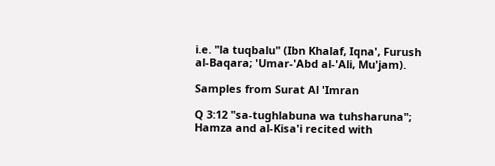i.e. "la tuqbalu" (Ibn Khalaf, Iqna', Furush al-Baqara; 'Umar-'Abd al-'Ali, Mu'jam).

Samples from Surat Al 'Imran

Q 3:12 "sa-tughlabuna wa tuhsharuna"; Hamza and al-Kisa'i recited with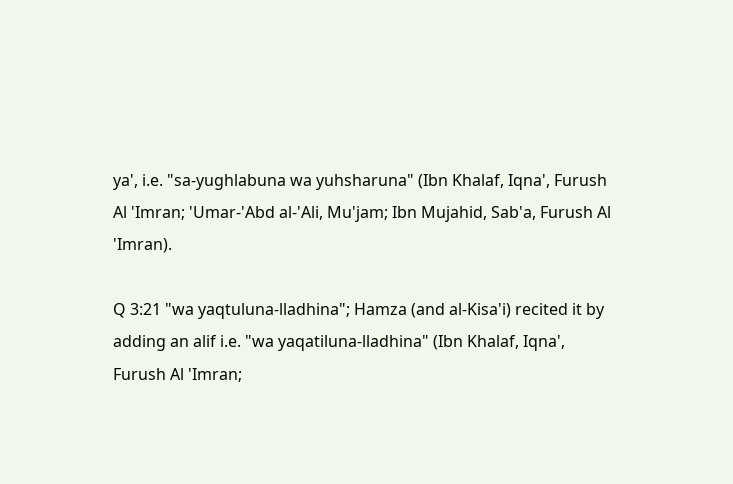ya', i.e. "sa-yughlabuna wa yuhsharuna" (Ibn Khalaf, Iqna', Furush Al 'Imran; 'Umar-'Abd al-'Ali, Mu'jam; Ibn Mujahid, Sab'a, Furush Al 'Imran).

Q 3:21 "wa yaqtuluna-lladhina"; Hamza (and al-Kisa'i) recited it by adding an alif i.e. "wa yaqatiluna-lladhina" (Ibn Khalaf, Iqna', Furush Al 'Imran;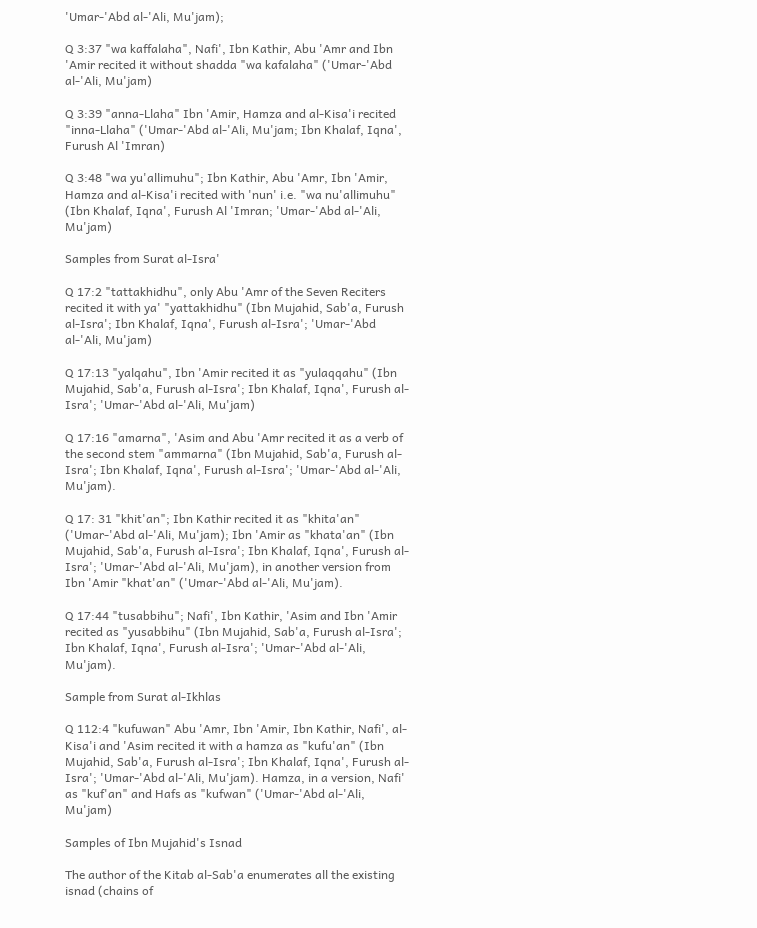'Umar-'Abd al-'Ali, Mu'jam);

Q 3:37 "wa kaffalaha", Nafi', Ibn Kathir, Abu 'Amr and Ibn 'Amir recited it without shadda "wa kafalaha" ('Umar-'Abd al-'Ali, Mu'jam)

Q 3:39 "anna-Llaha" Ibn 'Amir, Hamza and al-Kisa'i recited "inna-Llaha" ('Umar-'Abd al-'Ali, Mu'jam; Ibn Khalaf, Iqna', Furush Al 'Imran)

Q 3:48 "wa yu'allimuhu"; Ibn Kathir, Abu 'Amr, Ibn 'Amir, Hamza and al-Kisa'i recited with 'nun' i.e. "wa nu'allimuhu" (Ibn Khalaf, Iqna', Furush Al 'Imran; 'Umar-'Abd al-'Ali, Mu'jam)

Samples from Surat al-Isra'

Q 17:2 "tattakhidhu", only Abu 'Amr of the Seven Reciters recited it with ya' "yattakhidhu" (Ibn Mujahid, Sab'a, Furush al-Isra'; Ibn Khalaf, Iqna', Furush al-Isra'; 'Umar-'Abd al-'Ali, Mu'jam)

Q 17:13 "yalqahu", Ibn 'Amir recited it as "yulaqqahu" (Ibn Mujahid, Sab'a, Furush al-Isra'; Ibn Khalaf, Iqna', Furush al-Isra'; 'Umar-'Abd al-'Ali, Mu'jam)

Q 17:16 "amarna", 'Asim and Abu 'Amr recited it as a verb of the second stem "ammarna" (Ibn Mujahid, Sab'a, Furush al-Isra'; Ibn Khalaf, Iqna', Furush al-Isra'; 'Umar-'Abd al-'Ali, Mu'jam).

Q 17: 31 "khit'an"; Ibn Kathir recited it as "khita'an" ('Umar-'Abd al-'Ali, Mu'jam); Ibn 'Amir as "khata'an" (Ibn Mujahid, Sab'a, Furush al-Isra'; Ibn Khalaf, Iqna', Furush al-Isra'; 'Umar-'Abd al-'Ali, Mu'jam), in another version from Ibn 'Amir "khat'an" ('Umar-'Abd al-'Ali, Mu'jam).

Q 17:44 "tusabbihu"; Nafi', Ibn Kathir, 'Asim and Ibn 'Amir recited as "yusabbihu" (Ibn Mujahid, Sab'a, Furush al-Isra'; Ibn Khalaf, Iqna', Furush al-Isra'; 'Umar-'Abd al-'Ali, Mu'jam).

Sample from Surat al-Ikhlas

Q 112:4 "kufuwan" Abu 'Amr, Ibn 'Amir, Ibn Kathir, Nafi', al-Kisa'i and 'Asim recited it with a hamza as "kufu'an" (Ibn Mujahid, Sab'a, Furush al-Isra'; Ibn Khalaf, Iqna', Furush al-Isra'; 'Umar-'Abd al-'Ali, Mu'jam). Hamza, in a version, Nafi' as "kuf'an" and Hafs as "kufwan" ('Umar-'Abd al-'Ali, Mu'jam)

Samples of Ibn Mujahid's Isnad

The author of the Kitab al-Sab'a enumerates all the existing isnad (chains of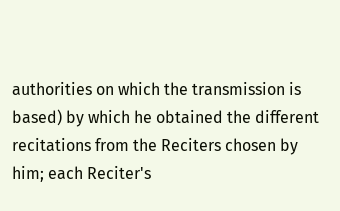authorities on which the transmission is based) by which he obtained the different recitations from the Reciters chosen by him; each Reciter's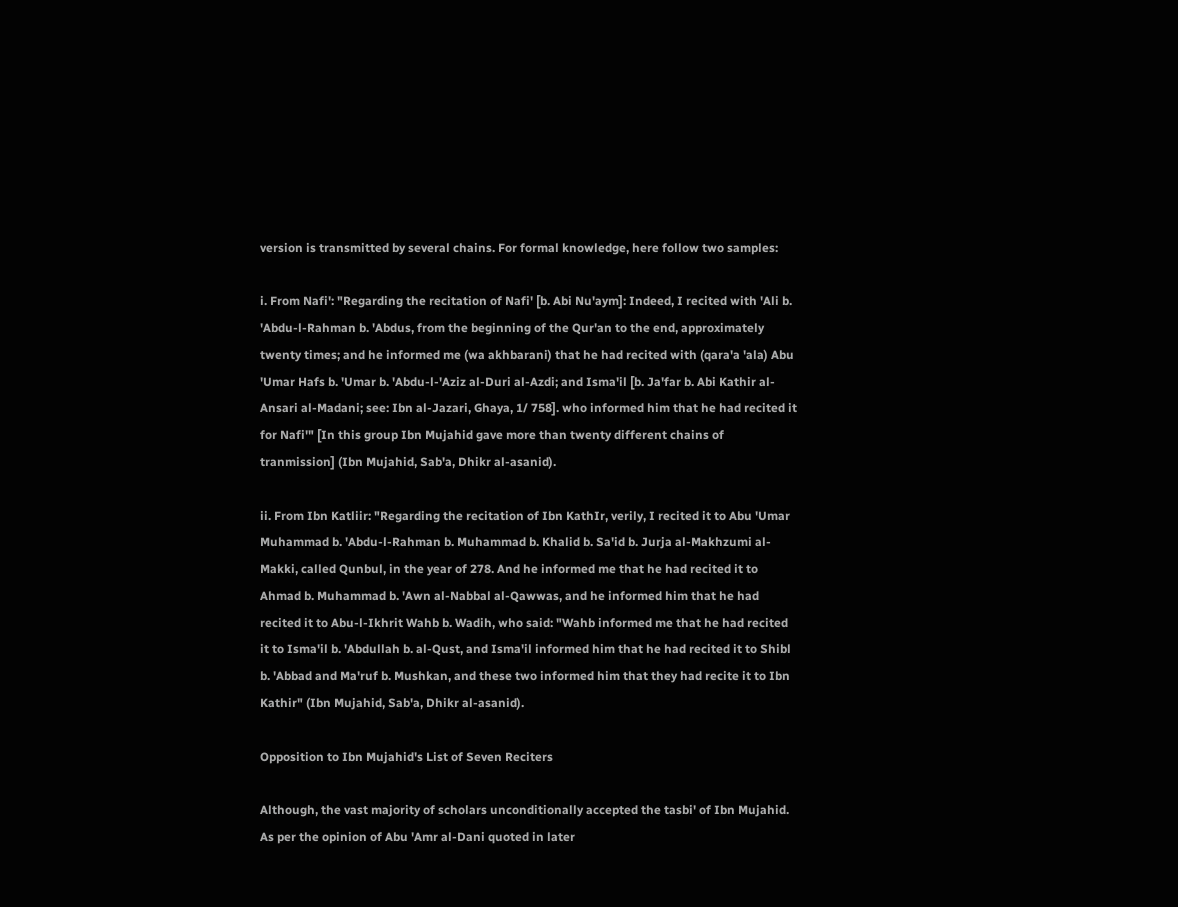version is transmitted by several chains. For formal knowledge, here follow two samples:

i. From Nafi': "Regarding the recitation of Nafi' [b. Abi Nu'aym]: Indeed, I recited with 'Ali b. 'Abdu-l-Rahman b. 'Abdus, from the beginning of the Qur'an to the end, approximately twenty times; and he informed me (wa akhbarani) that he had recited with (qara'a 'ala) Abu 'Umar Hafs b. 'Umar b. 'Abdu-l-'Aziz al-Duri al-Azdi; and Isma'il [b. Ja'far b. Abi Kathir al-Ansari al-Madani; see: Ibn al-Jazari, Ghaya, 1/ 758]. who informed him that he had recited it for Nafi'" [In this group Ibn Mujahid gave more than twenty different chains of tranmission] (Ibn Mujahid, Sab'a, Dhikr al-asanid).

ii. From Ibn Katliir: "Regarding the recitation of Ibn KathIr, verily, I recited it to Abu 'Umar Muhammad b. 'Abdu-l-Rahman b. Muhammad b. Khalid b. Sa'id b. Jurja al-Makhzumi al-Makki, called Qunbul, in the year of 278. And he informed me that he had recited it to Ahmad b. Muhammad b. 'Awn al-Nabbal al-Qawwas, and he informed him that he had recited it to Abu-l-Ikhrit Wahb b. Wadih, who said: "Wahb informed me that he had recited it to Isma'il b. 'Abdullah b. al-Qust, and Isma'il informed him that he had recited it to Shibl b. 'Abbad and Ma'ruf b. Mushkan, and these two informed him that they had recite it to Ibn Kathir" (Ibn Mujahid, Sab'a, Dhikr al-asanid).

Opposition to Ibn Mujahid's List of Seven Reciters

Although, the vast majority of scholars unconditionally accepted the tasbi' of Ibn Mujahid. As per the opinion of Abu 'Amr al-Dani quoted in later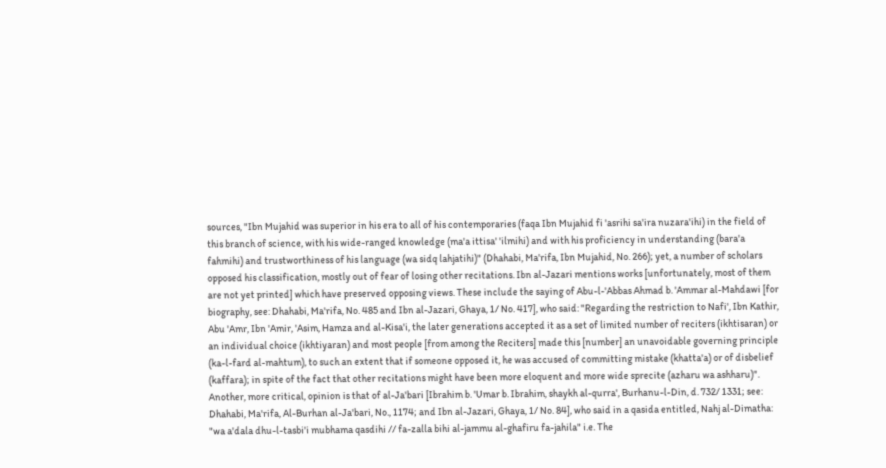sources, "Ibn Mujahid was superior in his era to all of his contemporaries (faqa Ibn Mujahid fi 'asrihi sa'ira nuzara'ihi) in the field of this branch of science, with his wide-ranged knowledge (ma'a ittisa' 'ilmihi) and with his proficiency in understanding (bara'a fahmihi) and trustworthiness of his language (wa sidq lahjatihi)" (Dhahabi, Ma'rifa, Ibn Mujahid, No. 266); yet, a number of scholars opposed his classification, mostly out of fear of losing other recitations. Ibn al-Jazari mentions works [unfortunately, most of them are not yet printed] which have preserved opposing views. These include the saying of Abu-l-'Abbas Ahmad b. 'Ammar al-Mahdawi [for biography, see: Dhahabi, Ma'rifa, No. 485 and Ibn al-Jazari, Ghaya, 1/ No. 417], who said: "Regarding the restriction to Nafi', Ibn Kathir, Abu 'Amr, Ibn 'Amir, 'Asim, Hamza and al-Kisa'i, the later generations accepted it as a set of limited number of reciters (ikhtisaran) or an individual choice (ikhtiyaran) and most people [from among the Reciters] made this [number] an unavoidable governing principle (ka-l-fard al-mahtum), to such an extent that if someone opposed it, he was accused of committing mistake (khatta'a) or of disbelief (kaffara); in spite of the fact that other recitations might have been more eloquent and more wide sprecite (azharu wa ashharu)". Another, more critical, opinion is that of al-Ja'bari [Ibrahim b. 'Umar b. Ibrahim, shaykh al-qurra', Burhanu-l-Din, d. 732/ 1331; see: Dhahabi, Ma'rifa, Al-Burhan al-Ja'bari, No., 1174; and Ibn al-Jazari, Ghaya, 1/ No. 84], who said in a qasida entitled, Nahj al-Dimatha: "wa a'dala dhu-l-tasbi'i mubhama qasdihi // fa-zalla bihi al-jammu al-ghafiru fa-jahila" i.e. The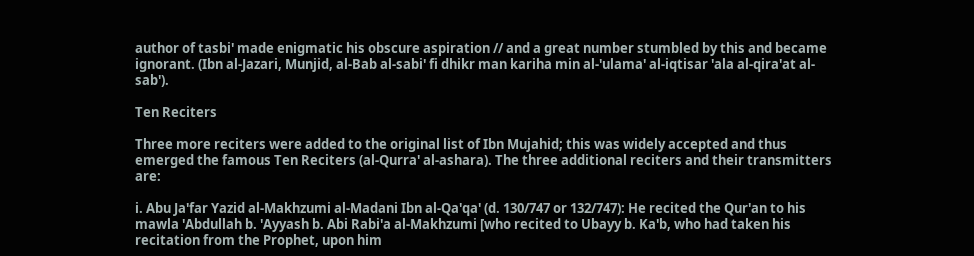author of tasbi' made enigmatic his obscure aspiration // and a great number stumbled by this and became ignorant. (Ibn al-Jazari, Munjid, al-Bab al-sabi' fi dhikr man kariha min al-'ulama' al-iqtisar 'ala al-qira'at al-sab').

Ten Reciters

Three more reciters were added to the original list of Ibn Mujahid; this was widely accepted and thus emerged the famous Ten Reciters (al-Qurra' al-ashara). The three additional reciters and their transmitters are:

i. Abu Ja'far Yazid al-Makhzumi al-Madani Ibn al-Qa'qa' (d. 130/747 or 132/747): He recited the Qur'an to his mawla 'Abdullah b. 'Ayyash b. Abi Rabi'a al-Makhzumi [who recited to Ubayy b. Ka'b, who had taken his recitation from the Prophet, upon him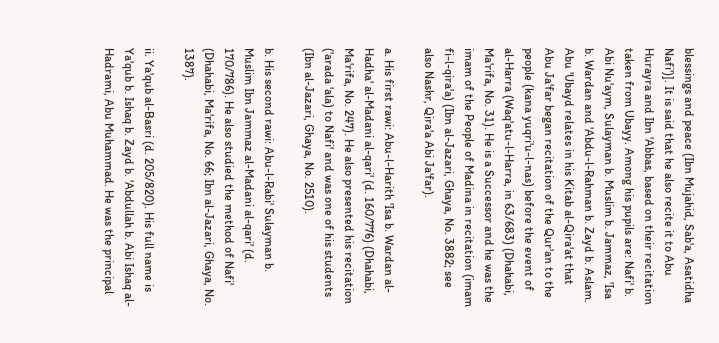blessings and peace (Ibn Mujahid, Sab'a, Asatidha Nafi')]. It is said that he also recite it to Abu Hurayra and Ibn 'Abbas, based on their recitation taken from Ubayy. Among his pupils are: Nafi' b. Abi Nu'aym, Sulayman b. Muslim b. Jammaz, 'Isa b. Wardan and 'Abdu-l-Rahman b. Zayd b. Aslam. Abu 'Ubayd relates in his Kitab al-Qira'at that Abu Ja'far began recitation of the Qur'an to the people (kana yuqri'u-l-nas) before the event of al-Harra (Waq'atu-l-Harra, in 63/683) (Dhahabi, Ma'rifa, No. 31). He is a Successor and he was the imam of the People of Madina in recitation (imam fi-l-qira'a) (Ibn al-Jazari, Ghaya, No. 3882; see also Nashr, Qira'a Abi Ja'far).

a. His first rawi: Abu-l-Harith 'Isa b. Wardan al-Hadha' al-Madani al-qari' (d. 160/776) (Dhahabi, Ma'rifa, No. 247). He also presented his recitation ('arada 'ala) to Nafi' and was one of his students (Ibn al-Jazari, Ghaya, No. 2510).

b. His second rawi: Abu-l-Rabi' Sulayman b. Muslim Ibn Jammaz al-Madani al-qari' (d. 170/786). He also studied the method of Nafi' (Dhahabi, Ma'rifa, No. 66; Ibn al-Jazari, Ghaya, No. 1387).

ii. Ya'qub al-Basri (d. 205/820). His full name is Ya'qub b. Ishaq b. Zayd b. 'Abdullah b. Abi Ishaq al-Hadrami, Abu Muhammad. He was the principal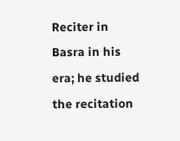Reciter in Basra in his era; he studied the recitation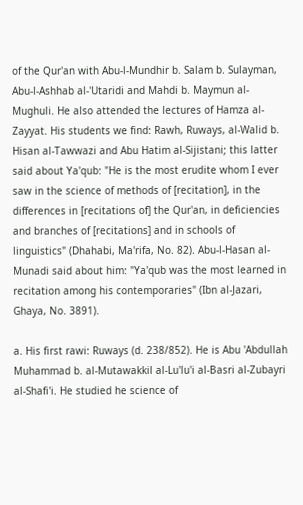of the Qur'an with Abu-l-Mundhir b. Salam b. Sulayman, Abu-l-Ashhab al-'Utaridi and Mahdi b. Maymun al-Mughuli. He also attended the lectures of Hamza al-Zayyat. His students we find: Rawh, Ruways, al-Walid b. Hisan al-Tawwazi and Abu Hatim al-Sijistani; this latter said about Ya'qub: "He is the most erudite whom I ever saw in the science of methods of [recitation], in the differences in [recitations of] the Qur'an, in deficiencies and branches of [recitations] and in schools of linguistics" (Dhahabi, Ma'rifa, No. 82). Abu-l-Hasan al-Munadi said about him: "Ya'qub was the most learned in recitation among his contemporaries" (Ibn al-Jazari, Ghaya, No. 3891).

a. His first rawi: Ruways (d. 238/852). He is Abu 'Abdullah Muhammad b. al-Mutawakkil al-Lu'lu'i al-Basri al-Zubayri al-Shafi'i. He studied he science of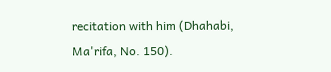recitation with him (Dhahabi, Ma'rifa, No. 150).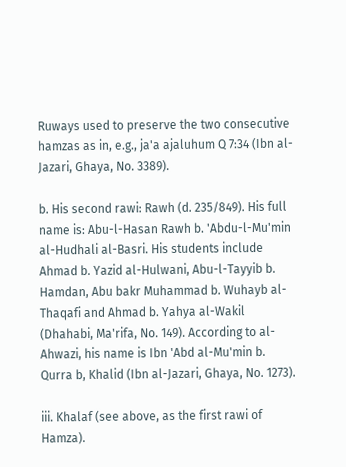Ruways used to preserve the two consecutive hamzas as in, e.g., ja'a ajaluhum Q 7:34 (Ibn al-Jazari, Ghaya, No. 3389).

b. His second rawi: Rawh (d. 235/849). His full name is: Abu-l-Hasan Rawh b. 'Abdu-l-Mu'min al-Hudhali al-Basri. His students include Ahmad b. Yazid al-Hulwani, Abu-l-Tayyib b. Hamdan, Abu bakr Muhammad b. Wuhayb al-Thaqafi and Ahmad b. Yahya al-Wakil (Dhahabi, Ma'rifa, No. 149). According to al-Ahwazi, his name is Ibn 'Abd al-Mu'min b. Qurra b, Khalid (Ibn al-Jazari, Ghaya, No. 1273).

iii. Khalaf (see above, as the first rawi of Hamza).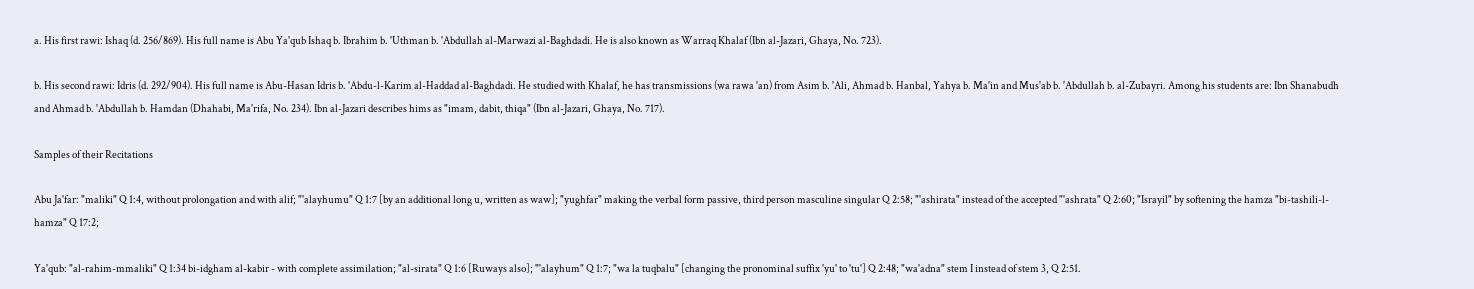a. His first rawi: Ishaq (d. 256/869). His full name is Abu Ya'qub Ishaq b. Ibrahim b. 'Uthman b. 'Abdullah al-Marwazi al-Baghdadi. He is also known as Warraq Khalaf (Ibn al-Jazari, Ghaya, No. 723).

b. His second rawi: Idris (d. 292/904). His full name is Abu-Hasan Idris b. 'Abdu-l-Karim al-Haddad al-Baghdadi. He studied with Khalaf, he has transmissions (wa rawa 'an) from Asim b. 'Ali, Ahmad b. Hanbal, Yahya b. Ma'in and Mus'ab b. 'Abdullah b. al-Zubayri. Among his students are: Ibn Shanabudh and Ahmad b. 'Abdullah b. Hamdan (Dhahabi, Ma'rifa, No. 234). Ibn al-Jazari describes hims as "imam, dabit, thiqa" (Ibn al-Jazari, Ghaya, No. 717).

Samples of their Recitations

Abu Ja'far: "maliki" Q 1:4, without prolongation and with alif; "'alayhumu" Q 1:7 [by an additional long u, written as waw]; "yughfar" making the verbal form passive, third person masculine singular Q 2:58; "'ashirata" instead of the accepted "'ashrata" Q 2:60; "Israyil" by softening the hamza "bi-tashili-l-hamza" Q 17:2;

Ya'qub: "al-rahim-mmaliki" Q 1:34 bi-idgham al-kabir - with complete assimilation; "al-sirata" Q 1:6 [Ruways also]; "'alayhum" Q 1:7; "wa la tuqbalu" [changing the pronominal suffix 'yu' to 'tu'] Q 2:48; "wa'adna" stem I instead of stem 3, Q 2:51.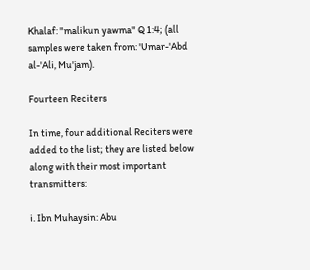Khalaf: "malikun yawma" Q 1:4; (all samples were taken from: 'Umar-'Abd al-'Ali, Mu'jam).

Fourteen Reciters

In time, four additional Reciters were added to the list; they are listed below along with their most important transmitters:

i. Ibn Muhaysin: Abu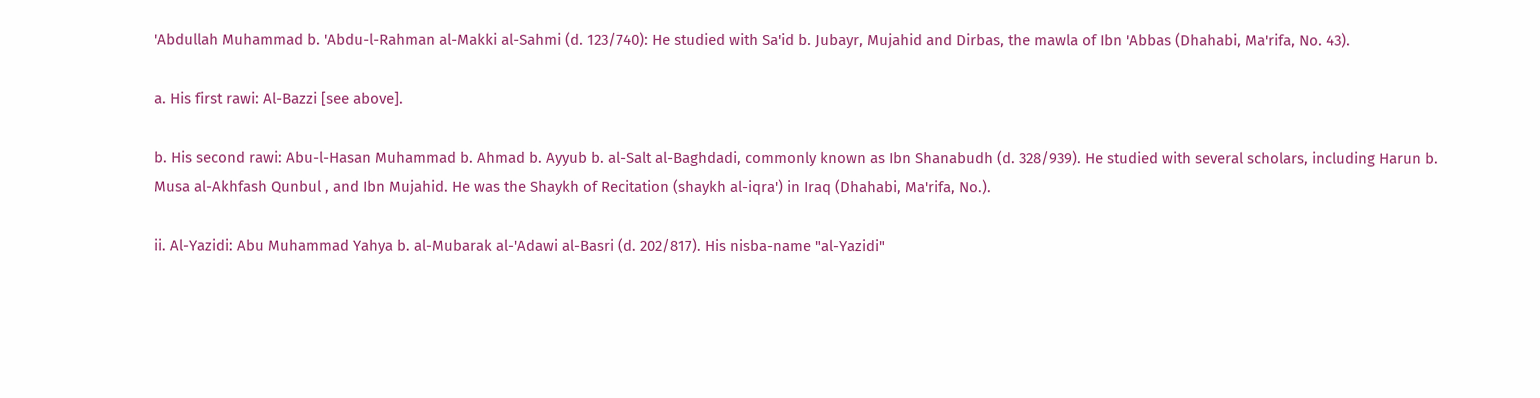'Abdullah Muhammad b. 'Abdu-l-Rahman al-Makki al-Sahmi (d. 123/740): He studied with Sa'id b. Jubayr, Mujahid and Dirbas, the mawla of Ibn 'Abbas (Dhahabi, Ma'rifa, No. 43).

a. His first rawi: Al-Bazzi [see above].

b. His second rawi: Abu-l-Hasan Muhammad b. Ahmad b. Ayyub b. al-Salt al-Baghdadi, commonly known as Ibn Shanabudh (d. 328/939). He studied with several scholars, including Harun b. Musa al-Akhfash Qunbul , and Ibn Mujahid. He was the Shaykh of Recitation (shaykh al-iqra') in Iraq (Dhahabi, Ma'rifa, No.).

ii. Al-Yazidi: Abu Muhammad Yahya b. al-Mubarak al-'Adawi al-Basri (d. 202/817). His nisba-name "al-Yazidi"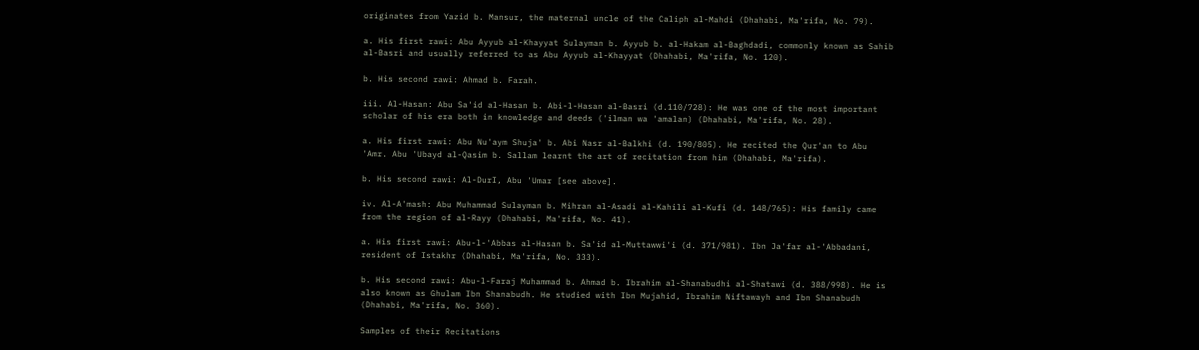originates from Yazid b. Mansur, the maternal uncle of the Caliph al-Mahdi (Dhahabi, Ma'rifa, No. 79).

a. His first rawi: Abu Ayyub al-Khayyat Sulayman b. Ayyub b. al-Hakam al-Baghdadi, commonly known as Sahib al-Basri and usually referred to as Abu Ayyub al-Khayyat (Dhahabi, Ma'rifa, No. 120).

b. His second rawi: Ahmad b. Farah.

iii. Al-Hasan: Abu Sa'id al-Hasan b. Abi-l-Hasan al-Basri (d.110/728): He was one of the most important scholar of his era both in knowledge and deeds ('ilman wa 'amalan) (Dhahabi, Ma'rifa, No. 28).

a. His first rawi: Abu Nu'aym Shuja' b. Abi Nasr al-Balkhi (d. 190/805). He recited the Qur'an to Abu 'Amr. Abu 'Ubayd al-Qasim b. Sallam learnt the art of recitation from him (Dhahabi, Ma'rifa).

b. His second rawi: Al-DurI, Abu 'Umar [see above].

iv. Al-A'mash: Abu Muhammad Sulayman b. Mihran al-Asadi al-Kahili al-Kufi (d. 148/765): His family came from the region of al-Rayy (Dhahabi, Ma'rifa, No. 41).

a. His first rawi: Abu-l-'Abbas al-Hasan b. Sa'id al-Muttawwi'i (d. 371/981). Ibn Ja'far al-'Abbadani, resident of Istakhr (Dhahabi, Ma'rifa, No. 333).

b. His second rawi: Abu-l-Faraj Muhammad b. Ahmad b. Ibrahim al-Shanabudhi al-Shatawi (d. 388/998). He is also known as Ghulam Ibn Shanabudh. He studied with Ibn Mujahid, Ibrahim Niftawayh and Ibn Shanabudh (Dhahabi, Ma'rifa, No. 360).

Samples of their Recitations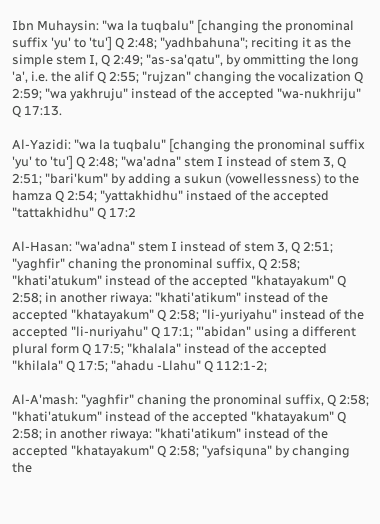Ibn Muhaysin: "wa la tuqbalu" [changing the pronominal suffix 'yu' to 'tu'] Q 2:48; "yadhbahuna"; reciting it as the simple stem I, Q 2:49; "as-sa'qatu", by ommitting the long 'a', i.e. the alif Q 2:55; "rujzan" changing the vocalization Q 2:59; "wa yakhruju" instead of the accepted "wa-nukhriju" Q 17:13.

Al-Yazidi: "wa la tuqbalu" [changing the pronominal suffix 'yu' to 'tu'] Q 2:48; "wa'adna" stem I instead of stem 3, Q 2:51; "bari'kum" by adding a sukun (vowellessness) to the hamza Q 2:54; "yattakhidhu" instaed of the accepted "tattakhidhu" Q 17:2

Al-Hasan: "wa'adna" stem I instead of stem 3, Q 2:51; "yaghfir" chaning the pronominal suffix, Q 2:58; "khati'atukum" instead of the accepted "khatayakum" Q 2:58; in another riwaya: "khati'atikum" instead of the accepted "khatayakum" Q 2:58; "li-yuriyahu" instead of the accepted "li-nuriyahu" Q 17:1; "'abidan" using a different plural form Q 17:5; "khalala" instead of the accepted "khilala" Q 17:5; "ahadu -Llahu" Q 112:1-2;

Al-A'mash: "yaghfir" chaning the pronominal suffix, Q 2:58; "khati'atukum" instead of the accepted "khatayakum" Q 2:58; in another riwaya: "khati'atikum" instead of the accepted "khatayakum" Q 2:58; "yafsiquna" by changing the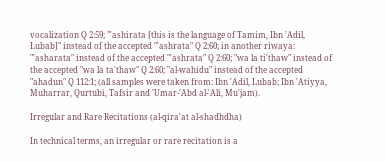vocalization Q 2:59; "'ashirata [this is the language of Tamim, Ibn 'Adil, Lubab]" instead of the accepted "'ashrata" Q 2:60; in another riwaya: "'asharata" instead of the accepted "'ashrata" Q 2:60; "wa la ti'thaw" instead of the accepted "wa la ta'thaw" Q 2:60; "al-wahidu" instead of the accepted "ahadun" Q 112:1; (all samples were taken from: Ibn 'Adil, Lubab; Ibn 'Atiyya, Muharrar, Qurtubi, Tafsir and 'Umar-'Abd al-'Ali, Mu'jam).

Irregular and Rare Recitations (al-qira'at al-shadhdha)

In technical terms, an irregular or rare recitation is a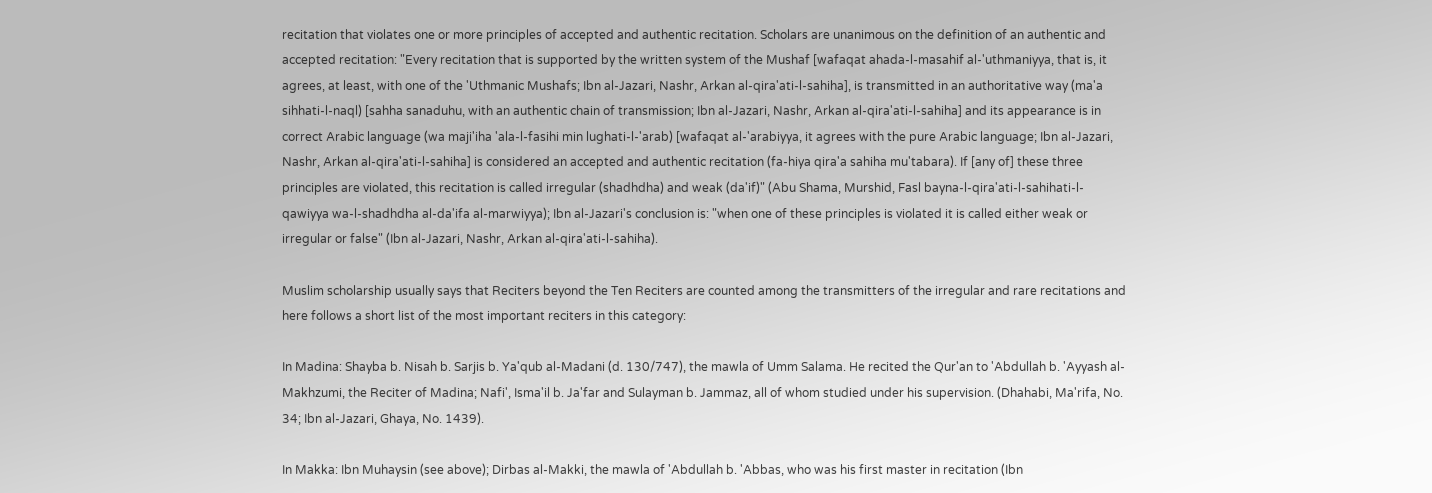recitation that violates one or more principles of accepted and authentic recitation. Scholars are unanimous on the definition of an authentic and accepted recitation: "Every recitation that is supported by the written system of the Mushaf [wafaqat ahada-l-masahif al-'uthmaniyya, that is, it agrees, at least, with one of the 'Uthmanic Mushafs; Ibn al-Jazari, Nashr, Arkan al-qira'ati-l-sahiha], is transmitted in an authoritative way (ma'a sihhati-l-naql) [sahha sanaduhu, with an authentic chain of transmission; Ibn al-Jazari, Nashr, Arkan al-qira'ati-l-sahiha] and its appearance is in correct Arabic language (wa maji'iha 'ala-l-fasihi min lughati-l-'arab) [wafaqat al-'arabiyya, it agrees with the pure Arabic language; Ibn al-Jazari, Nashr, Arkan al-qira'ati-l-sahiha] is considered an accepted and authentic recitation (fa-hiya qira'a sahiha mu'tabara). If [any of] these three principles are violated, this recitation is called irregular (shadhdha) and weak (da'if)" (Abu Shama, Murshid, Fasl bayna-l-qira'ati-l-sahihati-l-qawiyya wa-l-shadhdha al-da'ifa al-marwiyya); Ibn al-Jazari's conclusion is: "when one of these principles is violated it is called either weak or irregular or false" (Ibn al-Jazari, Nashr, Arkan al-qira'ati-l-sahiha).

Muslim scholarship usually says that Reciters beyond the Ten Reciters are counted among the transmitters of the irregular and rare recitations and here follows a short list of the most important reciters in this category:

In Madina: Shayba b. Nisah b. Sarjis b. Ya'qub al-Madani (d. 130/747), the mawla of Umm Salama. He recited the Qur'an to 'Abdullah b. 'Ayyash al-Makhzumi, the Reciter of Madina; Nafi', Isma'il b. Ja'far and Sulayman b. Jammaz, all of whom studied under his supervision. (Dhahabi, Ma'rifa, No. 34; Ibn al-Jazari, Ghaya, No. 1439).

In Makka: Ibn Muhaysin (see above); Dirbas al-Makki, the mawla of 'Abdullah b. 'Abbas, who was his first master in recitation (Ibn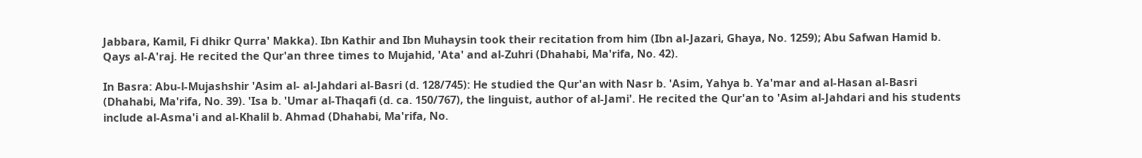Jabbara, Kamil, Fi dhikr Qurra' Makka). Ibn Kathir and Ibn Muhaysin took their recitation from him (Ibn al-Jazari, Ghaya, No. 1259); Abu Safwan Hamid b. Qays al-A'raj. He recited the Qur'an three times to Mujahid, 'Ata' and al-Zuhri (Dhahabi, Ma'rifa, No. 42).

In Basra: Abu-l-Mujashshir 'Asim al- al-Jahdari al-Basri (d. 128/745): He studied the Qur'an with Nasr b. 'Asim, Yahya b. Ya'mar and al-Hasan al-Basri (Dhahabi, Ma'rifa, No. 39). 'Isa b. 'Umar al-Thaqafi (d. ca. 150/767), the linguist, author of al-Jami'. He recited the Qur'an to 'Asim al-Jahdari and his students include al-Asma'i and al-Khalil b. Ahmad (Dhahabi, Ma'rifa, No.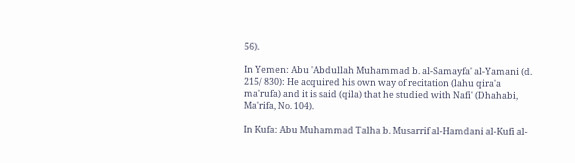56).

In Yemen: Abu 'Abdullah Muhammad b. al-Samayfa' al-Yamani (d. 215/ 830): He acquired his own way of recitation (lahu qira'a ma'rufa) and it is said (qila) that he studied with Nafi' (Dhahabi, Ma'rifa, No. 104).

In Kufa: Abu Muhammad Talha b. Musarrif al-Hamdani al-Kufi al-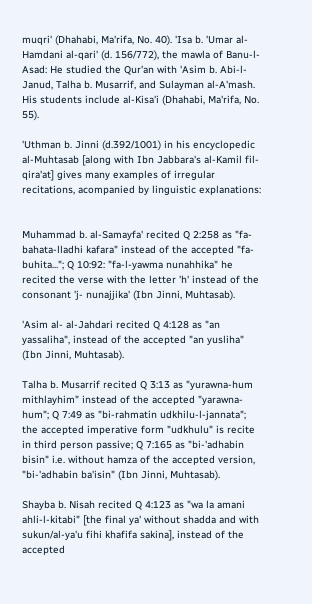muqri' (Dhahabi, Ma'rifa, No. 40). 'Isa b. 'Umar al-Hamdani al-qari' (d. 156/772), the mawla of Banu-l-Asad: He studied the Qur'an with 'Asim b. Abi-l-Janud, Talha b. Musarrif, and Sulayman al-A'mash. His students include al-Kisa'i (Dhahabi, Ma'rifa, No. 55).

'Uthman b. Jinni (d.392/1001) in his encyclopedic al-Muhtasab [along with Ibn Jabbara's al-Kamil fil-qira'at] gives many examples of irregular recitations, acompanied by linguistic explanations:


Muhammad b. al-Samayfa' recited Q 2:258 as "fa-bahata-lladhi kafara" instead of the accepted "fa-buhita..."; Q 10:92: "fa-l-yawma nunahhika" he recited the verse with the letter 'h' instead of the consonant 'j- nunajjika' (Ibn Jinni, Muhtasab).

'Asim al- al-Jahdari recited Q 4:128 as "an yassaliha", instead of the accepted "an yusliha" (Ibn Jinni, Muhtasab).

Talha b. Musarrif recited Q 3:13 as "yurawna-hum mithlayhim" instead of the accepted "yarawna-hum"; Q 7:49 as "bi-rahmatin udkhilu-l-jannata"; the accepted imperative form "udkhulu" is recite in third person passive; Q 7:165 as "bi-'adhabin bisin" i.e. without hamza of the accepted version, "bi-'adhabin ba'isin" (Ibn Jinni, Muhtasab).

Shayba b. Nisah recited Q 4:123 as "wa la amani ahli-l-kitabi" [the final ya' without shadda and with sukun/al-ya'u fihi khafifa sakina], instead of the accepted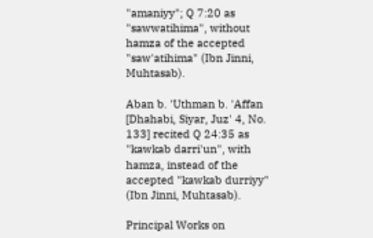"amaniyy"; Q 7:20 as "sawwatihima", without hamza of the accepted "saw'atihima" (Ibn Jinni, Muhtasab).

Aban b. 'Uthman b. 'Affan [Dhahabi, Siyar, Juz' 4, No. 133] recited Q 24:35 as "kawkab darri'un", with hamza, instead of the accepted "kawkab durriyy" (Ibn Jinni, Muhtasab).

Principal Works on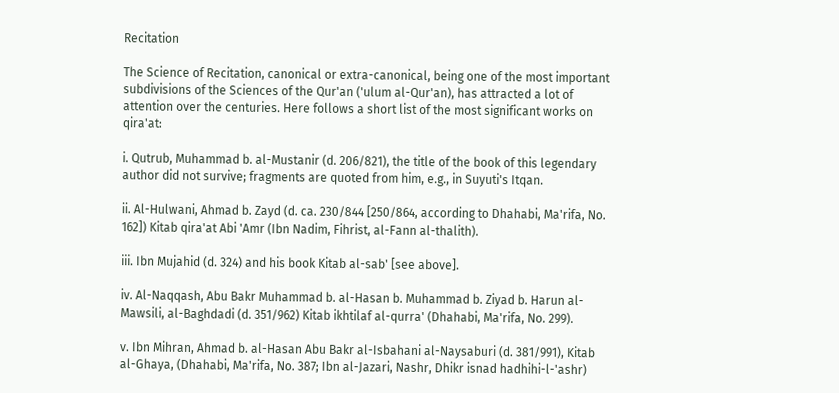Recitation

The Science of Recitation, canonical or extra-canonical, being one of the most important subdivisions of the Sciences of the Qur'an ('ulum al-Qur'an), has attracted a lot of attention over the centuries. Here follows a short list of the most significant works on qira'at:

i. Qutrub, Muhammad b. al-Mustanir (d. 206/821), the title of the book of this legendary author did not survive; fragments are quoted from him, e.g., in Suyuti's Itqan.

ii. Al-Hulwani, Ahmad b. Zayd (d. ca. 230/844 [250/864, according to Dhahabi, Ma'rifa, No. 162]) Kitab qira'at Abi 'Amr (Ibn Nadim, Fihrist, al-Fann al-thalith).

iii. Ibn Mujahid (d. 324) and his book Kitab al-sab' [see above].

iv. Al-Naqqash, Abu Bakr Muhammad b. al-Hasan b. Muhammad b. Ziyad b. Harun al-Mawsili, al-Baghdadi (d. 351/962) Kitab ikhtilaf al-qurra' (Dhahabi, Ma'rifa, No. 299).

v. Ibn Mihran, Ahmad b. al-Hasan Abu Bakr al-Isbahani al-Naysaburi (d. 381/991), Kitab al-Ghaya, (Dhahabi, Ma'rifa, No. 387; Ibn al-Jazari, Nashr, Dhikr isnad hadhihi-l-'ashr)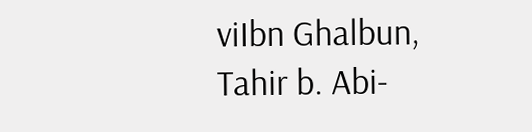viIbn Ghalbun, Tahir b. Abi-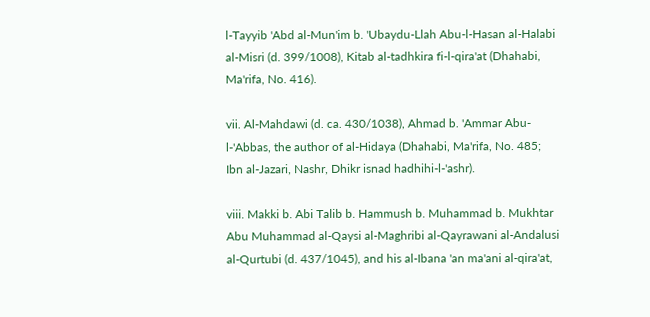l-Tayyib 'Abd al-Mun'im b. 'Ubaydu-Llah Abu-l-Hasan al-Halabi al-Misri (d. 399/1008), Kitab al-tadhkira fi-l-qira'at (Dhahabi, Ma'rifa, No. 416).

vii. Al-Mahdawi (d. ca. 430/1038), Ahmad b. 'Ammar Abu-l-'Abbas, the author of al-Hidaya (Dhahabi, Ma'rifa, No. 485; Ibn al-Jazari, Nashr, Dhikr isnad hadhihi-l-'ashr).

viii. Makki b. Abi Talib b. Hammush b. Muhammad b. Mukhtar Abu Muhammad al-Qaysi al-Maghribi al-Qayrawani al-Andalusi al-Qurtubi (d. 437/1045), and his al-Ibana 'an ma'ani al-qira'at,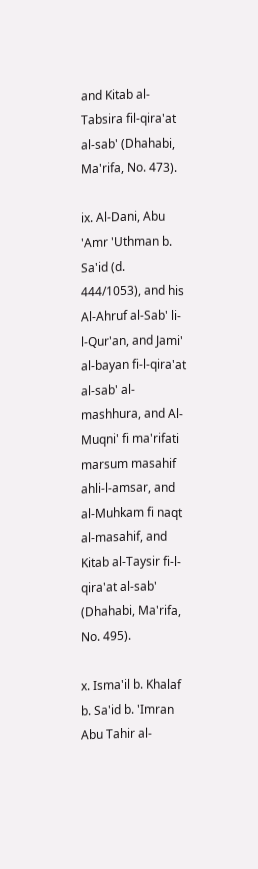and Kitab al-Tabsira fil-qira'at al-sab' (Dhahabi, Ma'rifa, No. 473).

ix. Al-Dani, Abu 'Amr 'Uthman b. Sa'id (d. 444/1053), and his Al-Ahruf al-Sab' li-l-Qur'an, and Jami' al-bayan fi-l-qira'at al-sab' al-mashhura, and Al-Muqni' fi ma'rifati marsum masahif ahli-l-amsar, and al-Muhkam fi naqt al-masahif, and Kitab al-Taysir fi-l-qira'at al-sab' (Dhahabi, Ma'rifa, No. 495).

x. Isma'il b. Khalaf b. Sa'id b. 'Imran Abu Tahir al-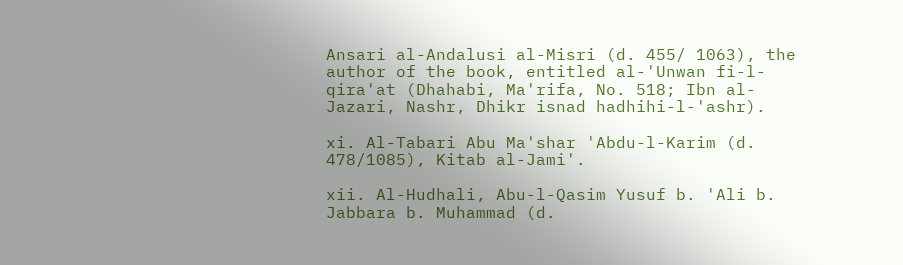Ansari al-Andalusi al-Misri (d. 455/ 1063), the author of the book, entitled al-'Unwan fi-l-qira'at (Dhahabi, Ma'rifa, No. 518; Ibn al-Jazari, Nashr, Dhikr isnad hadhihi-l-'ashr).

xi. Al-Tabari Abu Ma'shar 'Abdu-l-Karim (d. 478/1085), Kitab al-Jami'.

xii. Al-Hudhali, Abu-l-Qasim Yusuf b. 'Ali b. Jabbara b. Muhammad (d.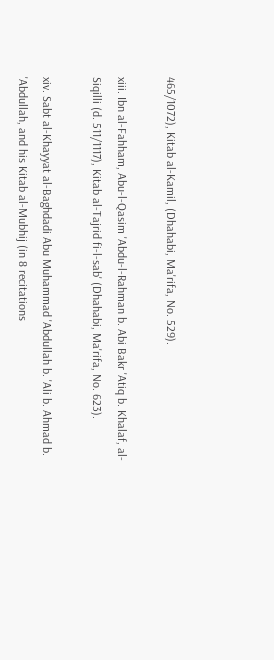465/1072), Kitab al-Kamil, (Dhahabi, Ma'rifa, No. 529).

xiii. Ibn al-Fahham, Abu-l-Qasim 'Abdu-l-Rahman b. Abi Bakr 'Atiq b. Khalaf, al-Siqilli (d. 511/1117), Kitab al-Tajrid fi-l-sab' (Dhahabi, Ma'rifa, No. 623).

xiv. Sabt al-Khayyat al-Baghdadi Abu Muhammad 'Abdullah b. 'Ali b. Ahmad b. 'Abdullah, and his Kitab al-Mubhij (in 8 recitations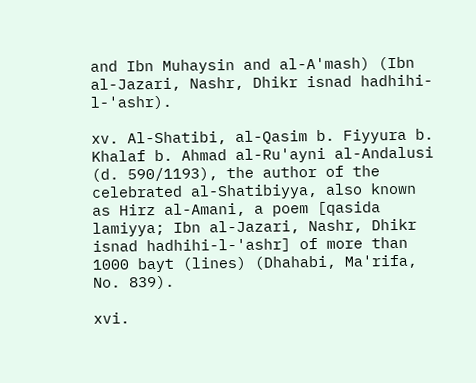and Ibn Muhaysin and al-A'mash) (Ibn al-Jazari, Nashr, Dhikr isnad hadhihi-l-'ashr).

xv. Al-Shatibi, al-Qasim b. Fiyyura b. Khalaf b. Ahmad al-Ru'ayni al-Andalusi (d. 590/1193), the author of the celebrated al-Shatibiyya, also known as Hirz al-Amani, a poem [qasida lamiyya; Ibn al-Jazari, Nashr, Dhikr isnad hadhihi-l-'ashr] of more than 1000 bayt (lines) (Dhahabi, Ma'rifa, No. 839).

xvi.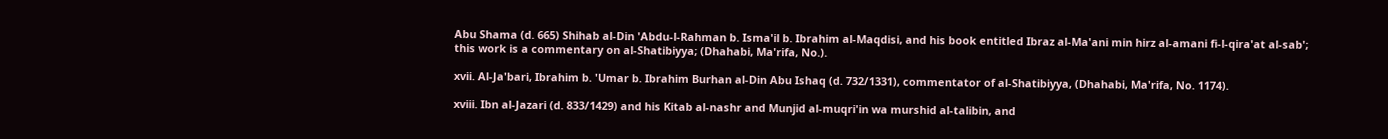Abu Shama (d. 665) Shihab al-Din 'Abdu-l-Rahman b. Isma'il b. Ibrahim al-Maqdisi, and his book entitled Ibraz al-Ma'ani min hirz al-amani fi-l-qira'at al-sab'; this work is a commentary on al-Shatibiyya; (Dhahabi, Ma'rifa, No.).

xvii. Al-Ja'bari, Ibrahim b. 'Umar b. Ibrahim Burhan al-Din Abu Ishaq (d. 732/1331), commentator of al-Shatibiyya, (Dhahabi, Ma'rifa, No. 1174).

xviii. Ibn al-Jazari (d. 833/1429) and his Kitab al-nashr and Munjid al-muqri'in wa murshid al-talibin, and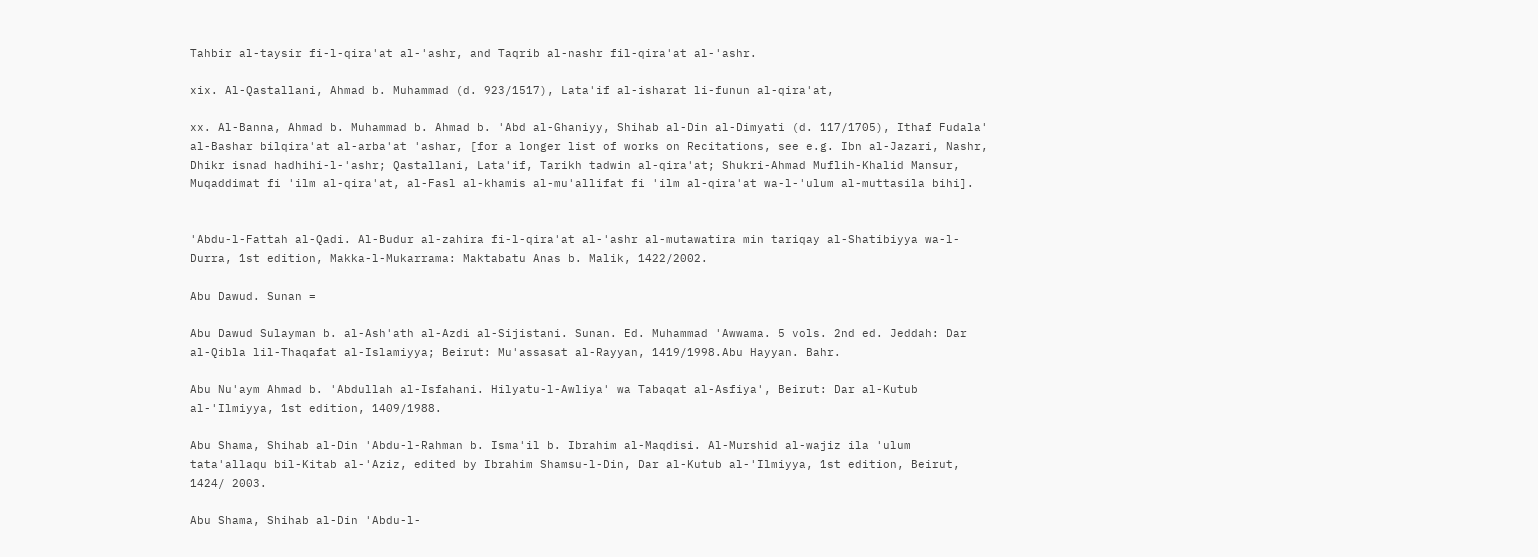Tahbir al-taysir fi-l-qira'at al-'ashr, and Taqrib al-nashr fil-qira'at al-'ashr.

xix. Al-Qastallani, Ahmad b. Muhammad (d. 923/1517), Lata'if al-isharat li-funun al-qira'at,

xx. Al-Banna, Ahmad b. Muhammad b. Ahmad b. 'Abd al-Ghaniyy, Shihab al-Din al-Dimyati (d. 117/1705), Ithaf Fudala' al-Bashar bilqira'at al-arba'at 'ashar, [for a longer list of works on Recitations, see e.g. Ibn al-Jazari, Nashr, Dhikr isnad hadhihi-l-'ashr; Qastallani, Lata'if, Tarikh tadwin al-qira'at; Shukri-Ahmad Muflih-Khalid Mansur, Muqaddimat fi 'ilm al-qira'at, al-Fasl al-khamis al-mu'allifat fi 'ilm al-qira'at wa-l-'ulum al-muttasila bihi].


'Abdu-l-Fattah al-Qadi. Al-Budur al-zahira fi-l-qira'at al-'ashr al-mutawatira min tariqay al-Shatibiyya wa-l-Durra, 1st edition, Makka-l-Mukarrama: Maktabatu Anas b. Malik, 1422/2002.

Abu Dawud. Sunan =

Abu Dawud Sulayman b. al-Ash'ath al-Azdi al-Sijistani. Sunan. Ed. Muhammad 'Awwama. 5 vols. 2nd ed. Jeddah: Dar al-Qibla lil-Thaqafat al-Islamiyya; Beirut: Mu'assasat al-Rayyan, 1419/1998.Abu Hayyan. Bahr.

Abu Nu'aym Ahmad b. 'Abdullah al-Isfahani. Hilyatu-l-Awliya' wa Tabaqat al-Asfiya', Beirut: Dar al-Kutub al-'Ilmiyya, 1st edition, 1409/1988.

Abu Shama, Shihab al-Din 'Abdu-l-Rahman b. Isma'il b. Ibrahim al-Maqdisi. Al-Murshid al-wajiz ila 'ulum tata'allaqu bil-Kitab al-'Aziz, edited by Ibrahim Shamsu-l-Din, Dar al-Kutub al-'Ilmiyya, 1st edition, Beirut, 1424/ 2003.

Abu Shama, Shihab al-Din 'Abdu-l-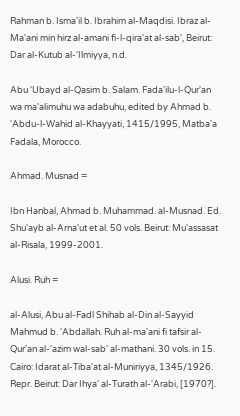Rahman b. Isma'il b. Ibrahim al-Maqdisi. Ibraz al-Ma'ani min hirz al-amani fi-l-qira'at al-sab', Beirut: Dar al-Kutub al-'Ilmiyya, n.d.

Abu 'Ubayd al-Qasim b. Salam. Fada'ilu-l-Qur'an wa ma'alimuhu wa adabuhu, edited by Ahmad b. 'Abdu-l-Wahid al-Khayyati, 1415/1995, Matba'a Fadala, Morocco.

Ahmad. Musnad =

Ibn Hanbal, Ahmad b. Muhammad. al-Musnad. Ed. Shu'ayb al-Arna'ut et al. 50 vols. Beirut: Mu'assasat al-Risala, 1999-2001.

Alusi. Ruh =

al-Alusi, Abu al-Fadl Shihab al-Din al-Sayyid Mahmud b. 'Abdallah. Ruh al-ma'ani fi tafsir al-Qur'an al-'azim wal-sab' al-mathani. 30 vols. in 15. Cairo: Idarat al-Tiba'at al-Muniriyya, 1345/1926. Repr. Beirut: Dar Ihya' al-Turath al-'Arabi, [1970?].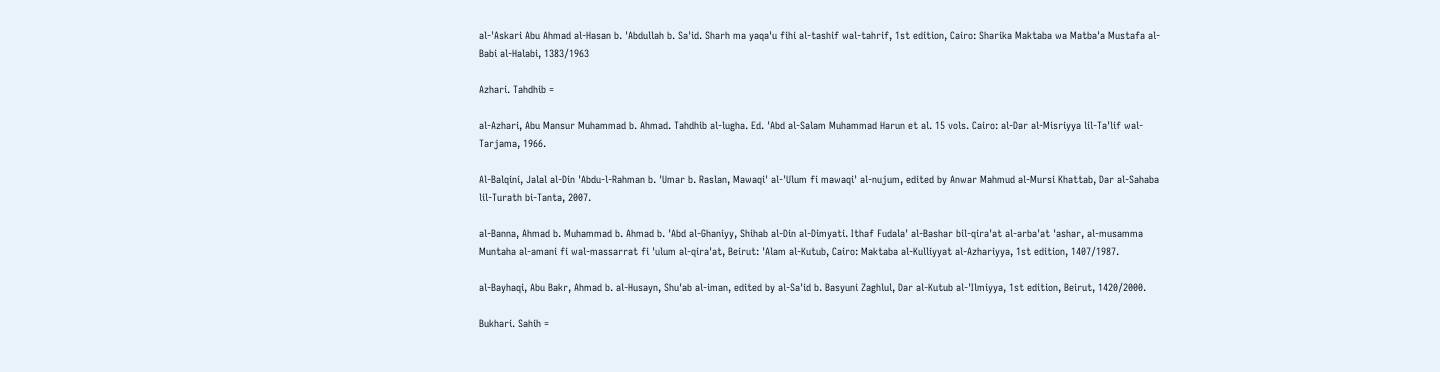al-'Askari Abu Ahmad al-Hasan b. 'Abdullah b. Sa'id. Sharh ma yaqa'u fihi al-tashif wal-tahrif, 1st edition, Cairo: Sharika Maktaba wa Matba'a Mustafa al-Babi al-Halabi, 1383/1963

Azhari. Tahdhib =

al-Azhari, Abu Mansur Muhammad b. Ahmad. Tahdhib al-lugha. Ed. 'Abd al-Salam Muhammad Harun et al. 15 vols. Cairo: al-Dar al-Misriyya lil-Ta'lif wal-Tarjama, 1966.

Al-Balqini, Jalal al-Din 'Abdu-l-Rahman b. 'Umar b. Raslan, Mawaqi' al-'Ulum fi mawaqi' al-nujum, edited by Anwar Mahmud al-Mursi Khattab, Dar al-Sahaba lil-Turath bi-Tanta, 2007.

al-Banna, Ahmad b. Muhammad b. Ahmad b. 'Abd al-Ghaniyy, Shihab al-Din al-Dimyati. Ithaf Fudala' al-Bashar bil-qira'at al-arba'at 'ashar, al-musamma Muntaha al-amani fi wal-massarrat fi 'ulum al-qira'at, Beirut: 'Alam al-Kutub, Cairo: Maktaba al-Kulliyyat al-Azhariyya, 1st edition, 1407/1987.

al-Bayhaqi, Abu Bakr, Ahmad b. al-Husayn, Shu'ab al-iman, edited by al-Sa'id b. Basyuni Zaghlul, Dar al-Kutub al-'Ilmiyya, 1st edition, Beirut, 1420/2000.

Bukhari. Sahih =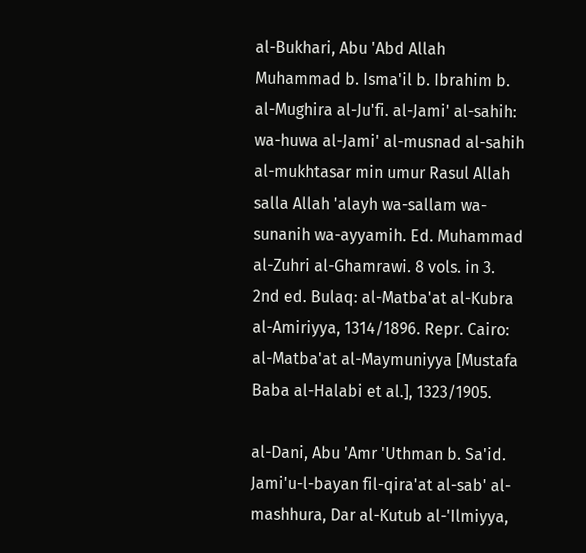al-Bukhari, Abu 'Abd Allah Muhammad b. Isma'il b. Ibrahim b. al-Mughira al-Ju'fi. al-Jami' al-sahih: wa-huwa al-Jami' al-musnad al-sahih al-mukhtasar min umur Rasul Allah salla Allah 'alayh wa-sallam wa-sunanih wa-ayyamih. Ed. Muhammad al-Zuhri al-Ghamrawi. 8 vols. in 3. 2nd ed. Bulaq: al-Matba'at al-Kubra al-Amiriyya, 1314/1896. Repr. Cairo: al-Matba'at al-Maymuniyya [Mustafa Baba al-Halabi et al.], 1323/1905.

al-Dani, Abu 'Amr 'Uthman b. Sa'id. Jami'u-l-bayan fil-qira'at al-sab' al-mashhura, Dar al-Kutub al-'Ilmiyya,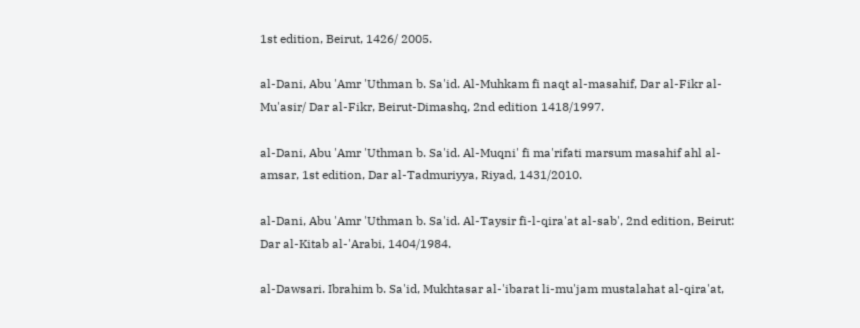1st edition, Beirut, 1426/ 2005.

al-Dani, Abu 'Amr 'Uthman b. Sa'id. Al-Muhkam fi naqt al-masahif, Dar al-Fikr al-Mu'asir/ Dar al-Fikr, Beirut-Dimashq, 2nd edition 1418/1997.

al-Dani, Abu 'Amr 'Uthman b. Sa'id. Al-Muqni' fi ma'rifati marsum masahif ahl al-amsar, 1st edition, Dar al-Tadmuriyya, Riyad, 1431/2010.

al-Dani, Abu 'Amr 'Uthman b. Sa'id. Al-Taysir fi-l-qira'at al-sab', 2nd edition, Beirut: Dar al-Kitab al-'Arabi, 1404/1984.

al-Dawsari. Ibrahim b. Sa'id, Mukhtasar al-'ibarat li-mu'jam mustalahat al-qira'at,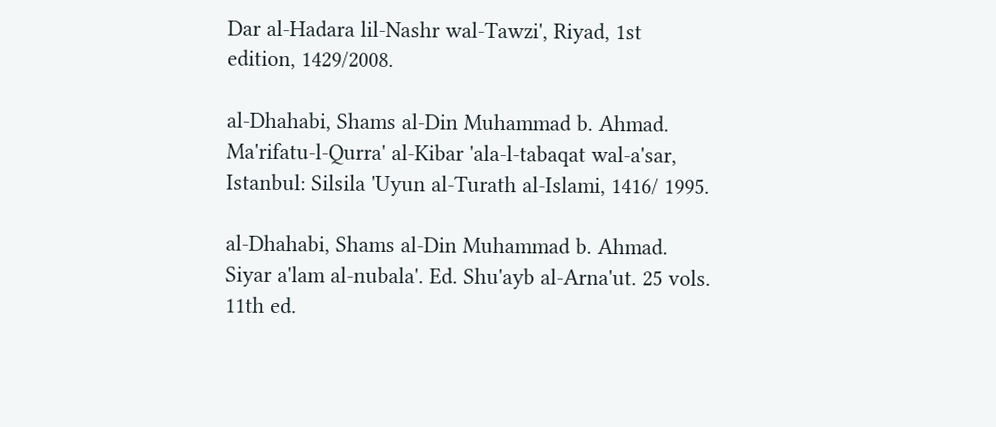Dar al-Hadara lil-Nashr wal-Tawzi', Riyad, 1st edition, 1429/2008.

al-Dhahabi, Shams al-Din Muhammad b. Ahmad. Ma'rifatu-l-Qurra' al-Kibar 'ala-l-tabaqat wal-a'sar, Istanbul: Silsila 'Uyun al-Turath al-Islami, 1416/ 1995.

al-Dhahabi, Shams al-Din Muhammad b. Ahmad. Siyar a'lam al-nubala'. Ed. Shu'ayb al-Arna'ut. 25 vols. 11th ed.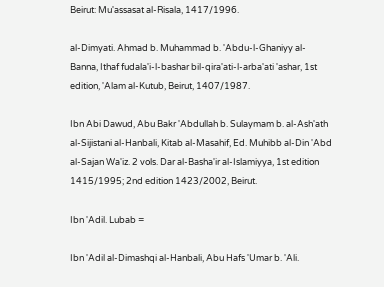Beirut: Mu'assasat al-Risala, 1417/1996.

al-Dimyati. Ahmad b. Muhammad b. 'Abdu-l-Ghaniyy al-Banna, Ithaf fudala'i-l-bashar bil-qira'ati-l-arba'ati 'ashar, 1st edition, 'Alam al-Kutub, Beirut, 1407/1987.

Ibn Abi Dawud, Abu Bakr 'Abdullah b. Sulaymam b. al-Ash'ath al-Sijistani al-Hanbali, Kitab al-Masahif, Ed. Muhibb al-Din 'Abd al-Sajan Wa'iz. 2 vols. Dar al-Basha'ir al-Islamiyya, 1st edition 1415/1995; 2nd edition 1423/2002, Beirut.

Ibn 'Adil. Lubab =

Ibn 'Adil al-Dimashqi al-Hanbali, Abu Hafs 'Umar b. 'Ali.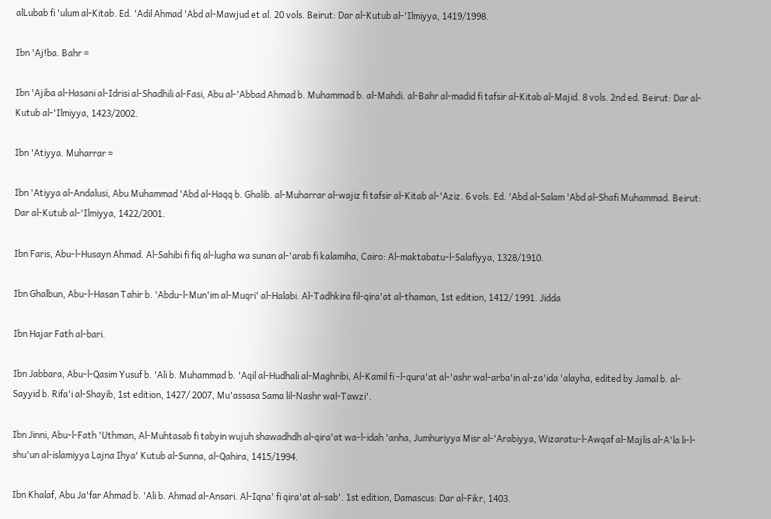alLubab fi 'ulum al-Kitab. Ed. 'Adil Ahmad 'Abd al-Mawjud et al. 20 vols. Beirut: Dar al-Kutub al-'Ilmiyya, 1419/1998.

Ibn 'Aj!ba. Bahr =

Ibn 'Ajiba al-Hasani al-Idrisi al-Shadhili al-Fasi, Abu al-'Abbad Ahmad b. Muhammad b. al-Mahdi. al-Bahr al-madid fi tafsir al-Kitab al-Majid. 8 vols. 2nd ed. Beirut: Dar al-Kutub al-'Ilmiyya, 1423/2002.

Ibn 'Atiyya. Muharrar =

Ibn 'Atiyya al-Andalusi, Abu Muhammad 'Abd al-Haqq b. Ghalib. al-Muharrar al-wajiz fi tafsir al-Kitab al-'Aziz. 6 vols. Ed. 'Abd al-Salam 'Abd al-Shafi Muhammad. Beirut: Dar al-Kutub al-'Ilmiyya, 1422/2001.

Ibn Faris, Abu-l-Husayn Ahmad. Al-Sahibi fi fiq al-lugha wa sunan al-'arab fi kalamiha, Cairo: Al-maktabatu-l-Salafiyya, 1328/1910.

Ibn Ghalbun, Abu-l-Hasan Tahir b. 'Abdu-l-Mun'im al-Muqri' al-Halabi. Al-Tadhkira fil-qira'at al-thaman, 1st edition, 1412/ 1991. Jidda

Ibn Hajar Fath al-bari.

Ibn Jabbara, Abu-l-Qasim Yusuf b. 'Ali b. Muhammad b. 'Aqil al-Hudhali al-Maghribi, Al-Kamil fi -l-qura'at al-'ashr wal-arba'in al-za'ida 'alayha, edited by Jamal b. al-Sayyid b. Rifa'i al-Shayib, 1st edition, 1427/ 2007, Mu'assasa Sama lil-Nashr wal-Tawzi'.

Ibn Jinni, Abu-l-Fath 'Uthman, Al-Muhtasab fi tabyin wujuh shawadhdh al-qira'at wa-l-idah 'anha, Jumhuriyya Misr al-'Arabiyya, Wizaratu-l-Awqaf al-Majlis al-A'la li-l-shu'un al-islamiyya Lajna Ihya' Kutub al-Sunna, al-Qahira, 1415/1994.

Ibn Khalaf, Abu Ja'far Ahmad b. 'Ali b. Ahmad al-Ansari. Al-Iqna' fi qira'at al-sab'. 1st edition, Damascus: Dar al-Fikr, 1403.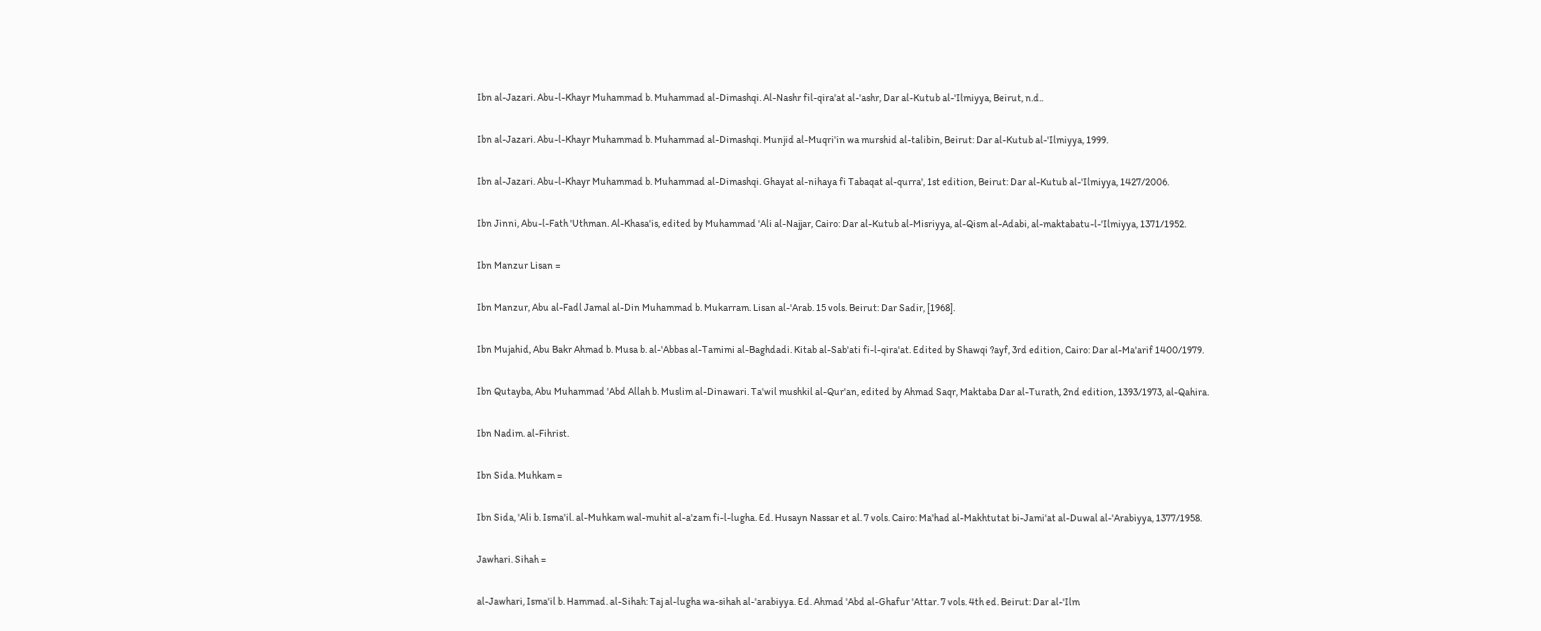Ibn al-Jazari. Abu-l-Khayr Muhammad b. Muhammad al-Dimashqi. Al-Nashr fil-qira'at al-'ashr, Dar al-Kutub al-'Ilmiyya, Beirut, n.d..

Ibn al-Jazari. Abu-l-Khayr Muhammad b. Muhammad al-Dimashqi. Munjid al-Muqri'in wa murshid al-talibin, Beirut: Dar al-Kutub al-'Ilmiyya, 1999.

Ibn al-Jazari. Abu-l-Khayr Muhammad b. Muhammad al-Dimashqi. Ghayat al-nihaya fi Tabaqat al-qurra', 1st edition, Beirut: Dar al-Kutub al-'Ilmiyya, 1427/2006.

Ibn Jinni, Abu-l-Fath 'Uthman. Al-Khasa'is, edited by Muhammad 'Ali al-Najjar, Cairo: Dar al-Kutub al-Misriyya, al-Qism al-Adabi, al-maktabatu-l-'Ilmiyya, 1371/1952.

Ibn Manzur Lisan =

Ibn Manzur, Abu al-Fadl Jamal al-Din Muhammad b. Mukarram. Lisan al-'Arab. 15 vols. Beirut: Dar Sadir, [1968].

Ibn Mujahid, Abu Bakr Ahmad b. Musa b. al-'Abbas al-Tamimi al-Baghdadi. Kitab al-Sab'ati fi-l-qira'at. Edited by Shawqi ?ayf, 3rd edition, Cairo: Dar al-Ma'arif 1400/1979.

Ibn Qutayba, Abu Muhammad 'Abd Allah b. Muslim al-Dinawari. Ta'wil mushkil al-Qur'an, edited by Ahmad Saqr, Maktaba Dar al-Turath, 2nd edition, 1393/1973, al-Qahira.

Ibn Nadim. al-Fihrist.

Ibn Sida. Muhkam =

Ibn Sida, 'Ali b. Isma'il. al-Muhkam wal-muhit al-a'zam fi-l-lugha. Ed. Husayn Nassar et al. 7 vols. Cairo: Ma'had al-Makhtutat bi-Jami'at al-Duwal al-'Arabiyya, 1377/1958.

Jawhari. Sihah =

al-Jawhari, Isma'il b. Hammad. al-Sihah: Taj al-lugha wa-sihah al-'arabiyya. Ed. Ahmad 'Abd al-Ghafur 'Attar. 7 vols. 4th ed. Beirut: Dar al-'Ilm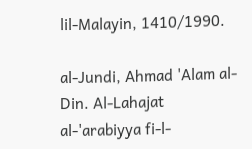lil-Malayin, 1410/1990.

al-Jundi, Ahmad 'Alam al-Din. Al-Lahajat al-'arabiyya fi-l-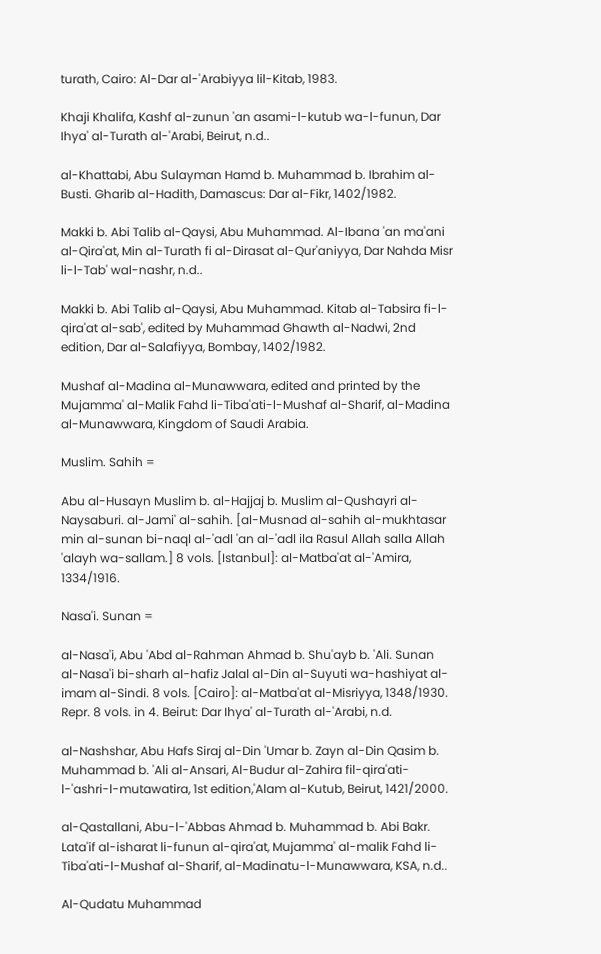turath, Cairo: Al-Dar al-'Arabiyya lil-Kitab, 1983.

Khaji Khalifa, Kashf al-zunun 'an asami-l-kutub wa-l-funun, Dar Ihya' al-Turath al-'Arabi, Beirut, n.d..

al-Khattabi, Abu Sulayman Hamd b. Muhammad b. Ibrahim al-Busti. Gharib al-Hadith, Damascus: Dar al-Fikr, 1402/1982.

Makki b. Abi Talib al-Qaysi, Abu Muhammad. Al-Ibana 'an ma'ani al-Qira'at, Min al-Turath fi al-Dirasat al-Qur'aniyya, Dar Nahda Misr li-l-Tab' wal-nashr, n.d..

Makki b. Abi Talib al-Qaysi, Abu Muhammad. Kitab al-Tabsira fi-l-qira'at al-sab', edited by Muhammad Ghawth al-Nadwi, 2nd edition, Dar al-Salafiyya, Bombay, 1402/1982.

Mushaf al-Madina al-Munawwara, edited and printed by the Mujamma' al-Malik Fahd li-Tiba'ati-l-Mushaf al-Sharif, al-Madina al-Munawwara, Kingdom of Saudi Arabia.

Muslim. Sahih =

Abu al-Husayn Muslim b. al-Hajjaj b. Muslim al-Qushayri al-Naysaburi. al-Jami' al-sahih. [al-Musnad al-sahih al-mukhtasar min al-sunan bi-naql al-'adl 'an al-'adl ila Rasul Allah salla Allah 'alayh wa-sallam.] 8 vols. [Istanbul]: al-Matba'at al-'Amira, 1334/1916.

Nasa'i. Sunan =

al-Nasa'i, Abu 'Abd al-Rahman Ahmad b. Shu'ayb b. 'Ali. Sunan al-Nasa'i bi-sharh al-hafiz Jalal al-Din al-Suyuti wa-hashiyat al-imam al-Sindi. 8 vols. [Cairo]: al-Matba'at al-Misriyya, 1348/1930. Repr. 8 vols. in 4. Beirut: Dar Ihya' al-Turath al-'Arabi, n.d.

al-Nashshar, Abu Hafs Siraj al-Din 'Umar b. Zayn al-Din Qasim b. Muhammad b. 'Ali al-Ansari, Al-Budur al-Zahira fil-qira'ati-l-'ashri-l-mutawatira, 1st edition,'Alam al-Kutub, Beirut, 1421/2000.

al-Qastallani, Abu-l-'Abbas Ahmad b. Muhammad b. Abi Bakr. Lata'if al-isharat li-funun al-qira'at, Mujamma' al-malik Fahd li-Tiba'ati-l-Mushaf al-Sharif, al-Madinatu-l-Munawwara, KSA, n.d..

Al-Qudatu Muhammad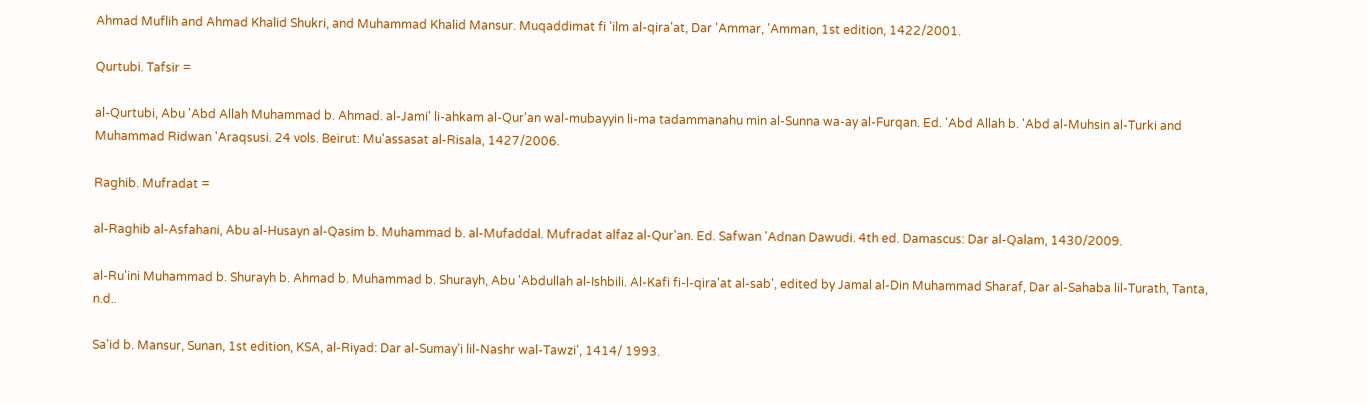Ahmad Muflih and Ahmad Khalid Shukri, and Muhammad Khalid Mansur. Muqaddimat fi 'ilm al-qira'at, Dar 'Ammar, 'Amman, 1st edition, 1422/2001.

Qurtubi. Tafsir =

al-Qurtubi, Abu 'Abd Allah Muhammad b. Ahmad. al-Jami' li-ahkam al-Qur'an wal-mubayyin li-ma tadammanahu min al-Sunna wa-ay al-Furqan. Ed. 'Abd Allah b. 'Abd al-Muhsin al-Turki and Muhammad Ridwan 'Araqsusi. 24 vols. Beirut: Mu'assasat al-Risala, 1427/2006.

Raghib. Mufradat =

al-Raghib al-Asfahani, Abu al-Husayn al-Qasim b. Muhammad b. al-Mufaddal. Mufradat alfaz al-Qur'an. Ed. Safwan 'Adnan Dawudi. 4th ed. Damascus: Dar al-Qalam, 1430/2009.

al-Ru'ini Muhammad b. Shurayh b. Ahmad b. Muhammad b. Shurayh, Abu 'Abdullah al-Ishbili. Al-Kafi fi-l-qira'at al-sab', edited by Jamal al-Din Muhammad Sharaf, Dar al-Sahaba lil-Turath, Tanta, n.d..

Sa'id b. Mansur, Sunan, 1st edition, KSA, al-Riyad: Dar al-Sumay'i lil-Nashr wal-Tawzi', 1414/ 1993.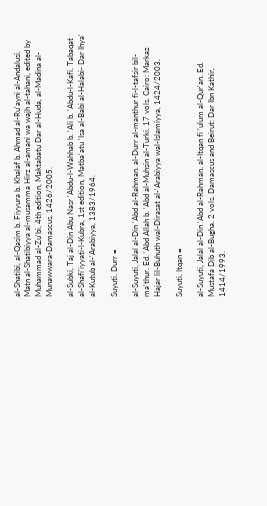al-Shatibi, al-Qasim b. Fiyyura b. Khalaf b. Ahmad al-Ru'ayni al-Andalusi. Matn al-Shatibiyya al-musamma Hirz al-amani wa wajh al-tahani, edited by Muhammad al-Zu'bi, 4th edition, Maktabatu Dar al-Huda, al-Madina al-Munawwara-Damascus, 1426/2005.

al-Subki, Taj al-Din Abu Nasr 'Abdu-l-Wahhab b. 'Ali b. 'Abdu-l-Kafi. Tabaqat al-Shafi'iyyati-l-Kubra, 1st edition, Matba'atu 'Isa al-Babi al-Halabi- Dar Ihya' al-Kutub al-'Arabiyya, 1383/1964.

Suyuti. Durr =

al-Suyuti, Jalal al-Din 'Abd al-Rahman. al-Durr al-manthur fi-l-tafsir bil-ma'thur. Ed. 'Abd Allah b. 'Abd al-Muhsin al-Turki. 17 vols. Cairo: Markaz Hajar lil-Buhuth wal-Dirasat al-'Arabiyya wal-Islamiyya, 1424/2003.

Suyuti. Itqan =

al-Suyuti, Jalal al-Din 'Abd al-Rahman. al-Itqan fi 'ulum al-Qur'an. Ed. Mustafa Dib al-Bugha. 2 vols. Damascus and Beirut: Dar Ibn Kathir, 1414/1993.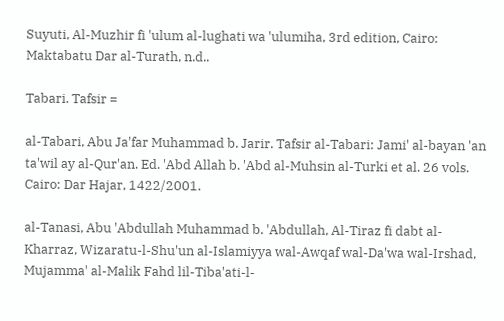Suyuti, Al-Muzhir fi 'ulum al-lughati wa 'ulumiha, 3rd edition, Cairo: Maktabatu Dar al-Turath, n.d..

Tabari. Tafsir =

al-Tabari, Abu Ja'far Muhammad b. Jarir. Tafsir al-Tabari: Jami' al-bayan 'an ta'wil ay al-Qur'an. Ed. 'Abd Allah b. 'Abd al-Muhsin al-Turki et al. 26 vols. Cairo: Dar Hajar, 1422/2001.

al-Tanasi, Abu 'Abdullah Muhammad b. 'Abdullah, Al-Tiraz fi dabt al-Kharraz, Wizaratu-l-Shu'un al-Islamiyya wal-Awqaf wal-Da'wa wal-Irshad, Mujamma' al-Malik Fahd lil-Tiba'ati-l-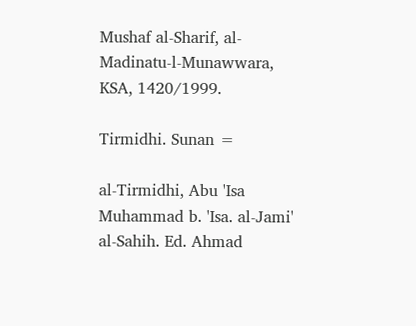Mushaf al-Sharif, al-Madinatu-l-Munawwara, KSA, 1420/1999.

Tirmidhi. Sunan =

al-Tirmidhi, Abu 'Isa Muhammad b. 'Isa. al-Jami' al-Sahih. Ed. Ahmad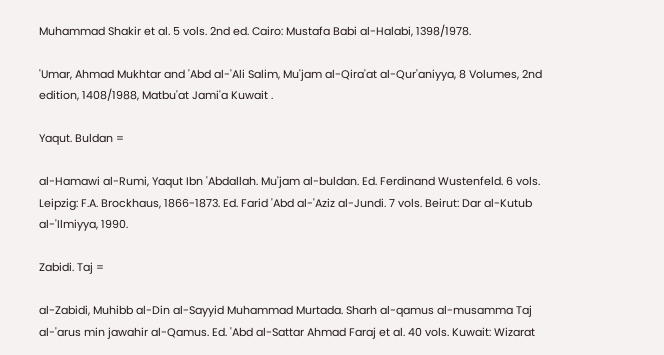Muhammad Shakir et al. 5 vols. 2nd ed. Cairo: Mustafa Babi al-Halabi, 1398/1978.

'Umar, Ahmad Mukhtar and 'Abd al-'Ali Salim, Mu'jam al-Qira'at al-Qur'aniyya, 8 Volumes, 2nd edition, 1408/1988, Matbu'at Jami'a Kuwait .

Yaqut. Buldan =

al-Hamawi al-Rumi, Yaqut Ibn 'Abdallah. Mu'jam al-buldan. Ed. Ferdinand Wustenfeld. 6 vols. Leipzig: F.A. Brockhaus, 1866-1873. Ed. Farid 'Abd al-'Aziz al-Jundi. 7 vols. Beirut: Dar al-Kutub al-'Ilmiyya, 1990.

Zabidi. Taj =

al-Zabidi, Muhibb al-Din al-Sayyid Muhammad Murtada. Sharh al-qamus al-musamma Taj al-'arus min jawahir al-Qamus. Ed. 'Abd al-Sattar Ahmad Faraj et al. 40 vols. Kuwait: Wizarat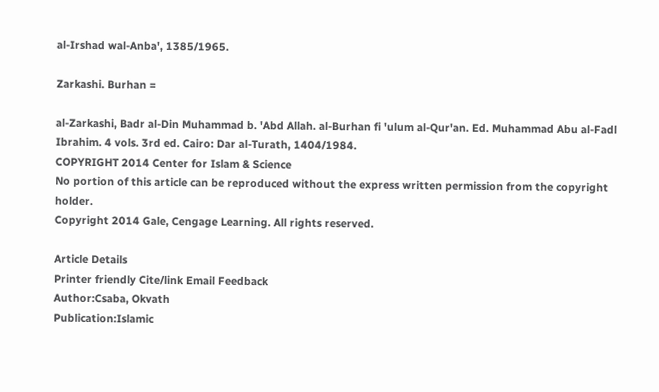al-Irshad wal-Anba', 1385/1965.

Zarkashi. Burhan =

al-Zarkashi, Badr al-Din Muhammad b. 'Abd Allah. al-Burhan fi 'ulum al-Qur'an. Ed. Muhammad Abu al-Fadl Ibrahim. 4 vols. 3rd ed. Cairo: Dar al-Turath, 1404/1984.
COPYRIGHT 2014 Center for Islam & Science
No portion of this article can be reproduced without the express written permission from the copyright holder.
Copyright 2014 Gale, Cengage Learning. All rights reserved.

Article Details
Printer friendly Cite/link Email Feedback
Author:Csaba, Okvath
Publication:Islamic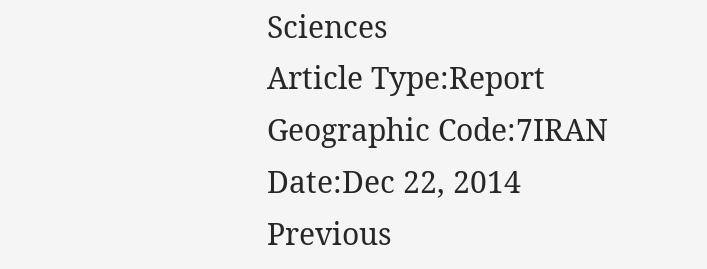Sciences
Article Type:Report
Geographic Code:7IRAN
Date:Dec 22, 2014
Previous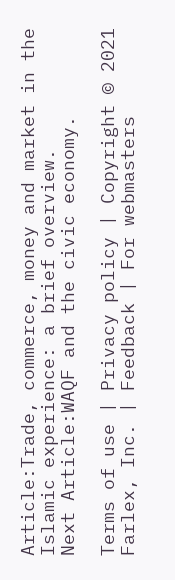Article:Trade, commerce, money and market in the Islamic experience: a brief overview.
Next Article:WAQF and the civic economy.

Terms of use | Privacy policy | Copyright © 2021 Farlex, Inc. | Feedback | For webmasters